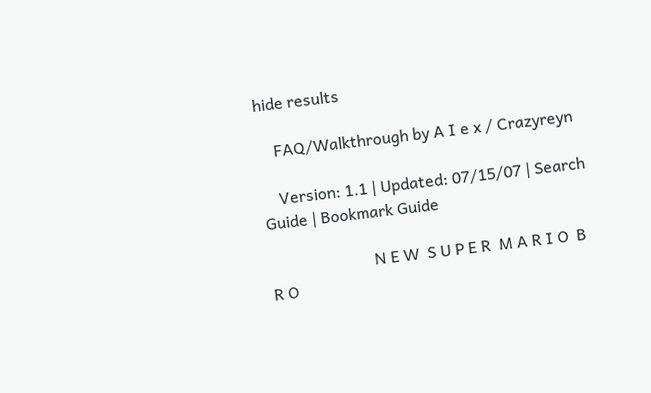hide results

    FAQ/Walkthrough by A I e x / Crazyreyn

    Version: 1.1 | Updated: 07/15/07 | Search Guide | Bookmark Guide

                          N E W  S U P E R  M A R I O  B R O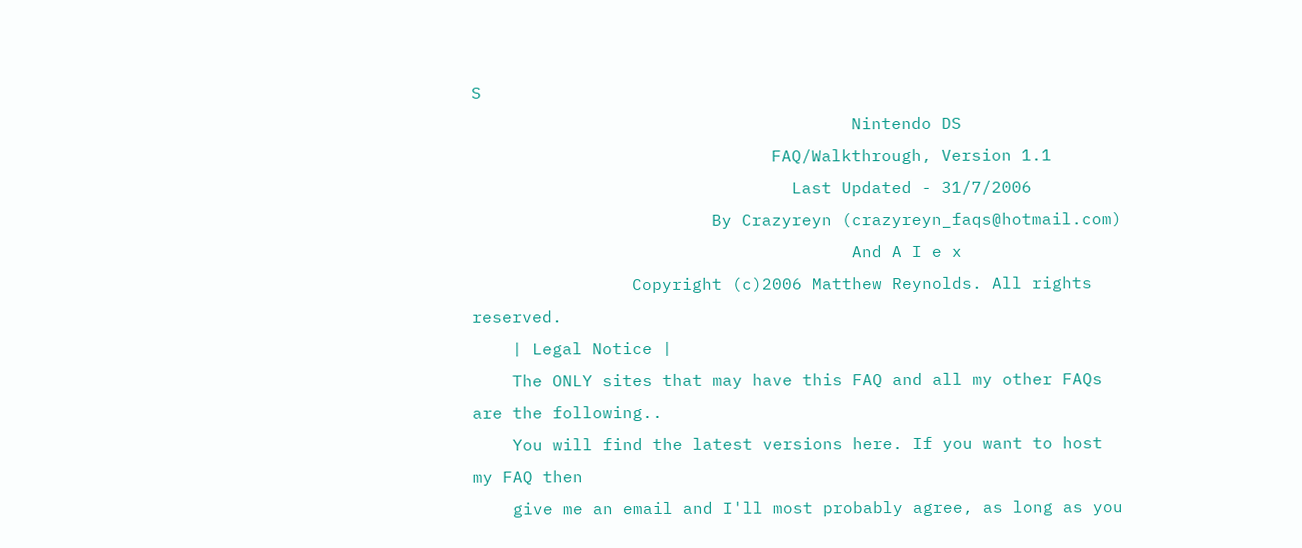S
                                      Nintendo DS
                              FAQ/Walkthrough, Version 1.1
                                Last Updated - 31/7/2006
                        By Crazyreyn (crazyreyn_faqs@hotmail.com)
                                      And A I e x
                Copyright (c)2006 Matthew Reynolds. All rights reserved.
    | Legal Notice |
    The ONLY sites that may have this FAQ and all my other FAQs are the following..
    You will find the latest versions here. If you want to host my FAQ then
    give me an email and I'll most probably agree, as long as you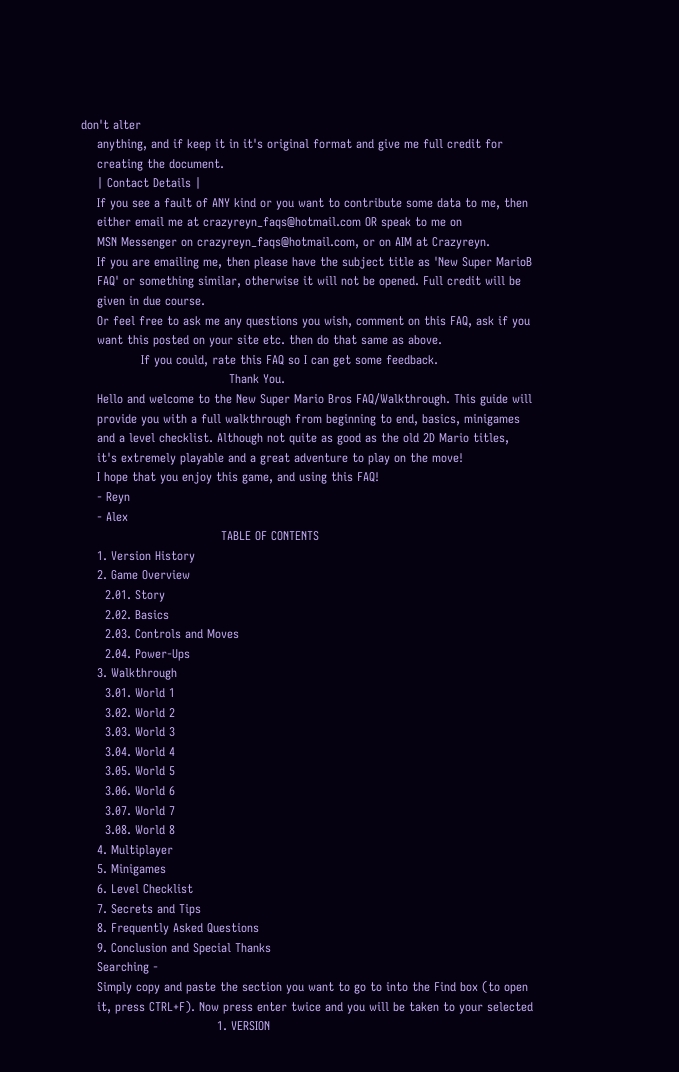don't alter
    anything, and if keep it in it's original format and give me full credit for
    creating the document.
    | Contact Details |
    If you see a fault of ANY kind or you want to contribute some data to me, then
    either email me at crazyreyn_faqs@hotmail.com OR speak to me on
    MSN Messenger on crazyreyn_faqs@hotmail.com, or on AIM at Crazyreyn.
    If you are emailing me, then please have the subject title as 'New Super MarioB
    FAQ' or something similar, otherwise it will not be opened. Full credit will be
    given in due course.
    Or feel free to ask me any questions you wish, comment on this FAQ, ask if you
    want this posted on your site etc. then do that same as above.
               If you could, rate this FAQ so I can get some feedback.
                                     Thank You.
    Hello and welcome to the New Super Mario Bros FAQ/Walkthrough. This guide will
    provide you with a full walkthrough from beginning to end, basics, minigames
    and a level checklist. Although not quite as good as the old 2D Mario titles,
    it's extremely playable and a great adventure to play on the move!
    I hope that you enjoy this game, and using this FAQ!
    - Reyn
    - Alex
                                   TABLE OF CONTENTS
    1. Version History
    2. Game Overview
      2.01. Story
      2.02. Basics
      2.03. Controls and Moves
      2.04. Power-Ups
    3. Walkthrough
      3.01. World 1
      3.02. World 2
      3.03. World 3
      3.04. World 4
      3.05. World 5
      3.06. World 6
      3.07. World 7
      3.08. World 8
    4. Multiplayer
    5. Minigames
    6. Level Checklist
    7. Secrets and Tips
    8. Frequently Asked Questions
    9. Conclusion and Special Thanks
    Searching -
    Simply copy and paste the section you want to go to into the Find box (to open
    it, press CTRL+F). Now press enter twice and you will be taken to your selected
                                  1. VERSION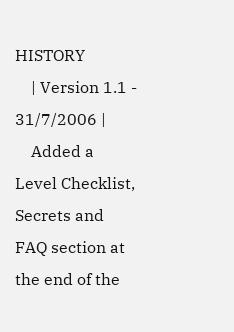HISTORY
    | Version 1.1 - 31/7/2006 |
    Added a Level Checklist, Secrets and FAQ section at the end of the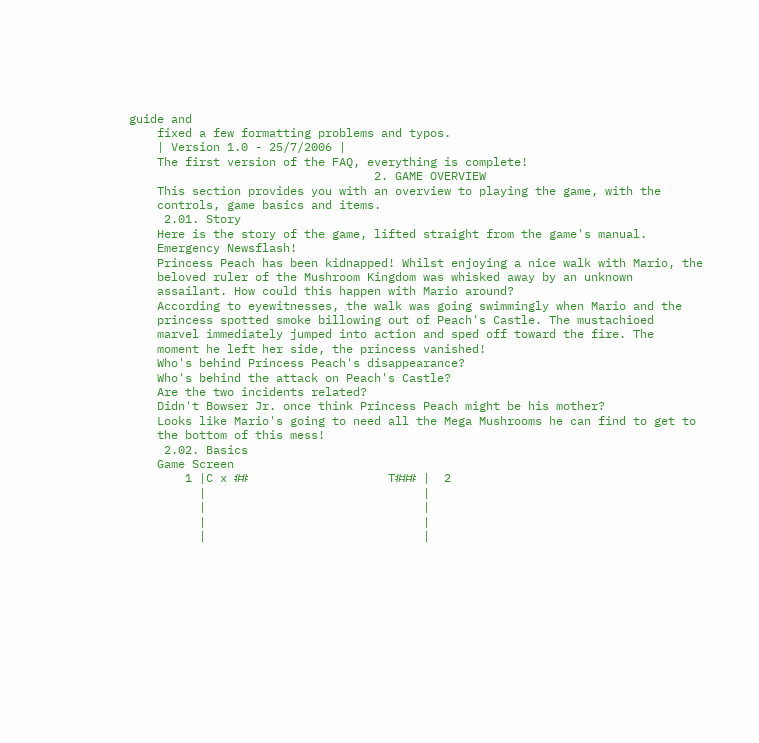guide and
    fixed a few formatting problems and typos.
    | Version 1.0 - 25/7/2006 |
    The first version of the FAQ, everything is complete!
                                   2. GAME OVERVIEW
    This section provides you with an overview to playing the game, with the
    controls, game basics and items.
     2.01. Story
    Here is the story of the game, lifted straight from the game's manual.
    Emergency Newsflash!
    Princess Peach has been kidnapped! Whilst enjoying a nice walk with Mario, the
    beloved ruler of the Mushroom Kingdom was whisked away by an unknown
    assailant. How could this happen with Mario around?
    According to eyewitnesses, the walk was going swimmingly when Mario and the
    princess spotted smoke billowing out of Peach's Castle. The mustachioed
    marvel immediately jumped into action and sped off toward the fire. The
    moment he left her side, the princess vanished!
    Who's behind Princess Peach's disappearance?
    Who's behind the attack on Peach's Castle?
    Are the two incidents related?
    Didn't Bowser Jr. once think Princess Peach might be his mother?
    Looks like Mario's going to need all the Mega Mushrooms he can find to get to
    the bottom of this mess!
     2.02. Basics
    Game Screen
        1 |C x ##                    T### |  2
          |                               |
          |                               |
          |                               |
          |                               |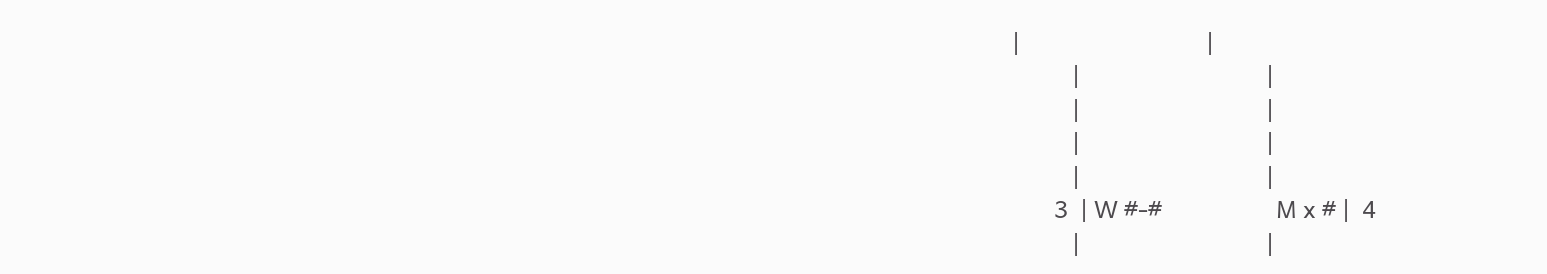|                               |
          |                               |
          |                               |
          |                               |
          |                               |
       3  | W #-#                   M x # |  4
          |                               |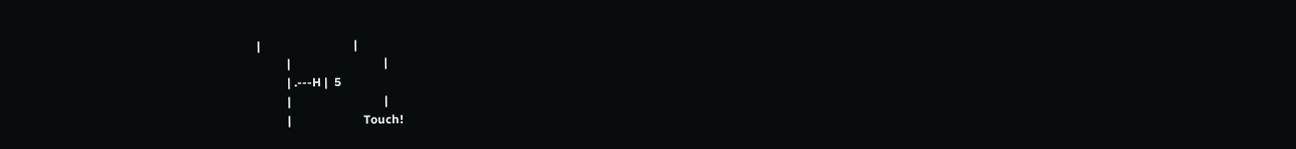|                               |
          |                               |
          | .---H |  5
          |                               |
          |                        Touch!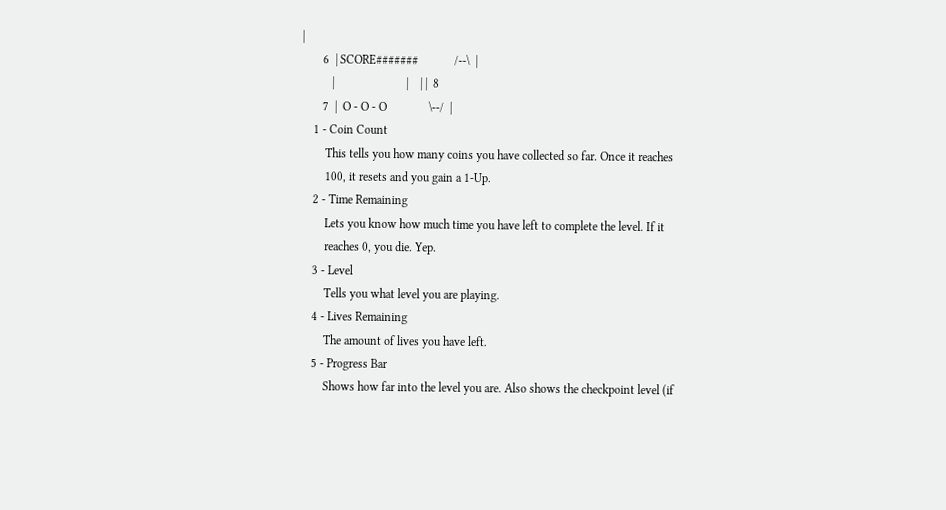|
       6  | SCORE#######            /--\  |
          |                        |    | |  8
       7  |  O - O - O              \--/  |
    1 - Coin Count
        This tells you how many coins you have collected so far. Once it reaches
        100, it resets and you gain a 1-Up.
    2 - Time Remaining
        Lets you know how much time you have left to complete the level. If it
        reaches 0, you die. Yep.
    3 - Level
        Tells you what level you are playing.
    4 - Lives Remaining
        The amount of lives you have left.
    5 - Progress Bar
        Shows how far into the level you are. Also shows the checkpoint level (if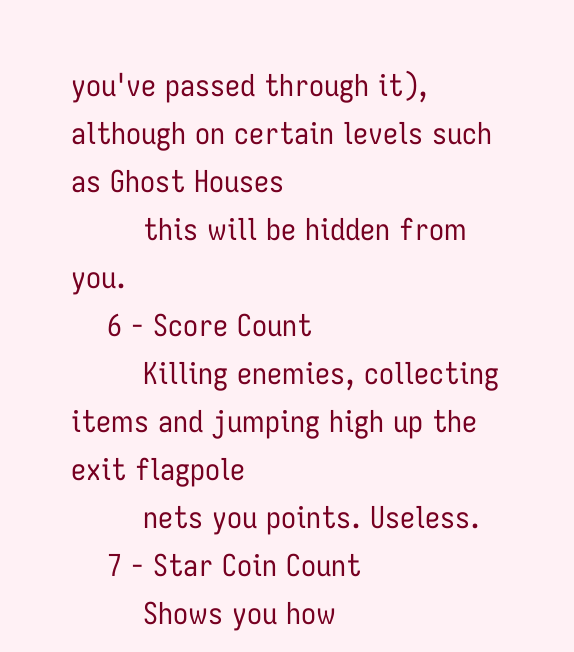you've passed through it), although on certain levels such as Ghost Houses
        this will be hidden from you.
    6 - Score Count
        Killing enemies, collecting items and jumping high up the exit flagpole
        nets you points. Useless.
    7 - Star Coin Count
        Shows you how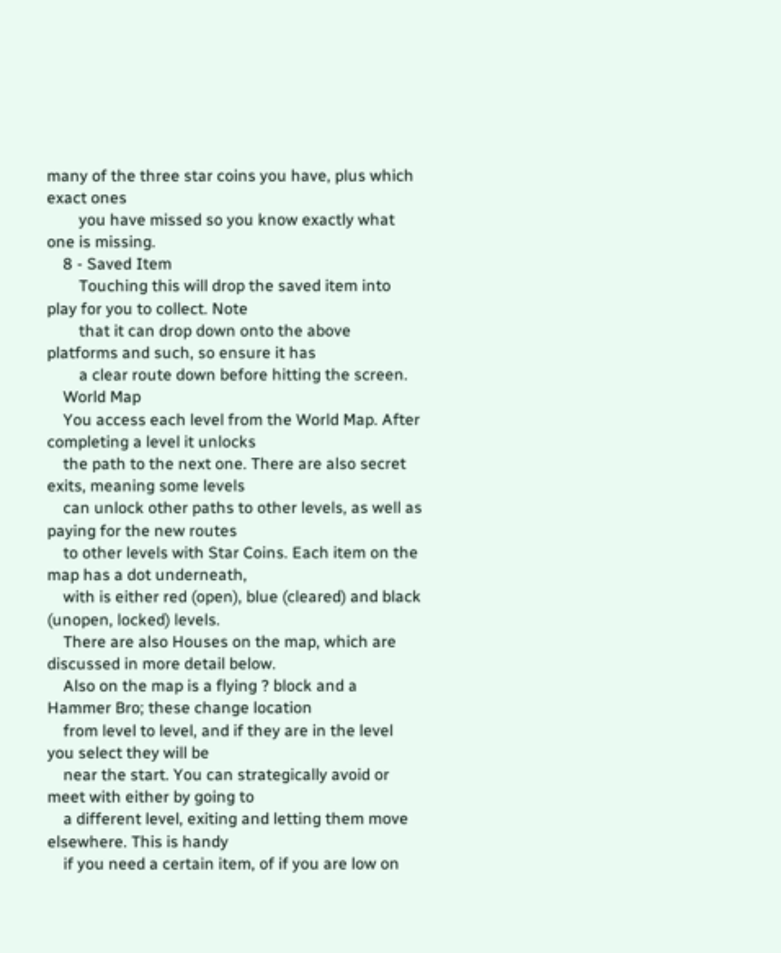many of the three star coins you have, plus which exact ones
        you have missed so you know exactly what one is missing.
    8 - Saved Item
        Touching this will drop the saved item into play for you to collect. Note
        that it can drop down onto the above platforms and such, so ensure it has
        a clear route down before hitting the screen.
    World Map
    You access each level from the World Map. After completing a level it unlocks
    the path to the next one. There are also secret exits, meaning some levels
    can unlock other paths to other levels, as well as paying for the new routes
    to other levels with Star Coins. Each item on the map has a dot underneath,
    with is either red (open), blue (cleared) and black (unopen, locked) levels.
    There are also Houses on the map, which are discussed in more detail below.
    Also on the map is a flying ? block and a Hammer Bro; these change location
    from level to level, and if they are in the level you select they will be
    near the start. You can strategically avoid or meet with either by going to
    a different level, exiting and letting them move elsewhere. This is handy
    if you need a certain item, of if you are low on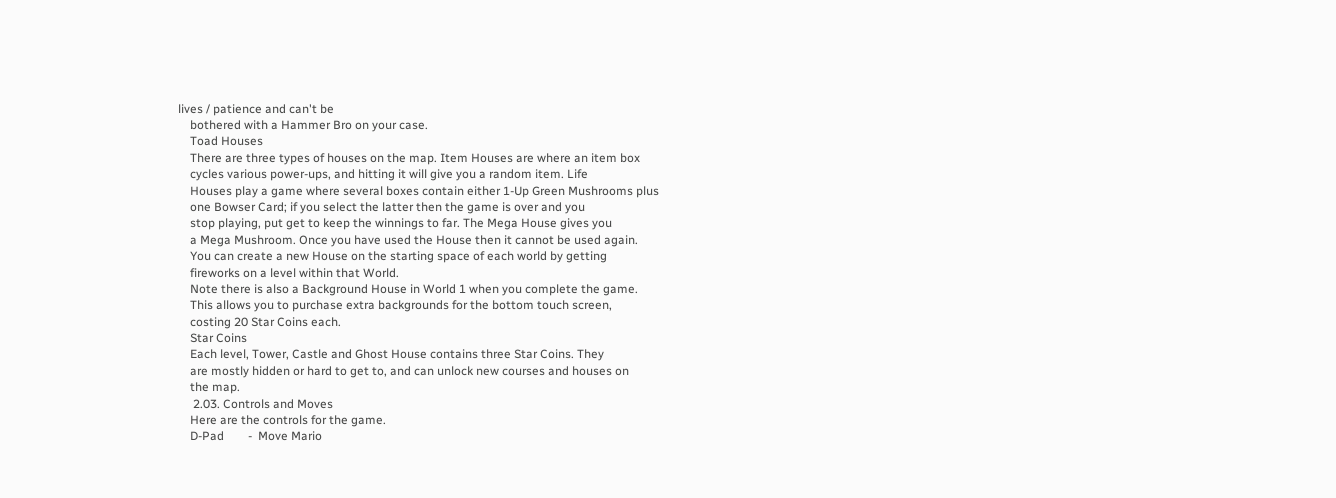lives / patience and can't be
    bothered with a Hammer Bro on your case.
    Toad Houses
    There are three types of houses on the map. Item Houses are where an item box
    cycles various power-ups, and hitting it will give you a random item. Life
    Houses play a game where several boxes contain either 1-Up Green Mushrooms plus
    one Bowser Card; if you select the latter then the game is over and you
    stop playing, put get to keep the winnings to far. The Mega House gives you
    a Mega Mushroom. Once you have used the House then it cannot be used again.
    You can create a new House on the starting space of each world by getting
    fireworks on a level within that World.
    Note there is also a Background House in World 1 when you complete the game.
    This allows you to purchase extra backgrounds for the bottom touch screen,
    costing 20 Star Coins each.
    Star Coins
    Each level, Tower, Castle and Ghost House contains three Star Coins. They
    are mostly hidden or hard to get to, and can unlock new courses and houses on
    the map.
     2.03. Controls and Moves
    Here are the controls for the game.
    D-Pad        -  Move Mario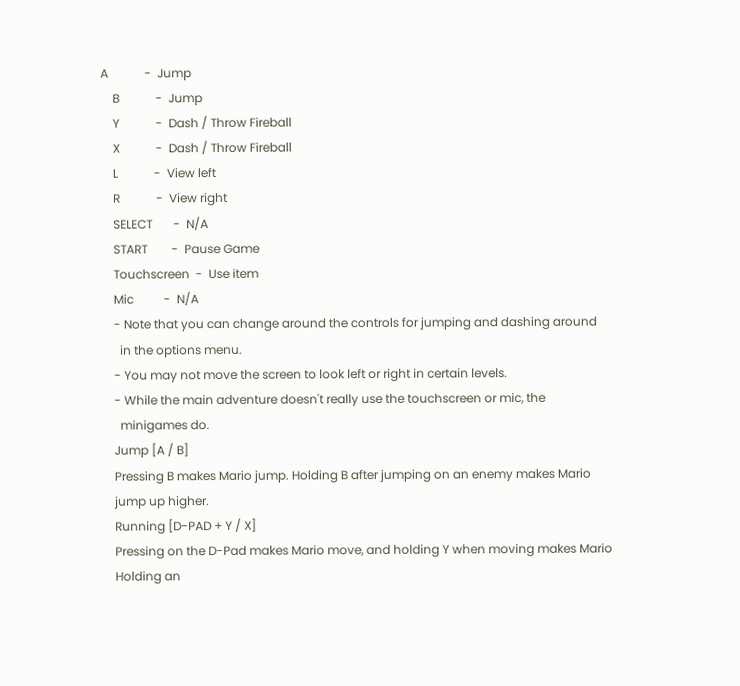A            -  Jump
    B            -  Jump
    Y            -  Dash / Throw Fireball
    X            -  Dash / Throw Fireball
    L            -  View left
    R            -  View right
    SELECT       -  N/A
    START        -  Pause Game
    Touchscreen  -  Use item
    Mic          -  N/A
    - Note that you can change around the controls for jumping and dashing around
      in the options menu.
    - You may not move the screen to look left or right in certain levels.
    - While the main adventure doesn't really use the touchscreen or mic, the
      minigames do.
    Jump [A / B]
    Pressing B makes Mario jump. Holding B after jumping on an enemy makes Mario
    jump up higher.
    Running [D-PAD + Y / X]
    Pressing on the D-Pad makes Mario move, and holding Y when moving makes Mario
    Holding an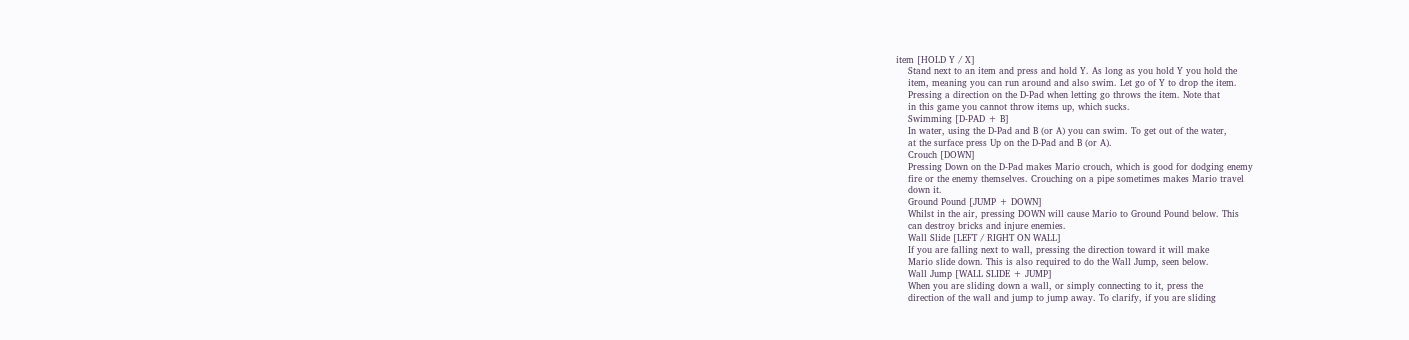item [HOLD Y / X]
    Stand next to an item and press and hold Y. As long as you hold Y you hold the
    item, meaning you can run around and also swim. Let go of Y to drop the item.
    Pressing a direction on the D-Pad when letting go throws the item. Note that
    in this game you cannot throw items up, which sucks.
    Swimming [D-PAD + B]
    In water, using the D-Pad and B (or A) you can swim. To get out of the water,
    at the surface press Up on the D-Pad and B (or A).
    Crouch [DOWN]
    Pressing Down on the D-Pad makes Mario crouch, which is good for dodging enemy
    fire or the enemy themselves. Crouching on a pipe sometimes makes Mario travel
    down it.
    Ground Pound [JUMP + DOWN]
    Whilst in the air, pressing DOWN will cause Mario to Ground Pound below. This
    can destroy bricks and injure enemies.
    Wall Slide [LEFT / RIGHT ON WALL]
    If you are falling next to wall, pressing the direction toward it will make
    Mario slide down. This is also required to do the Wall Jump, seen below.
    Wall Jump [WALL SLIDE + JUMP]
    When you are sliding down a wall, or simply connecting to it, press the
    direction of the wall and jump to jump away. To clarify, if you are sliding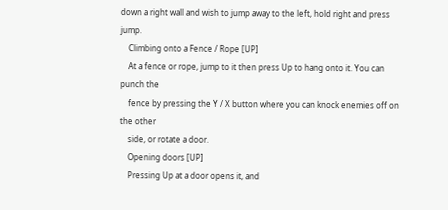down a right wall and wish to jump away to the left, hold right and press jump.
    Climbing onto a Fence / Rope [UP]
    At a fence or rope, jump to it then press Up to hang onto it. You can punch the
    fence by pressing the Y / X button where you can knock enemies off on the other
    side, or rotate a door.
    Opening doors [UP]
    Pressing Up at a door opens it, and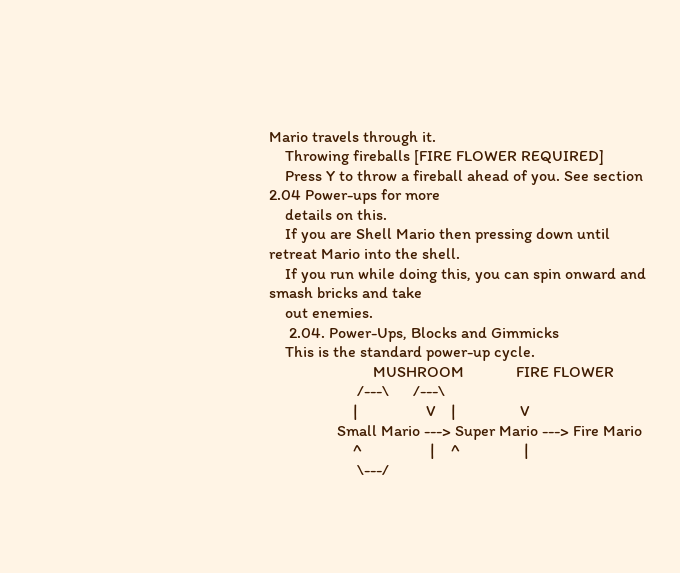Mario travels through it.
    Throwing fireballs [FIRE FLOWER REQUIRED]
    Press Y to throw a fireball ahead of you. See section 2.04 Power-ups for more
    details on this.
    If you are Shell Mario then pressing down until retreat Mario into the shell.
    If you run while doing this, you can spin onward and smash bricks and take
    out enemies.
     2.04. Power-Ups, Blocks and Gimmicks
    This is the standard power-up cycle.
                          MUSHROOM             FIRE FLOWER
                      /---\      /---\
                     |                 V    |                V
                 Small Mario ---> Super Mario ---> Fire Mario
                     ^                 |    ^                |
                      \---/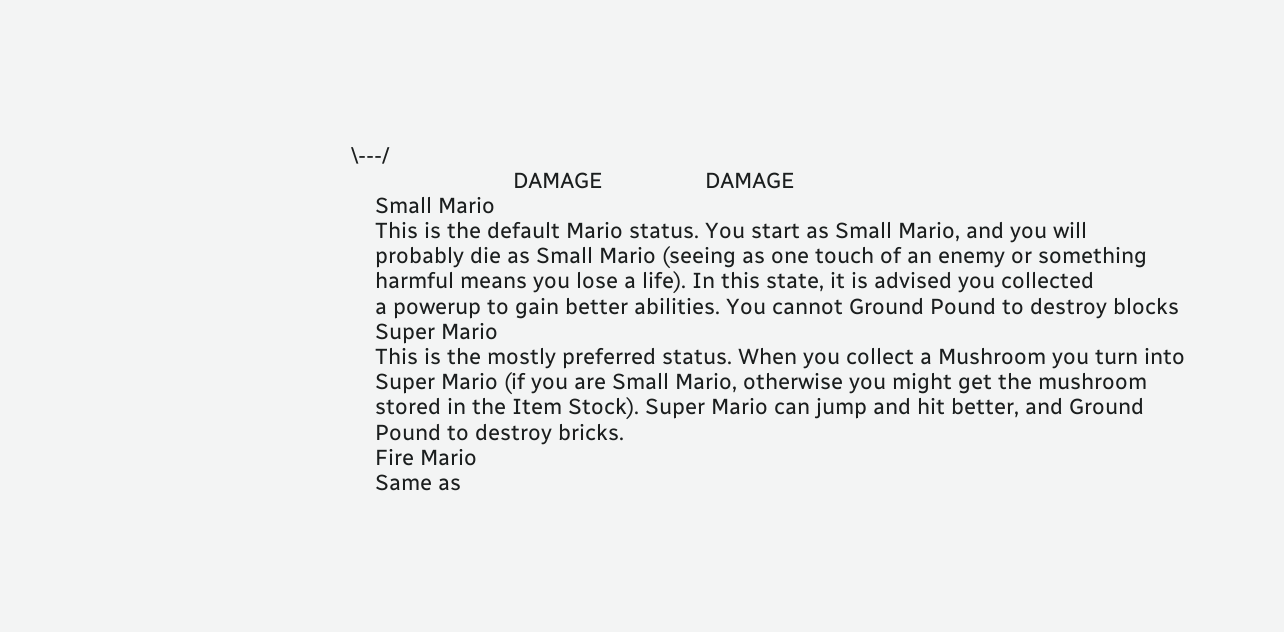\---/
                           DAMAGE                 DAMAGE
    Small Mario
    This is the default Mario status. You start as Small Mario, and you will
    probably die as Small Mario (seeing as one touch of an enemy or something
    harmful means you lose a life). In this state, it is advised you collected
    a powerup to gain better abilities. You cannot Ground Pound to destroy blocks
    Super Mario
    This is the mostly preferred status. When you collect a Mushroom you turn into
    Super Mario (if you are Small Mario, otherwise you might get the mushroom
    stored in the Item Stock). Super Mario can jump and hit better, and Ground
    Pound to destroy bricks.
    Fire Mario
    Same as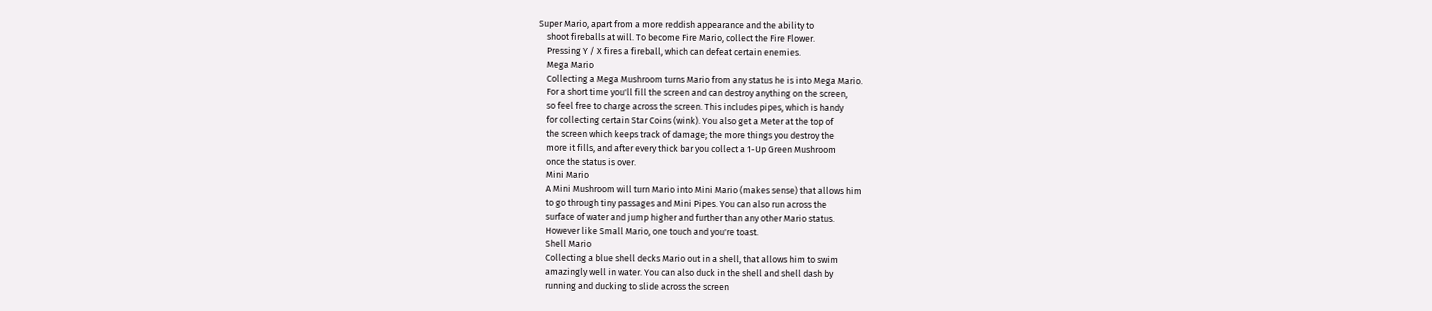Super Mario, apart from a more reddish appearance and the ability to
    shoot fireballs at will. To become Fire Mario, collect the Fire Flower.
    Pressing Y / X fires a fireball, which can defeat certain enemies.
    Mega Mario
    Collecting a Mega Mushroom turns Mario from any status he is into Mega Mario.
    For a short time you'll fill the screen and can destroy anything on the screen,
    so feel free to charge across the screen. This includes pipes, which is handy
    for collecting certain Star Coins (wink). You also get a Meter at the top of
    the screen which keeps track of damage; the more things you destroy the
    more it fills, and after every thick bar you collect a 1-Up Green Mushroom
    once the status is over.
    Mini Mario
    A Mini Mushroom will turn Mario into Mini Mario (makes sense) that allows him
    to go through tiny passages and Mini Pipes. You can also run across the
    surface of water and jump higher and further than any other Mario status.
    However like Small Mario, one touch and you're toast.
    Shell Mario
    Collecting a blue shell decks Mario out in a shell, that allows him to swim
    amazingly well in water. You can also duck in the shell and shell dash by
    running and ducking to slide across the screen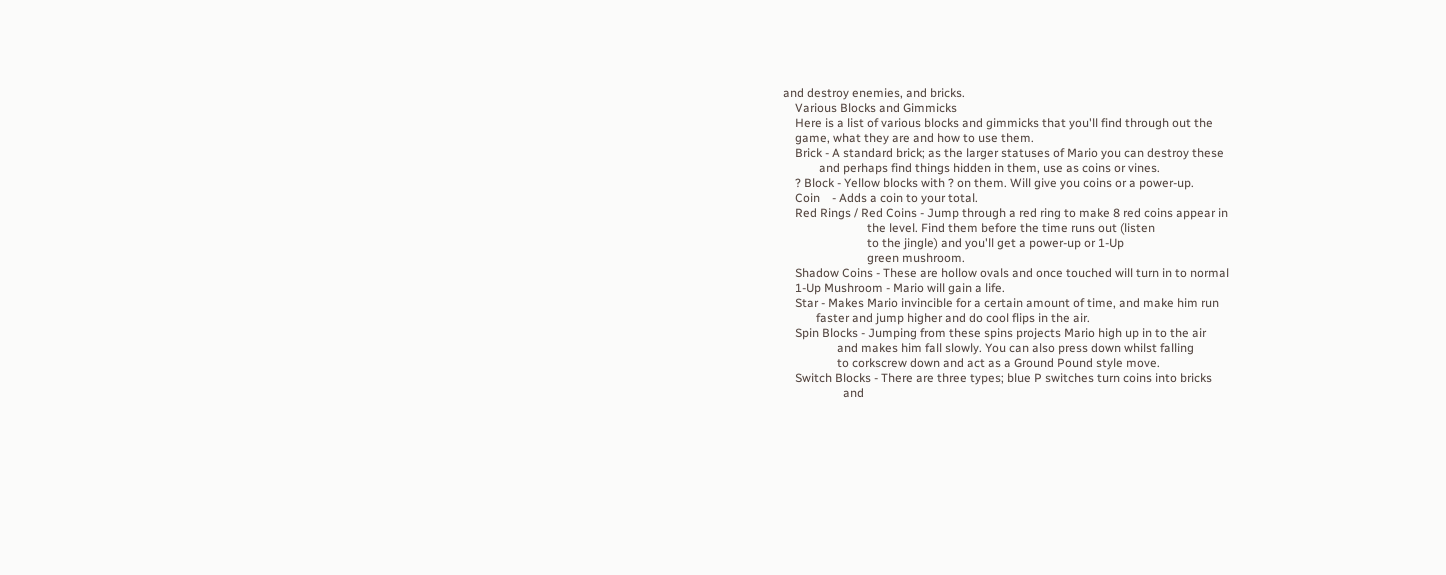and destroy enemies, and bricks.
    Various Blocks and Gimmicks
    Here is a list of various blocks and gimmicks that you'll find through out the
    game, what they are and how to use them.
    Brick - A standard brick; as the larger statuses of Mario you can destroy these
            and perhaps find things hidden in them, use as coins or vines.
    ? Block - Yellow blocks with ? on them. Will give you coins or a power-up.
    Coin    - Adds a coin to your total.
    Red Rings / Red Coins - Jump through a red ring to make 8 red coins appear in
                            the level. Find them before the time runs out (listen
                            to the jingle) and you'll get a power-up or 1-Up
                            green mushroom.
    Shadow Coins - These are hollow ovals and once touched will turn in to normal
    1-Up Mushroom - Mario will gain a life.
    Star - Makes Mario invincible for a certain amount of time, and make him run
           faster and jump higher and do cool flips in the air.
    Spin Blocks - Jumping from these spins projects Mario high up in to the air
                  and makes him fall slowly. You can also press down whilst falling
                  to corkscrew down and act as a Ground Pound style move.
    Switch Blocks - There are three types; blue P switches turn coins into bricks
                    and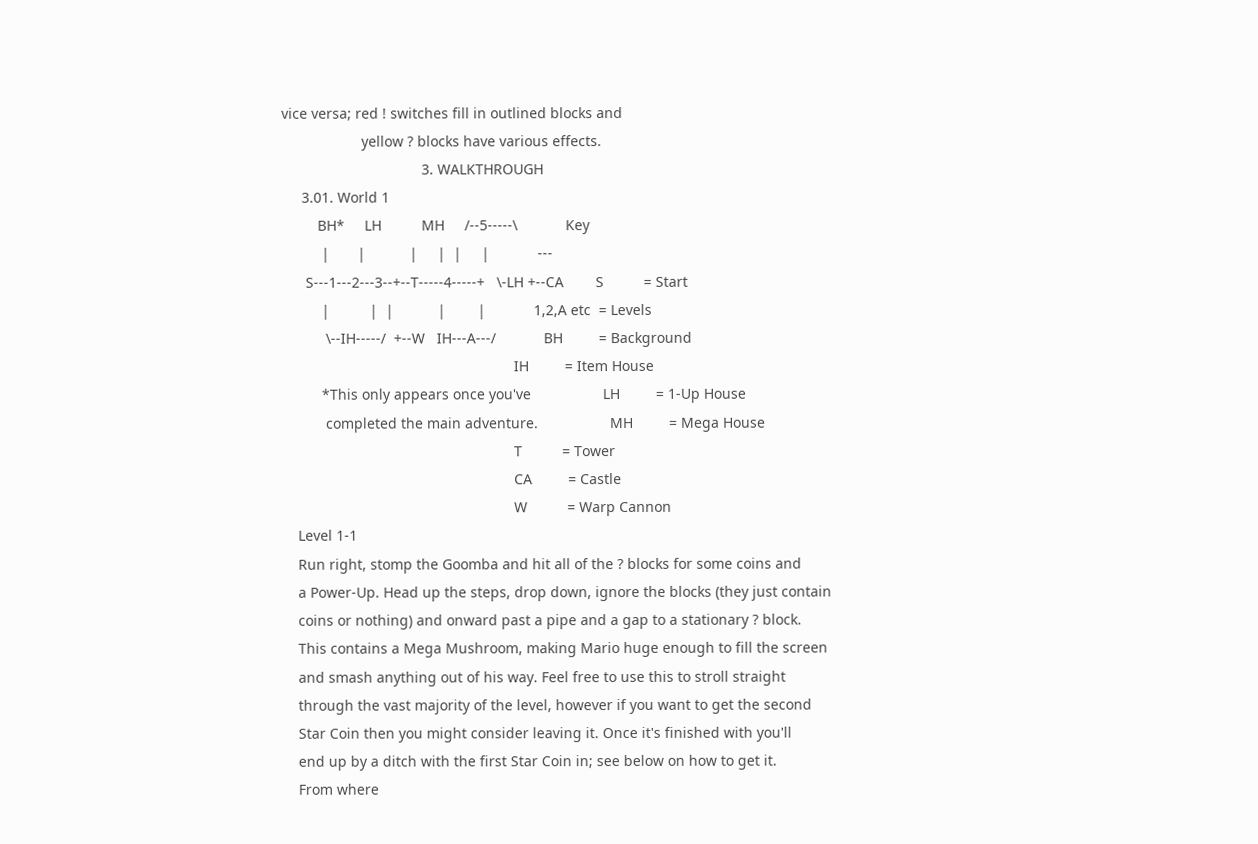vice versa; red ! switches fill in outlined blocks and
                    yellow ? blocks have various effects.
                                   3. WALKTHROUGH
     3.01. World 1
         BH*     LH          MH     /--5-----\            Key
          |       |           |     |  |     |            ---
      S---1---2---3--+--T-----4-----+   \-LH +--CA        S          = Start
          |          |  |           |        |            1,2,A etc  = Levels
           \--IH-----/  +--W   IH---A---/            BH         = Background
                                                          IH         = Item House
          *This only appears once you've                  LH         = 1-Up House
           completed the main adventure.                  MH         = Mega House
                                                          T          = Tower
                                                          CA         = Castle
                                                          W          = Warp Cannon
    Level 1-1
    Run right, stomp the Goomba and hit all of the ? blocks for some coins and
    a Power-Up. Head up the steps, drop down, ignore the blocks (they just contain
    coins or nothing) and onward past a pipe and a gap to a stationary ? block.
    This contains a Mega Mushroom, making Mario huge enough to fill the screen
    and smash anything out of his way. Feel free to use this to stroll straight
    through the vast majority of the level, however if you want to get the second
    Star Coin then you might consider leaving it. Once it's finished with you'll
    end up by a ditch with the first Star Coin in; see below on how to get it.
    From where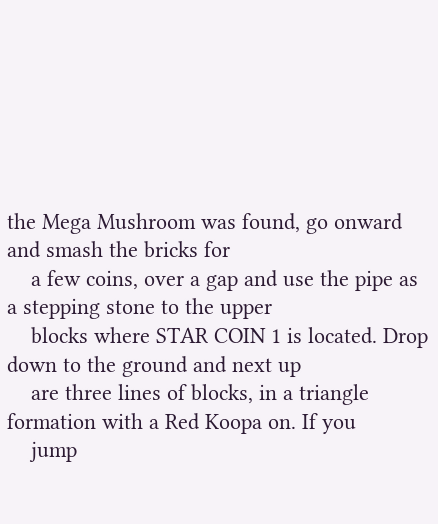the Mega Mushroom was found, go onward and smash the bricks for
    a few coins, over a gap and use the pipe as a stepping stone to the upper
    blocks where STAR COIN 1 is located. Drop down to the ground and next up
    are three lines of blocks, in a triangle formation with a Red Koopa on. If you
    jump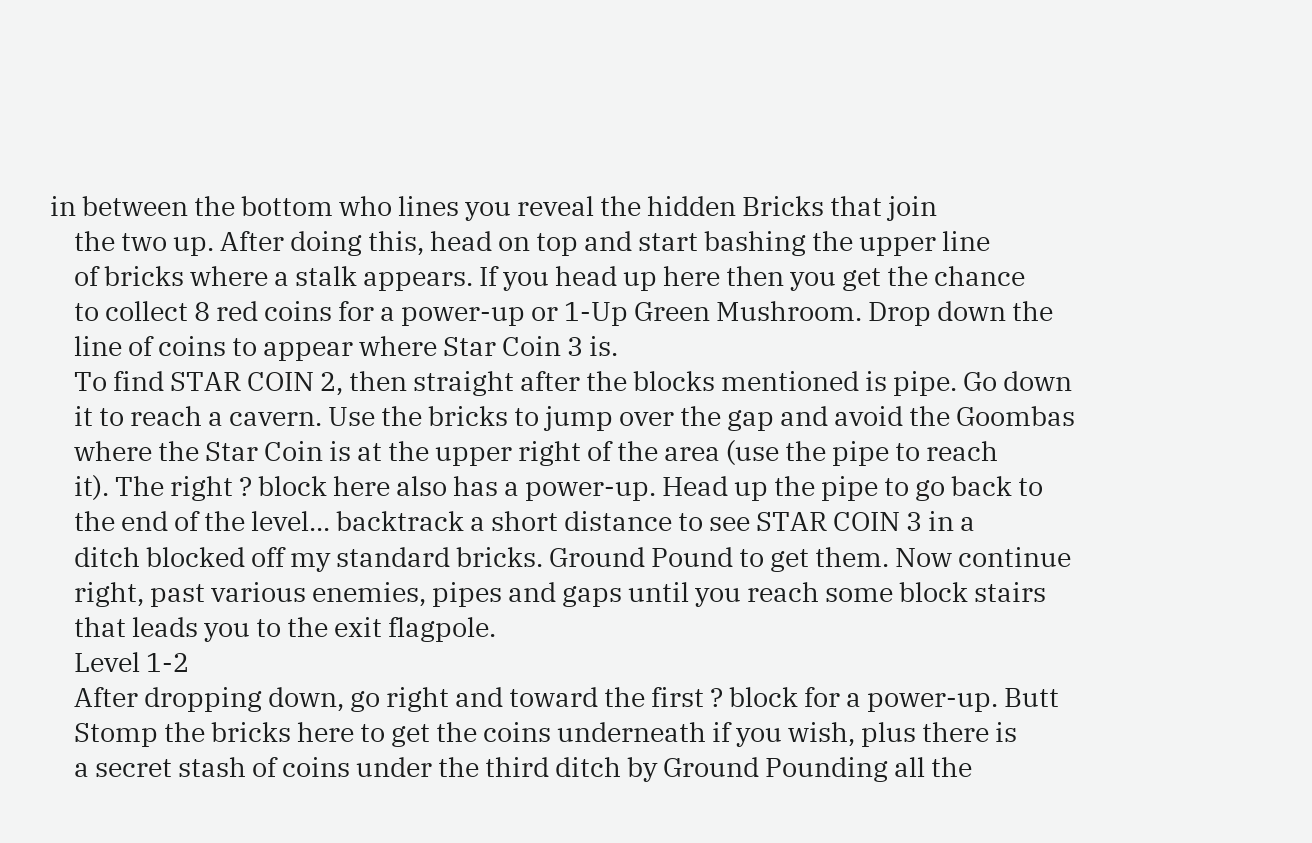in between the bottom who lines you reveal the hidden Bricks that join
    the two up. After doing this, head on top and start bashing the upper line
    of bricks where a stalk appears. If you head up here then you get the chance
    to collect 8 red coins for a power-up or 1-Up Green Mushroom. Drop down the
    line of coins to appear where Star Coin 3 is.
    To find STAR COIN 2, then straight after the blocks mentioned is pipe. Go down
    it to reach a cavern. Use the bricks to jump over the gap and avoid the Goombas
    where the Star Coin is at the upper right of the area (use the pipe to reach
    it). The right ? block here also has a power-up. Head up the pipe to go back to
    the end of the level... backtrack a short distance to see STAR COIN 3 in a
    ditch blocked off my standard bricks. Ground Pound to get them. Now continue
    right, past various enemies, pipes and gaps until you reach some block stairs
    that leads you to the exit flagpole.
    Level 1-2
    After dropping down, go right and toward the first ? block for a power-up. Butt
    Stomp the bricks here to get the coins underneath if you wish, plus there is
    a secret stash of coins under the third ditch by Ground Pounding all the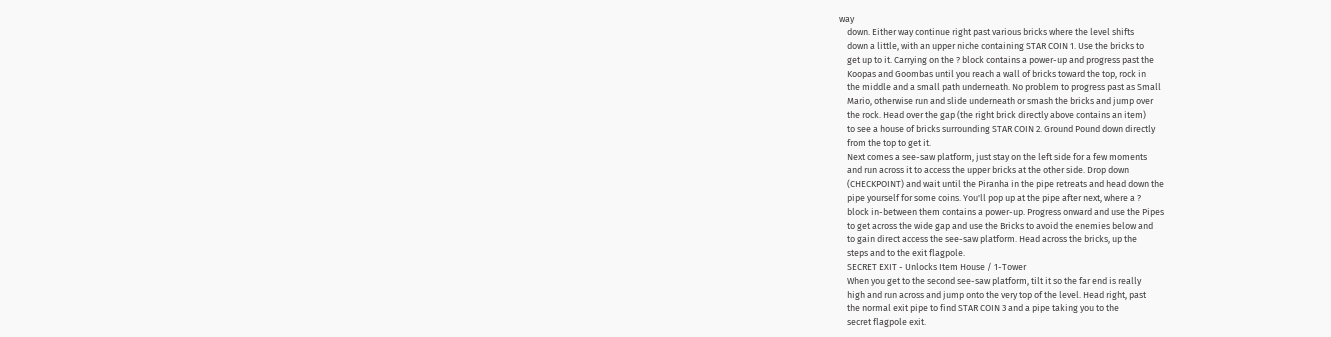way
    down. Either way continue right past various bricks where the level shifts
    down a little, with an upper niche containing STAR COIN 1. Use the bricks to
    get up to it. Carrying on the ? block contains a power-up and progress past the
    Koopas and Goombas until you reach a wall of bricks toward the top, rock in
    the middle and a small path underneath. No problem to progress past as Small
    Mario, otherwise run and slide underneath or smash the bricks and jump over
    the rock. Head over the gap (the right brick directly above contains an item)
    to see a house of bricks surrounding STAR COIN 2. Ground Pound down directly
    from the top to get it.
    Next comes a see-saw platform, just stay on the left side for a few moments
    and run across it to access the upper bricks at the other side. Drop down
    (CHECKPOINT) and wait until the Piranha in the pipe retreats and head down the
    pipe yourself for some coins. You'll pop up at the pipe after next, where a ?
    block in-between them contains a power-up. Progress onward and use the Pipes
    to get across the wide gap and use the Bricks to avoid the enemies below and
    to gain direct access the see-saw platform. Head across the bricks, up the
    steps and to the exit flagpole.
    SECRET EXIT - Unlocks Item House / 1-Tower
    When you get to the second see-saw platform, tilt it so the far end is really
    high and run across and jump onto the very top of the level. Head right, past
    the normal exit pipe to find STAR COIN 3 and a pipe taking you to the
    secret flagpole exit.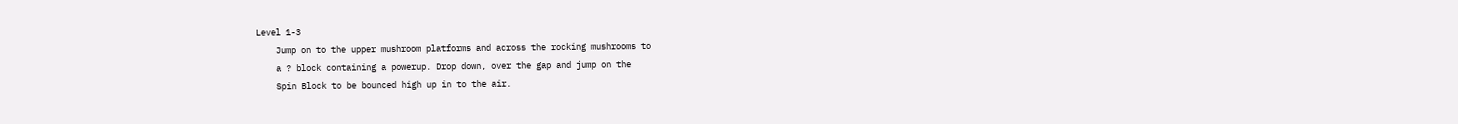Level 1-3
    Jump on to the upper mushroom platforms and across the rocking mushrooms to
    a ? block containing a powerup. Drop down, over the gap and jump on the
    Spin Block to be bounced high up in to the air.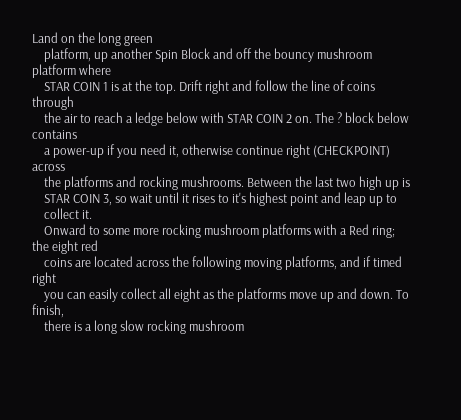Land on the long green
    platform, up another Spin Block and off the bouncy mushroom platform where
    STAR COIN 1 is at the top. Drift right and follow the line of coins through
    the air to reach a ledge below with STAR COIN 2 on. The ? block below contains
    a power-up if you need it, otherwise continue right (CHECKPOINT) across
    the platforms and rocking mushrooms. Between the last two high up is
    STAR COIN 3, so wait until it rises to it's highest point and leap up to
    collect it.
    Onward to some more rocking mushroom platforms with a Red ring; the eight red
    coins are located across the following moving platforms, and if timed right
    you can easily collect all eight as the platforms move up and down. To finish,
    there is a long slow rocking mushroom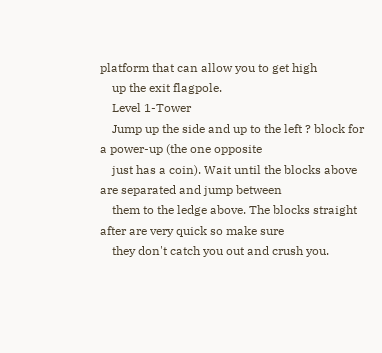platform that can allow you to get high
    up the exit flagpole.
    Level 1-Tower
    Jump up the side and up to the left ? block for a power-up (the one opposite
    just has a coin). Wait until the blocks above are separated and jump between
    them to the ledge above. The blocks straight after are very quick so make sure
    they don't catch you out and crush you.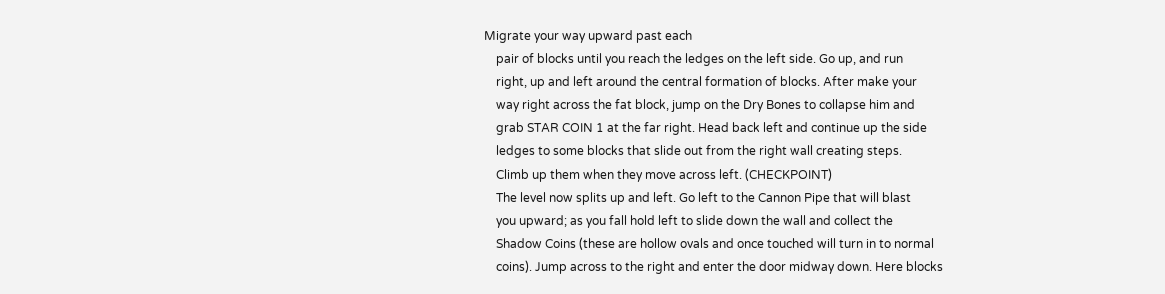Migrate your way upward past each
    pair of blocks until you reach the ledges on the left side. Go up, and run
    right, up and left around the central formation of blocks. After make your
    way right across the fat block, jump on the Dry Bones to collapse him and
    grab STAR COIN 1 at the far right. Head back left and continue up the side
    ledges to some blocks that slide out from the right wall creating steps.
    Climb up them when they move across left. (CHECKPOINT)
    The level now splits up and left. Go left to the Cannon Pipe that will blast
    you upward; as you fall hold left to slide down the wall and collect the
    Shadow Coins (these are hollow ovals and once touched will turn in to normal
    coins). Jump across to the right and enter the door midway down. Here blocks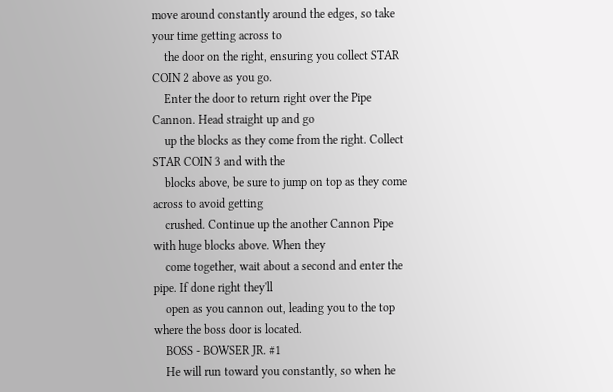move around constantly around the edges, so take your time getting across to
    the door on the right, ensuring you collect STAR COIN 2 above as you go.
    Enter the door to return right over the Pipe Cannon. Head straight up and go
    up the blocks as they come from the right. Collect STAR COIN 3 and with the
    blocks above, be sure to jump on top as they come across to avoid getting
    crushed. Continue up the another Cannon Pipe with huge blocks above. When they
    come together, wait about a second and enter the pipe. If done right they'll
    open as you cannon out, leading you to the top where the boss door is located.
    BOSS - BOWSER JR. #1
    He will run toward you constantly, so when he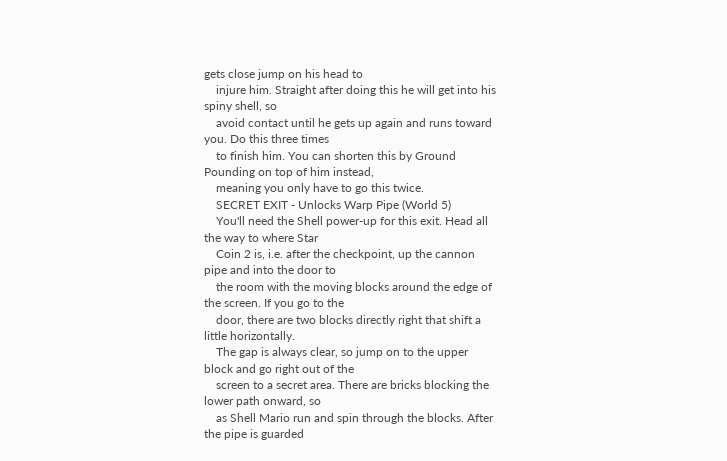gets close jump on his head to
    injure him. Straight after doing this he will get into his spiny shell, so
    avoid contact until he gets up again and runs toward you. Do this three times
    to finish him. You can shorten this by Ground Pounding on top of him instead,
    meaning you only have to go this twice.
    SECRET EXIT - Unlocks Warp Pipe (World 5)
    You'll need the Shell power-up for this exit. Head all the way to where Star
    Coin 2 is, i.e. after the checkpoint, up the cannon pipe and into the door to
    the room with the moving blocks around the edge of the screen. If you go to the
    door, there are two blocks directly right that shift a little horizontally.
    The gap is always clear, so jump on to the upper block and go right out of the
    screen to a secret area. There are bricks blocking the lower path onward, so
    as Shell Mario run and spin through the blocks. After the pipe is guarded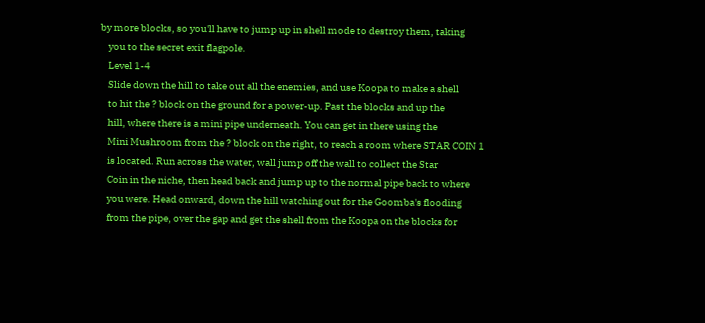by more blocks, so you'll have to jump up in shell mode to destroy them, taking
    you to the secret exit flagpole.
    Level 1-4
    Slide down the hill to take out all the enemies, and use Koopa to make a shell
    to hit the ? block on the ground for a power-up. Past the blocks and up the
    hill, where there is a mini pipe underneath. You can get in there using the
    Mini Mushroom from the ? block on the right, to reach a room where STAR COIN 1
    is located. Run across the water, wall jump off the wall to collect the Star
    Coin in the niche, then head back and jump up to the normal pipe back to where
    you were. Head onward, down the hill watching out for the Goomba's flooding
    from the pipe, over the gap and get the shell from the Koopa on the blocks for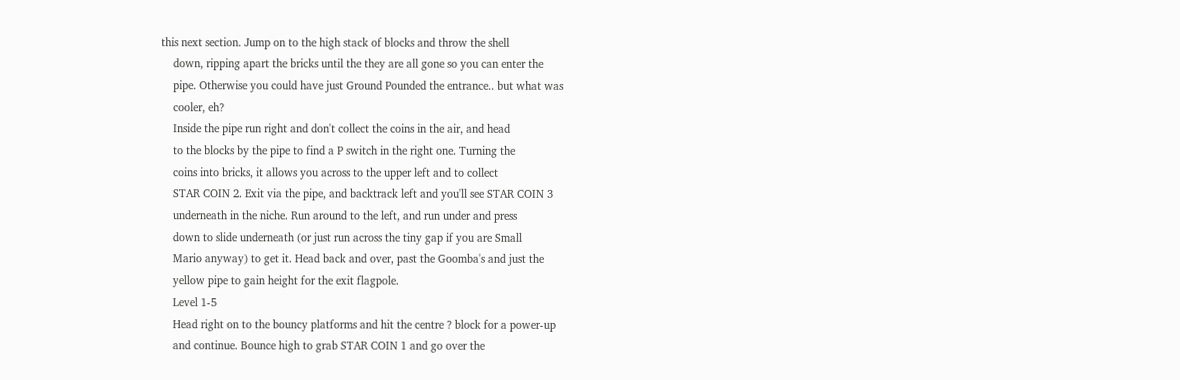this next section. Jump on to the high stack of blocks and throw the shell
    down, ripping apart the bricks until the they are all gone so you can enter the
    pipe. Otherwise you could have just Ground Pounded the entrance.. but what was
    cooler, eh?
    Inside the pipe run right and don't collect the coins in the air, and head
    to the blocks by the pipe to find a P switch in the right one. Turning the
    coins into bricks, it allows you across to the upper left and to collect
    STAR COIN 2. Exit via the pipe, and backtrack left and you'll see STAR COIN 3
    underneath in the niche. Run around to the left, and run under and press
    down to slide underneath (or just run across the tiny gap if you are Small
    Mario anyway) to get it. Head back and over, past the Goomba's and just the
    yellow pipe to gain height for the exit flagpole.
    Level 1-5
    Head right on to the bouncy platforms and hit the centre ? block for a power-up
    and continue. Bounce high to grab STAR COIN 1 and go over the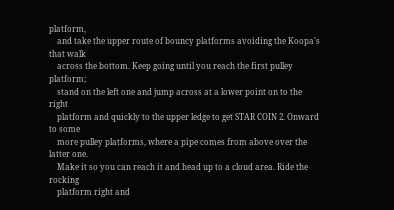platform,
    and take the upper route of bouncy platforms avoiding the Koopa's that walk
    across the bottom. Keep going until you reach the first pulley platform;
    stand on the left one and jump across at a lower point on to the right
    platform and quickly to the upper ledge to get STAR COIN 2. Onward to some
    more pulley platforms, where a pipe comes from above over the latter one.
    Make it so you can reach it and head up to a cloud area. Ride the rocking
    platform right and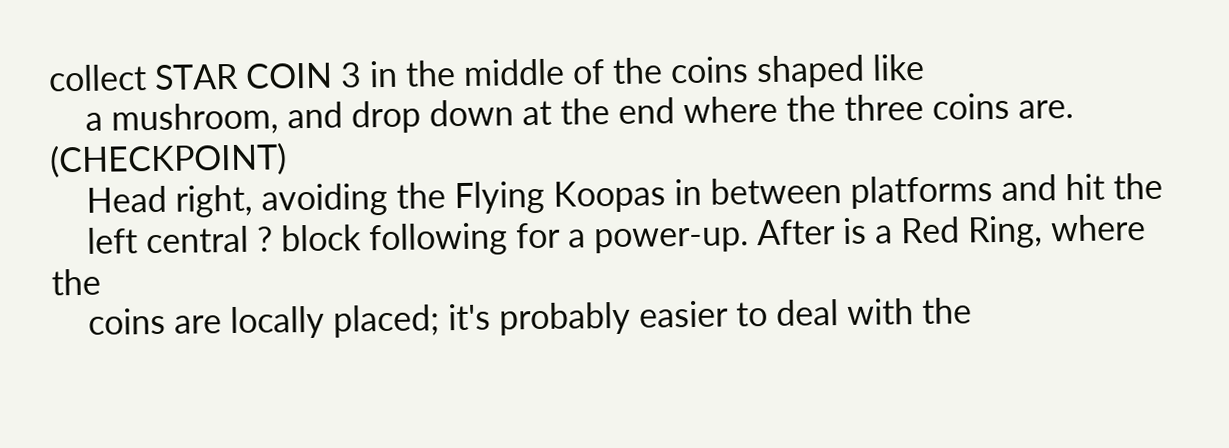collect STAR COIN 3 in the middle of the coins shaped like
    a mushroom, and drop down at the end where the three coins are. (CHECKPOINT)
    Head right, avoiding the Flying Koopas in between platforms and hit the
    left central ? block following for a power-up. After is a Red Ring, where the
    coins are locally placed; it's probably easier to deal with the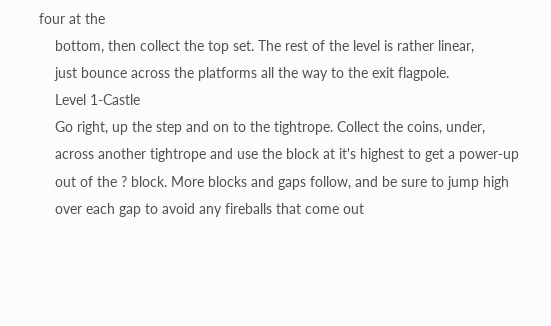four at the
    bottom, then collect the top set. The rest of the level is rather linear,
    just bounce across the platforms all the way to the exit flagpole.
    Level 1-Castle
    Go right, up the step and on to the tightrope. Collect the coins, under,
    across another tightrope and use the block at it's highest to get a power-up
    out of the ? block. More blocks and gaps follow, and be sure to jump high
    over each gap to avoid any fireballs that come out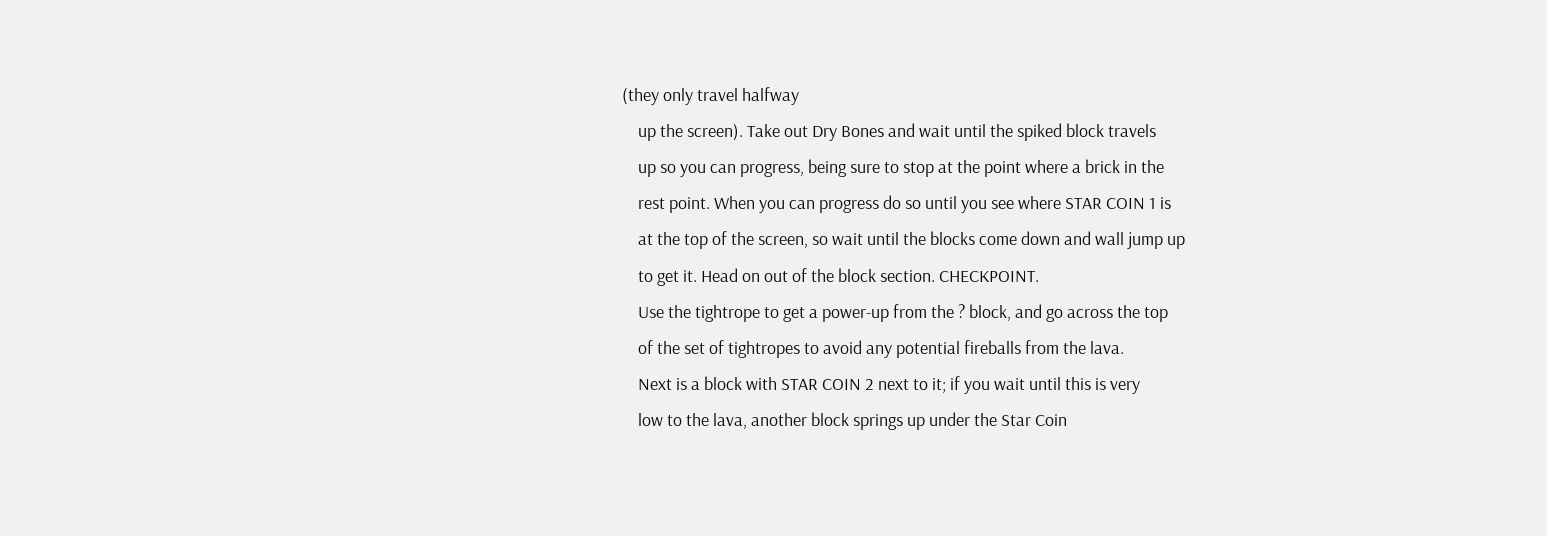(they only travel halfway
    up the screen). Take out Dry Bones and wait until the spiked block travels
    up so you can progress, being sure to stop at the point where a brick in the
    rest point. When you can progress do so until you see where STAR COIN 1 is
    at the top of the screen, so wait until the blocks come down and wall jump up
    to get it. Head on out of the block section. CHECKPOINT.
    Use the tightrope to get a power-up from the ? block, and go across the top
    of the set of tightropes to avoid any potential fireballs from the lava.
    Next is a block with STAR COIN 2 next to it; if you wait until this is very
    low to the lava, another block springs up under the Star Coin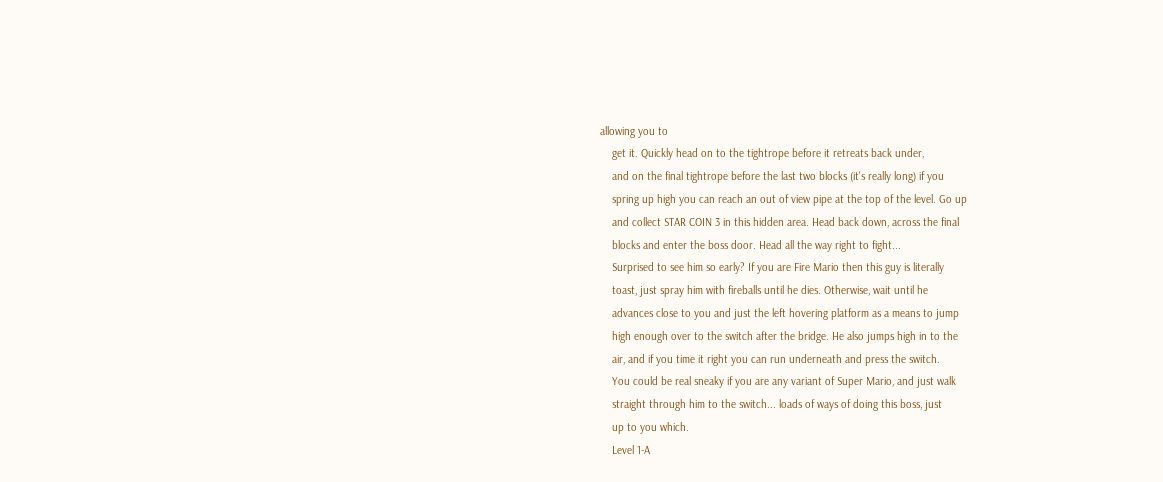allowing you to
    get it. Quickly head on to the tightrope before it retreats back under,
    and on the final tightrope before the last two blocks (it's really long) if you
    spring up high you can reach an out of view pipe at the top of the level. Go up
    and collect STAR COIN 3 in this hidden area. Head back down, across the final
    blocks and enter the boss door. Head all the way right to fight...
    Surprised to see him so early? If you are Fire Mario then this guy is literally
    toast, just spray him with fireballs until he dies. Otherwise, wait until he
    advances close to you and just the left hovering platform as a means to jump
    high enough over to the switch after the bridge. He also jumps high in to the
    air, and if you time it right you can run underneath and press the switch.
    You could be real sneaky if you are any variant of Super Mario, and just walk
    straight through him to the switch... loads of ways of doing this boss, just
    up to you which.
    Level 1-A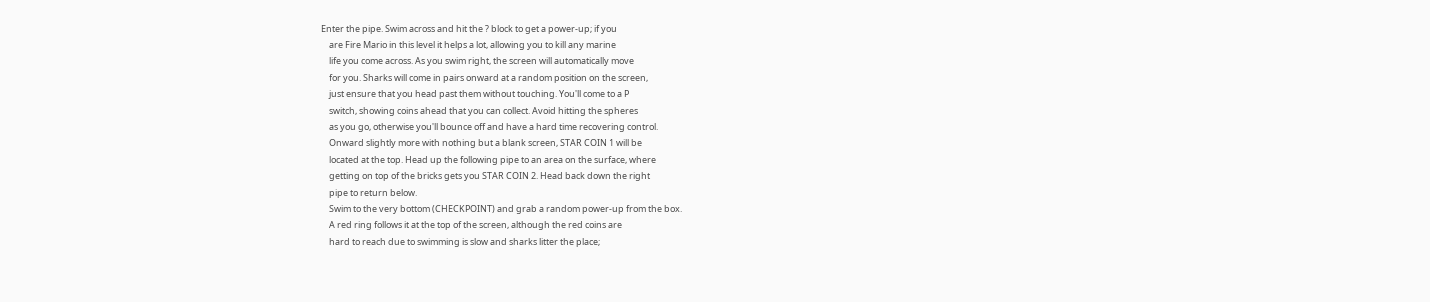Enter the pipe. Swim across and hit the ? block to get a power-up; if you
    are Fire Mario in this level it helps a lot, allowing you to kill any marine
    life you come across. As you swim right, the screen will automatically move
    for you. Sharks will come in pairs onward at a random position on the screen,
    just ensure that you head past them without touching. You'll come to a P
    switch, showing coins ahead that you can collect. Avoid hitting the spheres
    as you go, otherwise you'll bounce off and have a hard time recovering control.
    Onward slightly more with nothing but a blank screen, STAR COIN 1 will be
    located at the top. Head up the following pipe to an area on the surface, where
    getting on top of the bricks gets you STAR COIN 2. Head back down the right
    pipe to return below.
    Swim to the very bottom (CHECKPOINT) and grab a random power-up from the box.
    A red ring follows it at the top of the screen, although the red coins are
    hard to reach due to swimming is slow and sharks litter the place;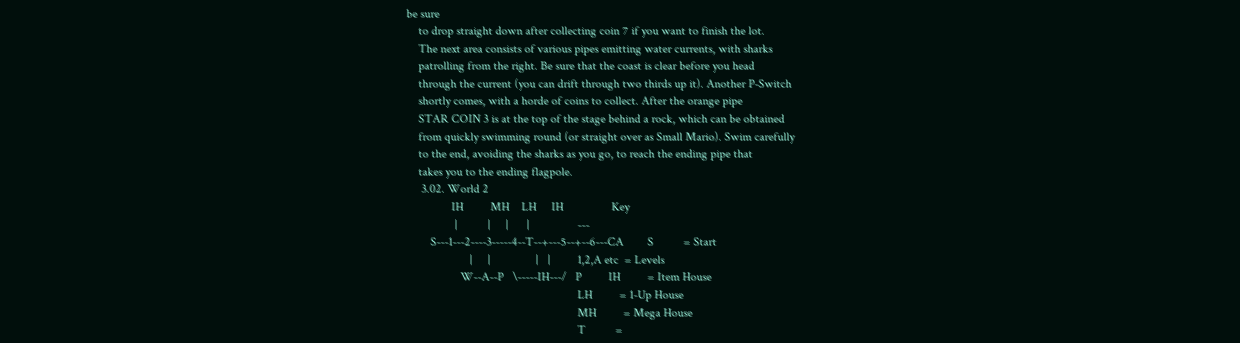be sure
    to drop straight down after collecting coin 7 if you want to finish the lot.
    The next area consists of various pipes emitting water currents, with sharks
    patrolling from the right. Be sure that the coast is clear before you head
    through the current (you can drift through two thirds up it). Another P-Switch
    shortly comes, with a horde of coins to collect. After the orange pipe
    STAR COIN 3 is at the top of the stage behind a rock, which can be obtained
    from quickly swimming round (or straight over as Small Mario). Swim carefully
    to the end, avoiding the sharks as you go, to reach the ending pipe that
    takes you to the ending flagpole.
     3.02. World 2
               IH         MH    LH     IH                Key
                |          |     |      |                ---
        S---1---2----3-----4--T--+---5--+--6---CA        S          = Start
                     |     |               |   |         1,2,A etc  = Levels
                  W--A--P   \-----IH---/   P         IH         = Item House
                                                         LH         = 1-Up House
                                                         MH         = Mega House
                                                         T          =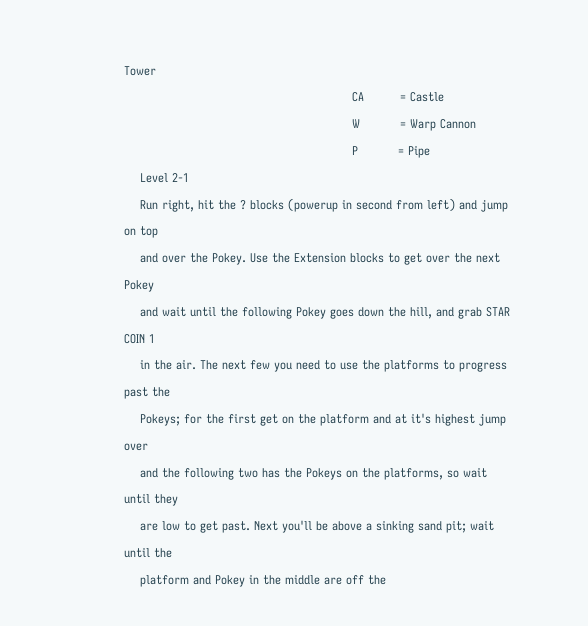Tower
                                                         CA         = Castle
                                                         W          = Warp Cannon
                                                         P          = Pipe
    Level 2-1
    Run right, hit the ? blocks (powerup in second from left) and jump on top
    and over the Pokey. Use the Extension blocks to get over the next Pokey
    and wait until the following Pokey goes down the hill, and grab STAR COIN 1
    in the air. The next few you need to use the platforms to progress past the
    Pokeys; for the first get on the platform and at it's highest jump over
    and the following two has the Pokeys on the platforms, so wait until they
    are low to get past. Next you'll be above a sinking sand pit; wait until the
    platform and Pokey in the middle are off the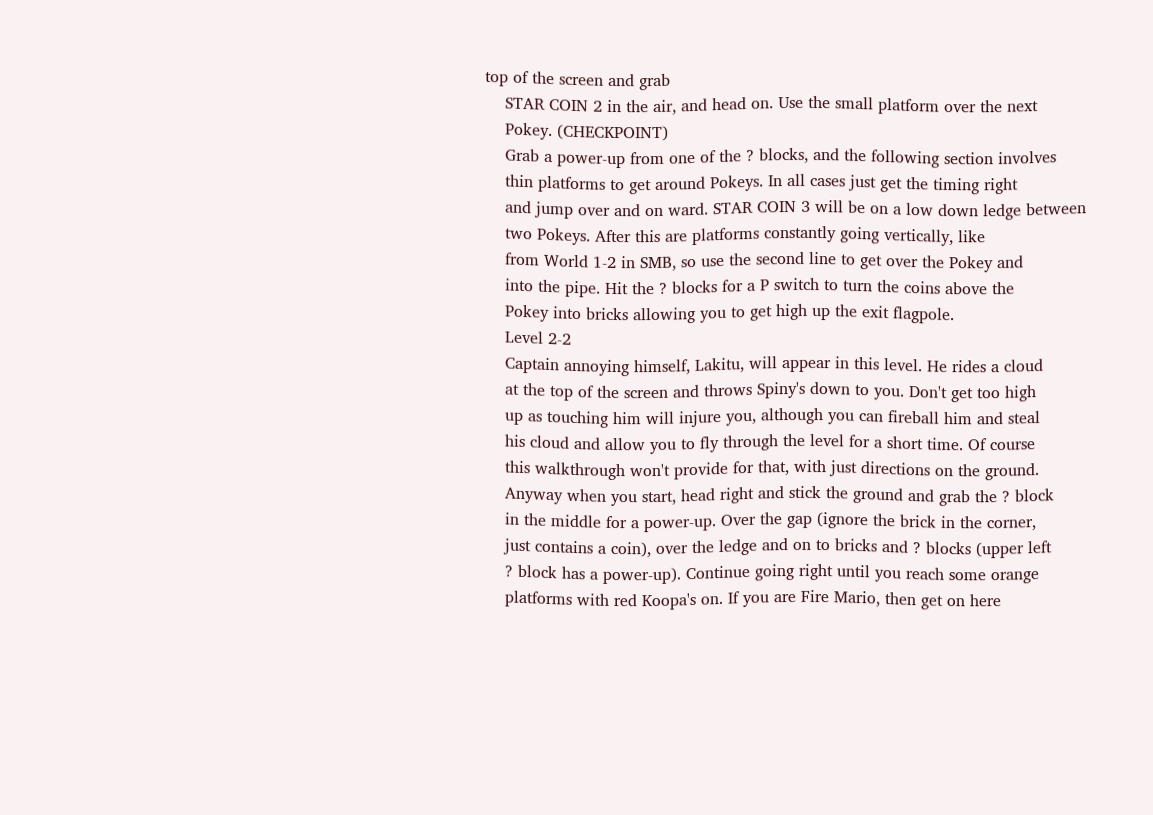top of the screen and grab
    STAR COIN 2 in the air, and head on. Use the small platform over the next
    Pokey. (CHECKPOINT)
    Grab a power-up from one of the ? blocks, and the following section involves
    thin platforms to get around Pokeys. In all cases just get the timing right
    and jump over and on ward. STAR COIN 3 will be on a low down ledge between
    two Pokeys. After this are platforms constantly going vertically, like
    from World 1-2 in SMB, so use the second line to get over the Pokey and
    into the pipe. Hit the ? blocks for a P switch to turn the coins above the
    Pokey into bricks allowing you to get high up the exit flagpole.
    Level 2-2
    Captain annoying himself, Lakitu, will appear in this level. He rides a cloud
    at the top of the screen and throws Spiny's down to you. Don't get too high
    up as touching him will injure you, although you can fireball him and steal
    his cloud and allow you to fly through the level for a short time. Of course
    this walkthrough won't provide for that, with just directions on the ground.
    Anyway when you start, head right and stick the ground and grab the ? block
    in the middle for a power-up. Over the gap (ignore the brick in the corner,
    just contains a coin), over the ledge and on to bricks and ? blocks (upper left
    ? block has a power-up). Continue going right until you reach some orange
    platforms with red Koopa's on. If you are Fire Mario, then get on here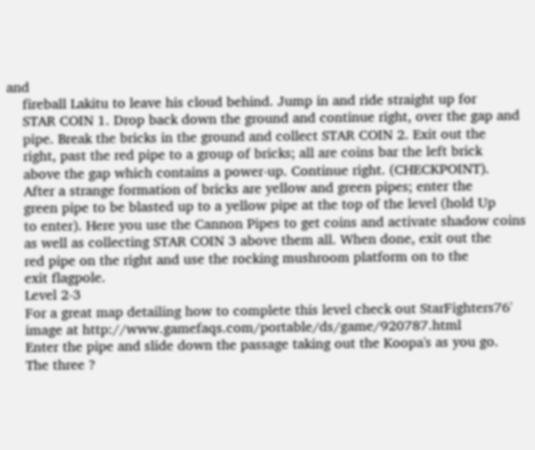and
    fireball Lakitu to leave his cloud behind. Jump in and ride straight up for
    STAR COIN 1. Drop back down the ground and continue right, over the gap and
    pipe. Break the bricks in the ground and collect STAR COIN 2. Exit out the
    right, past the red pipe to a group of bricks; all are coins bar the left brick
    above the gap which contains a power-up. Continue right. (CHECKPOINT).
    After a strange formation of bricks are yellow and green pipes; enter the
    green pipe to be blasted up to a yellow pipe at the top of the level (hold Up
    to enter). Here you use the Cannon Pipes to get coins and activate shadow coins
    as well as collecting STAR COIN 3 above them all. When done, exit out the
    red pipe on the right and use the rocking mushroom platform on to the
    exit flagpole.
    Level 2-3
    For a great map detailing how to complete this level check out StarFighters76'
    image at http://www.gamefaqs.com/portable/ds/game/920787.html
    Enter the pipe and slide down the passage taking out the Koopa's as you go.
    The three ?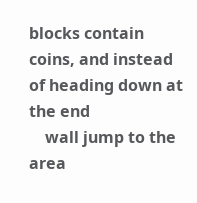blocks contain coins, and instead of heading down at the end
    wall jump to the area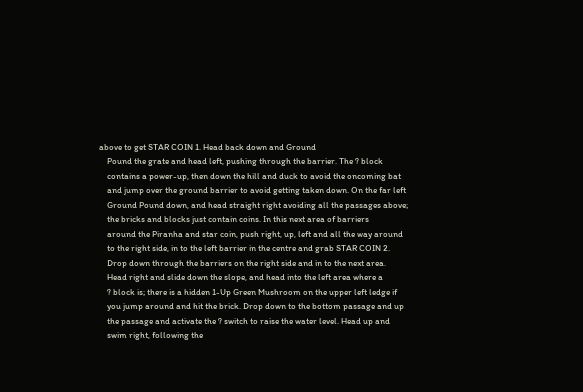above to get STAR COIN 1. Head back down and Ground
    Pound the grate and head left, pushing through the barrier. The ? block
    contains a power-up, then down the hill and duck to avoid the oncoming bat
    and jump over the ground barrier to avoid getting taken down. On the far left
    Ground Pound down, and head straight right avoiding all the passages above;
    the bricks and blocks just contain coins. In this next area of barriers
    around the Piranha and star coin, push right, up, left and all the way around
    to the right side, in to the left barrier in the centre and grab STAR COIN 2.
    Drop down through the barriers on the right side and in to the next area.
    Head right and slide down the slope, and head into the left area where a
    ? block is; there is a hidden 1-Up Green Mushroom on the upper left ledge if
    you jump around and hit the brick. Drop down to the bottom passage and up
    the passage and activate the ? switch to raise the water level. Head up and
    swim right, following the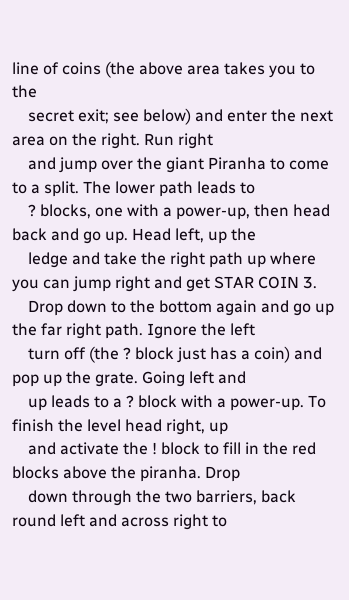line of coins (the above area takes you to the
    secret exit; see below) and enter the next area on the right. Run right
    and jump over the giant Piranha to come to a split. The lower path leads to
    ? blocks, one with a power-up, then head back and go up. Head left, up the
    ledge and take the right path up where you can jump right and get STAR COIN 3.
    Drop down to the bottom again and go up the far right path. Ignore the left
    turn off (the ? block just has a coin) and pop up the grate. Going left and
    up leads to a ? block with a power-up. To finish the level head right, up
    and activate the ! block to fill in the red blocks above the piranha. Drop
    down through the two barriers, back round left and across right to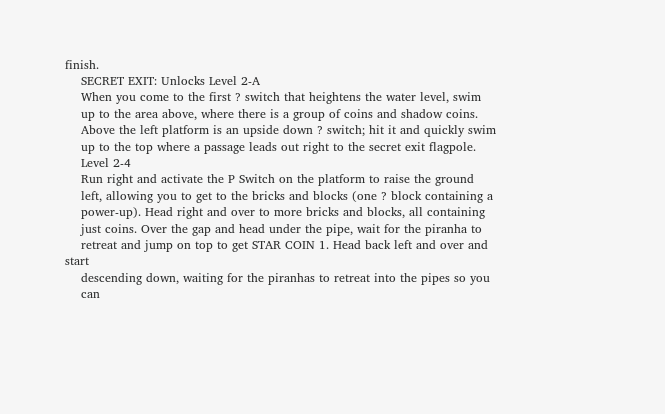finish.
    SECRET EXIT: Unlocks Level 2-A
    When you come to the first ? switch that heightens the water level, swim
    up to the area above, where there is a group of coins and shadow coins.
    Above the left platform is an upside down ? switch; hit it and quickly swim
    up to the top where a passage leads out right to the secret exit flagpole.
    Level 2-4
    Run right and activate the P Switch on the platform to raise the ground
    left, allowing you to get to the bricks and blocks (one ? block containing a
    power-up). Head right and over to more bricks and blocks, all containing
    just coins. Over the gap and head under the pipe, wait for the piranha to
    retreat and jump on top to get STAR COIN 1. Head back left and over and start
    descending down, waiting for the piranhas to retreat into the pipes so you
    can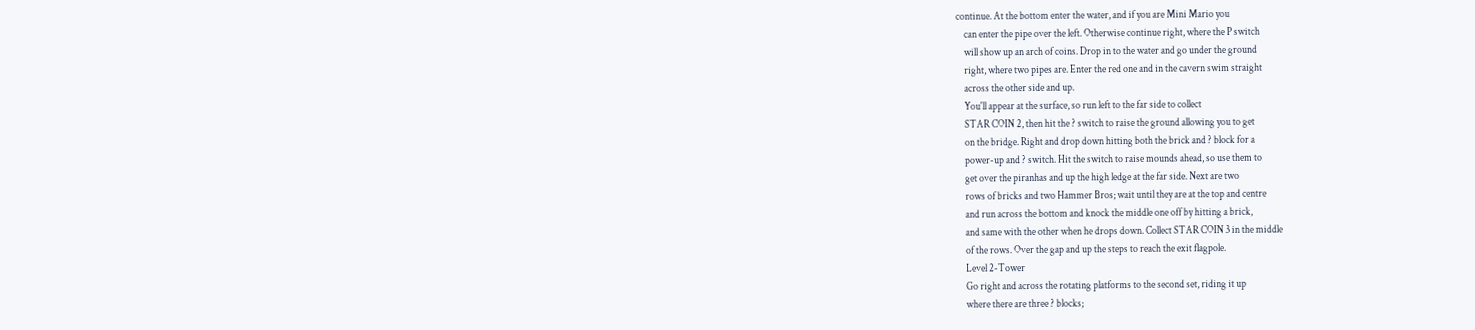continue. At the bottom enter the water, and if you are Mini Mario you
    can enter the pipe over the left. Otherwise continue right, where the P switch
    will show up an arch of coins. Drop in to the water and go under the ground
    right, where two pipes are. Enter the red one and in the cavern swim straight
    across the other side and up.
    You'll appear at the surface, so run left to the far side to collect
    STAR COIN 2, then hit the ? switch to raise the ground allowing you to get
    on the bridge. Right and drop down hitting both the brick and ? block for a
    power-up and ? switch. Hit the switch to raise mounds ahead, so use them to
    get over the piranhas and up the high ledge at the far side. Next are two
    rows of bricks and two Hammer Bros; wait until they are at the top and centre
    and run across the bottom and knock the middle one off by hitting a brick,
    and same with the other when he drops down. Collect STAR COIN 3 in the middle
    of the rows. Over the gap and up the steps to reach the exit flagpole.
    Level 2-Tower
    Go right and across the rotating platforms to the second set, riding it up
    where there are three ? blocks;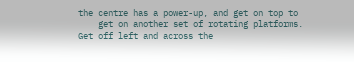the centre has a power-up, and get on top to
    get on another set of rotating platforms. Get off left and across the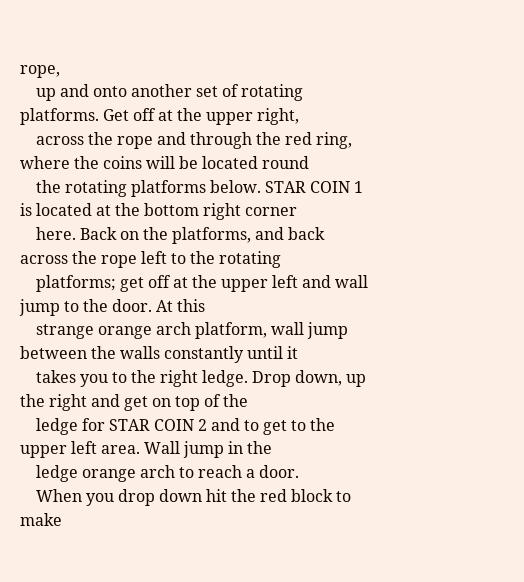rope,
    up and onto another set of rotating platforms. Get off at the upper right,
    across the rope and through the red ring, where the coins will be located round
    the rotating platforms below. STAR COIN 1 is located at the bottom right corner
    here. Back on the platforms, and back across the rope left to the rotating
    platforms; get off at the upper left and wall jump to the door. At this
    strange orange arch platform, wall jump between the walls constantly until it
    takes you to the right ledge. Drop down, up the right and get on top of the
    ledge for STAR COIN 2 and to get to the upper left area. Wall jump in the
    ledge orange arch to reach a door.
    When you drop down hit the red block to make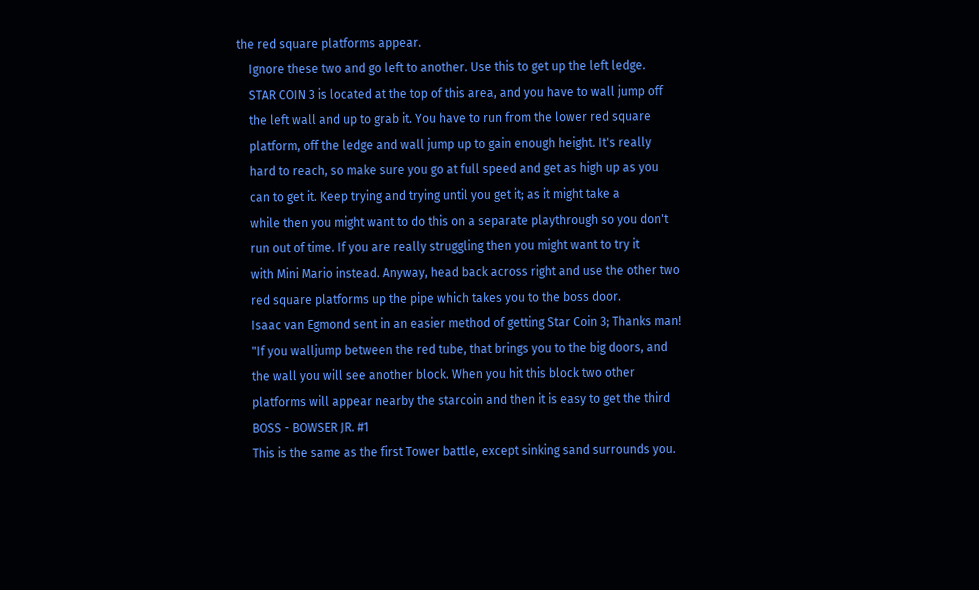the red square platforms appear.
    Ignore these two and go left to another. Use this to get up the left ledge.
    STAR COIN 3 is located at the top of this area, and you have to wall jump off
    the left wall and up to grab it. You have to run from the lower red square
    platform, off the ledge and wall jump up to gain enough height. It's really
    hard to reach, so make sure you go at full speed and get as high up as you
    can to get it. Keep trying and trying until you get it; as it might take a
    while then you might want to do this on a separate playthrough so you don't
    run out of time. If you are really struggling then you might want to try it
    with Mini Mario instead. Anyway, head back across right and use the other two
    red square platforms up the pipe which takes you to the boss door.
    Isaac van Egmond sent in an easier method of getting Star Coin 3; Thanks man!
    "If you walljump between the red tube, that brings you to the big doors, and
    the wall you will see another block. When you hit this block two other
    platforms will appear nearby the starcoin and then it is easy to get the third
    BOSS - BOWSER JR. #1
    This is the same as the first Tower battle, except sinking sand surrounds you.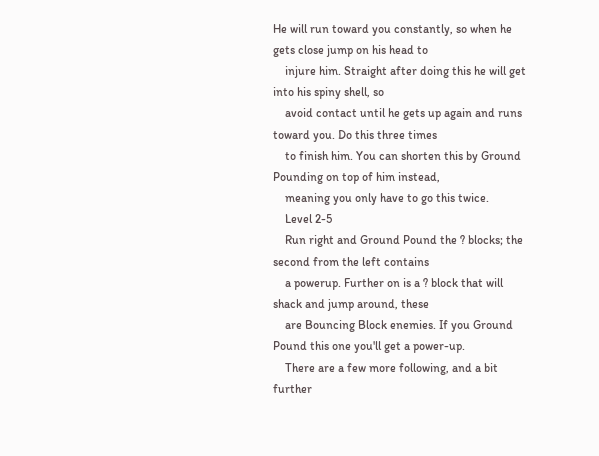He will run toward you constantly, so when he gets close jump on his head to
    injure him. Straight after doing this he will get into his spiny shell, so
    avoid contact until he gets up again and runs toward you. Do this three times
    to finish him. You can shorten this by Ground Pounding on top of him instead,
    meaning you only have to go this twice.
    Level 2-5
    Run right and Ground Pound the ? blocks; the second from the left contains
    a powerup. Further on is a ? block that will shack and jump around, these
    are Bouncing Block enemies. If you Ground Pound this one you'll get a power-up.
    There are a few more following, and a bit further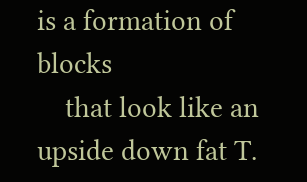is a formation of blocks
    that look like an upside down fat T.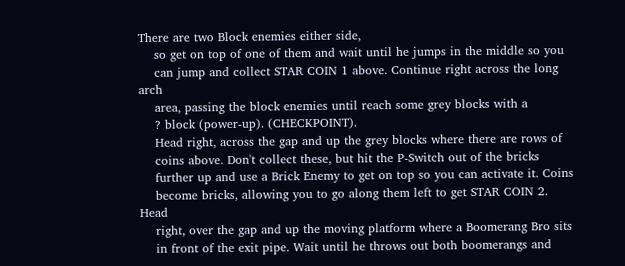There are two Block enemies either side,
    so get on top of one of them and wait until he jumps in the middle so you
    can jump and collect STAR COIN 1 above. Continue right across the long arch
    area, passing the block enemies until reach some grey blocks with a
    ? block (power-up). (CHECKPOINT).
    Head right, across the gap and up the grey blocks where there are rows of
    coins above. Don't collect these, but hit the P-Switch out of the bricks
    further up and use a Brick Enemy to get on top so you can activate it. Coins
    become bricks, allowing you to go along them left to get STAR COIN 2. Head
    right, over the gap and up the moving platform where a Boomerang Bro sits
    in front of the exit pipe. Wait until he throws out both boomerangs and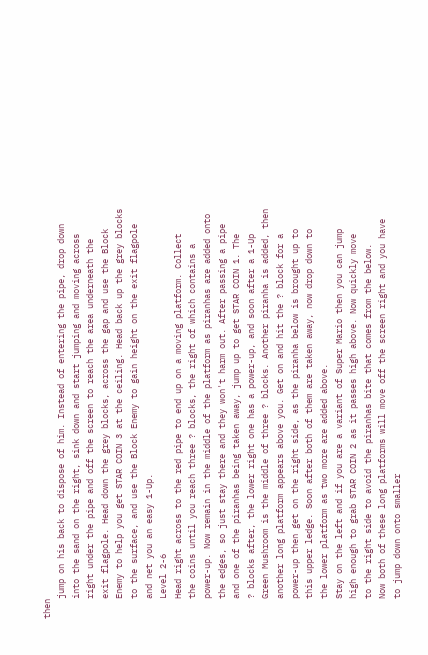then
    jump on his back to dispose of him. Instead of entering the pipe, drop down
    into the sand on the right, sink down and start jumping and moving across
    right under the pipe and off the screen to reach the area underneath the
    exit flagpole. Head down the grey blocks, across the gap and use the Block
    Enemy to help you get STAR COIN 3 at the ceiling. Head back up the grey blocks
    to the surface, and use the Block Enemy to gain height on the exit flagpole
    and net you an easy 1-Up.
    Level 2-6
    Head right across to the red pipe to end up on a moving platform. Collect
    the coins until you reach three ? blocks, the right of which contains a
    power-up. Now remain in the middle of the platform as piranhas are added onto
    the edges, so just stay there and they won't harm out. After passing a pipe
    and one of the piranhas being taken away, jump up to get STAR COIN 1. The
    ? blocks after, the lower right one has a power-up, and soon after a 1-Up
    Green Mushroom is the middle of three ? blocks. Another piranha is added, then
    another long platform appears above you. Get on and hit the ? block for a
    power-up then get on the right side, as the piranha below is brought up to
    this upper ledge. Soon after both of them are taken away, now drop down to
    the lower platform as two more are added above.
    Stay on the left and if you are a variant of Super Mario then you can jump
    high enough to grab STAR COIN 2 as it passes high above. Now quickly move
    to the right side to avoid the piranhas bite that comes from the below.
    Now both of these long platforms will move off the screen right and you have
    to jump down onto smaller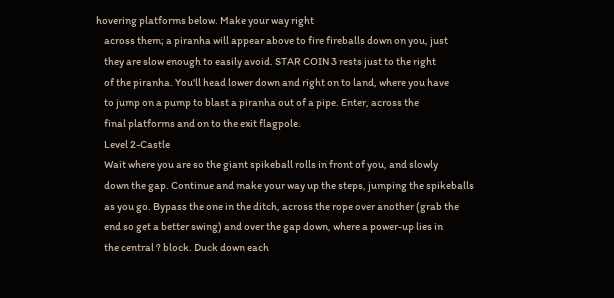hovering platforms below. Make your way right
    across them; a piranha will appear above to fire fireballs down on you, just
    they are slow enough to easily avoid. STAR COIN 3 rests just to the right
    of the piranha. You'll head lower down and right on to land, where you have
    to jump on a pump to blast a piranha out of a pipe. Enter, across the
    final platforms and on to the exit flagpole.
    Level 2-Castle
    Wait where you are so the giant spikeball rolls in front of you, and slowly
    down the gap. Continue and make your way up the steps, jumping the spikeballs
    as you go. Bypass the one in the ditch, across the rope over another (grab the
    end so get a better swing) and over the gap down, where a power-up lies in
    the central ? block. Duck down each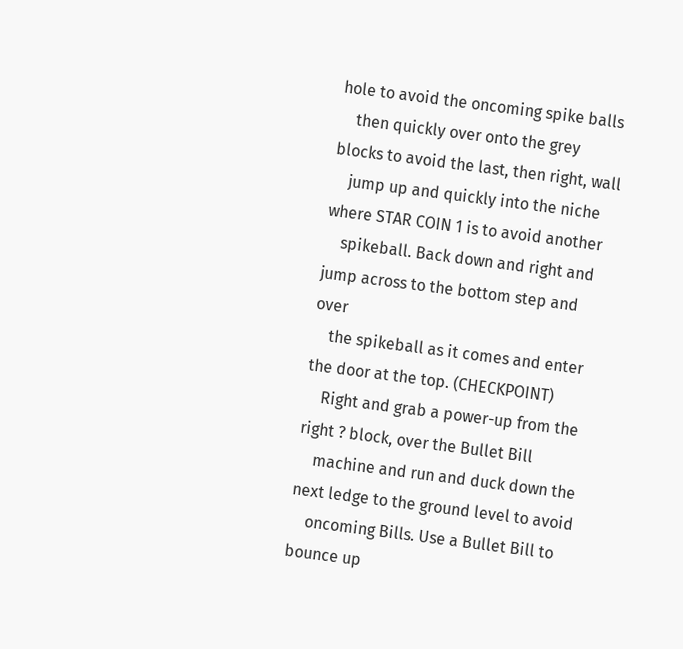hole to avoid the oncoming spike balls
    then quickly over onto the grey blocks to avoid the last, then right, wall
    jump up and quickly into the niche where STAR COIN 1 is to avoid another
    spikeball. Back down and right and jump across to the bottom step and over
    the spikeball as it comes and enter the door at the top. (CHECKPOINT)
    Right and grab a power-up from the right ? block, over the Bullet Bill
    machine and run and duck down the next ledge to the ground level to avoid
    oncoming Bills. Use a Bullet Bill to bounce up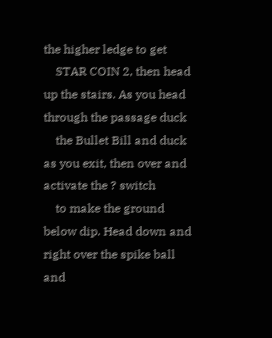the higher ledge to get
    STAR COIN 2, then head up the stairs. As you head through the passage duck
    the Bullet Bill and duck as you exit, then over and activate the ? switch
    to make the ground below dip. Head down and right over the spike ball and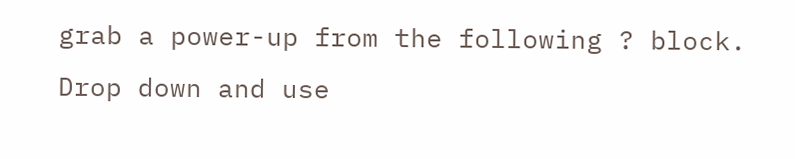grab a power-up from the following ? block. Drop down and use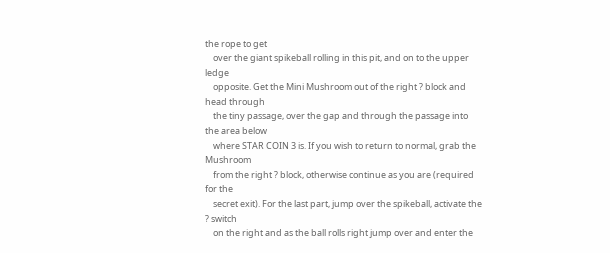the rope to get
    over the giant spikeball rolling in this pit, and on to the upper ledge
    opposite. Get the Mini Mushroom out of the right ? block and head through
    the tiny passage, over the gap and through the passage into the area below
    where STAR COIN 3 is. If you wish to return to normal, grab the Mushroom
    from the right ? block, otherwise continue as you are (required for the
    secret exit). For the last part, jump over the spikeball, activate the ? switch
    on the right and as the ball rolls right jump over and enter the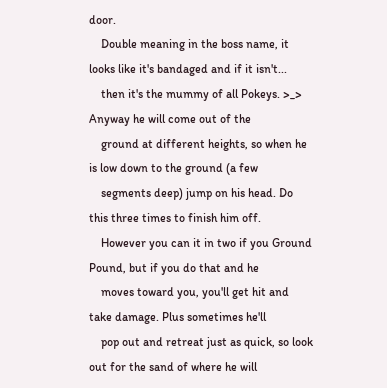door.
    Double meaning in the boss name, it looks like it's bandaged and if it isn't...
    then it's the mummy of all Pokeys. >_> Anyway he will come out of the
    ground at different heights, so when he is low down to the ground (a few
    segments deep) jump on his head. Do this three times to finish him off.
    However you can it in two if you Ground Pound, but if you do that and he
    moves toward you, you'll get hit and take damage. Plus sometimes he'll
    pop out and retreat just as quick, so look out for the sand of where he will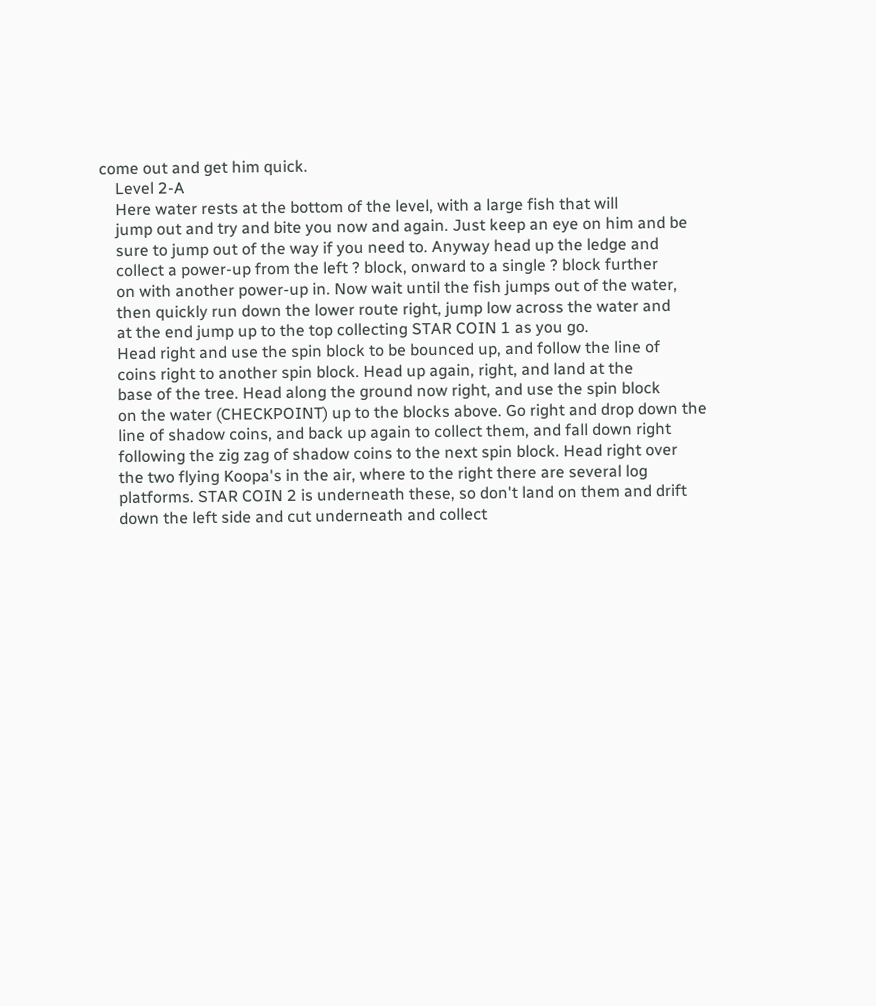come out and get him quick.
    Level 2-A
    Here water rests at the bottom of the level, with a large fish that will
    jump out and try and bite you now and again. Just keep an eye on him and be
    sure to jump out of the way if you need to. Anyway head up the ledge and
    collect a power-up from the left ? block, onward to a single ? block further
    on with another power-up in. Now wait until the fish jumps out of the water,
    then quickly run down the lower route right, jump low across the water and
    at the end jump up to the top collecting STAR COIN 1 as you go.
    Head right and use the spin block to be bounced up, and follow the line of
    coins right to another spin block. Head up again, right, and land at the
    base of the tree. Head along the ground now right, and use the spin block
    on the water (CHECKPOINT) up to the blocks above. Go right and drop down the
    line of shadow coins, and back up again to collect them, and fall down right
    following the zig zag of shadow coins to the next spin block. Head right over
    the two flying Koopa's in the air, where to the right there are several log
    platforms. STAR COIN 2 is underneath these, so don't land on them and drift
    down the left side and cut underneath and collect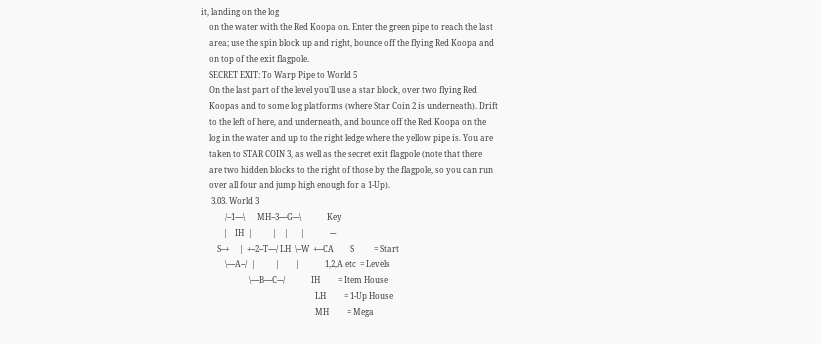it, landing on the log
    on the water with the Red Koopa on. Enter the green pipe to reach the last
    area; use the spin block up and right, bounce off the flying Red Koopa and
    on top of the exit flagpole.
    SECRET EXIT: To Warp Pipe to World 5
    On the last part of the level you'll use a star block, over two flying Red
    Koopas and to some log platforms (where Star Coin 2 is underneath). Drift
    to the left of here, and underneath, and bounce off the Red Koopa on the
    log in the water and up to the right ledge where the yellow pipe is. You are
    taken to STAR COIN 3, as well as the secret exit flagpole (note that there
    are two hidden blocks to the right of those by the flagpole, so you can run
    over all four and jump high enough for a 1-Up).
     3.03. World 3
            /--1----\      MH--3----G---\             Key
           |    IH  |          |    |      |             ---
        S--+     |  +--2--T----/ LH  \--W  +---CA        S          = Start
            \----A--/  |          |        |             1,2,A etc  = Levels
                        \----B----C---/             IH         = Item House
                                                         LH         = 1-Up House
                                                         MH         = Mega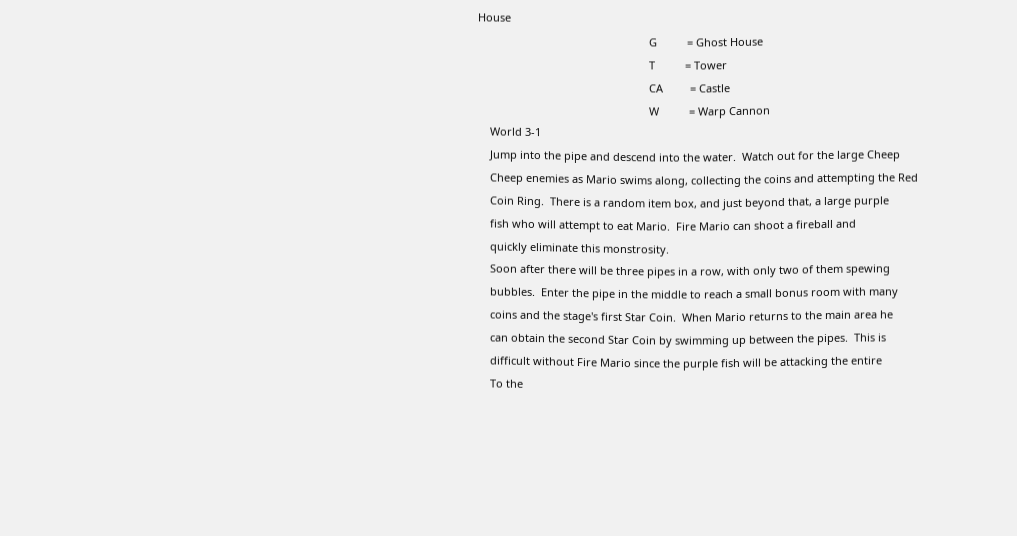House
                                                         G          = Ghost House
                                                         T          = Tower
                                                         CA         = Castle
                                                         W          = Warp Cannon
    World 3-1
    Jump into the pipe and descend into the water.  Watch out for the large Cheep
    Cheep enemies as Mario swims along, collecting the coins and attempting the Red
    Coin Ring.  There is a random item box, and just beyond that, a large purple
    fish who will attempt to eat Mario.  Fire Mario can shoot a fireball and
    quickly eliminate this monstrosity.
    Soon after there will be three pipes in a row, with only two of them spewing
    bubbles.  Enter the pipe in the middle to reach a small bonus room with many
    coins and the stage's first Star Coin.  When Mario returns to the main area he
    can obtain the second Star Coin by swimming up between the pipes.  This is
    difficult without Fire Mario since the purple fish will be attacking the entire
    To the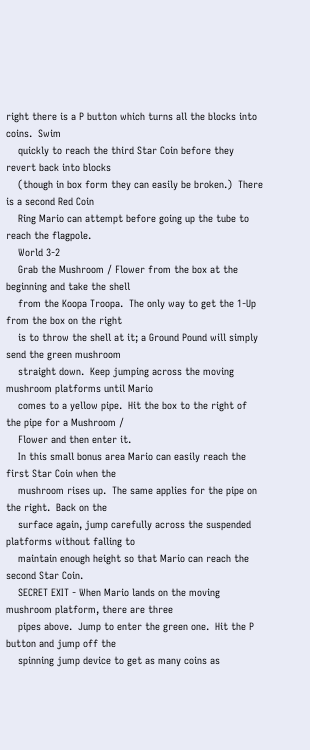right there is a P button which turns all the blocks into coins.  Swim
    quickly to reach the third Star Coin before they revert back into blocks
    (though in box form they can easily be broken.)  There is a second Red Coin
    Ring Mario can attempt before going up the tube to reach the flagpole.
    World 3-2
    Grab the Mushroom / Flower from the box at the beginning and take the shell
    from the Koopa Troopa.  The only way to get the 1-Up from the box on the right
    is to throw the shell at it; a Ground Pound will simply send the green mushroom
    straight down.  Keep jumping across the moving mushroom platforms until Mario
    comes to a yellow pipe.  Hit the box to the right of the pipe for a Mushroom /
    Flower and then enter it.
    In this small bonus area Mario can easily reach the first Star Coin when the
    mushroom rises up.  The same applies for the pipe on the right.  Back on the
    surface again, jump carefully across the suspended platforms without falling to
    maintain enough height so that Mario can reach the second Star Coin.
    SECRET EXIT - When Mario lands on the moving mushroom platform, there are three
    pipes above.  Jump to enter the green one.  Hit the P button and jump off the
    spinning jump device to get as many coins as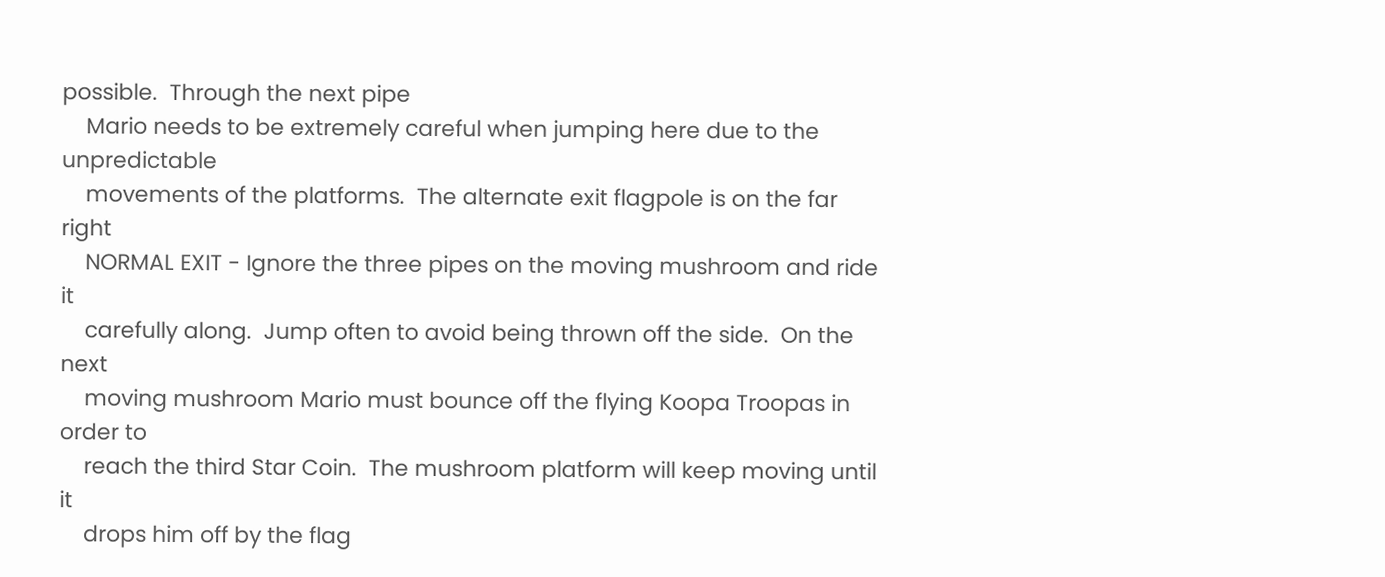possible.  Through the next pipe
    Mario needs to be extremely careful when jumping here due to the unpredictable
    movements of the platforms.  The alternate exit flagpole is on the far right
    NORMAL EXIT - Ignore the three pipes on the moving mushroom and ride it
    carefully along.  Jump often to avoid being thrown off the side.  On the next
    moving mushroom Mario must bounce off the flying Koopa Troopas in order to
    reach the third Star Coin.  The mushroom platform will keep moving until it
    drops him off by the flag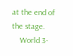at the end of the stage.
    World 3-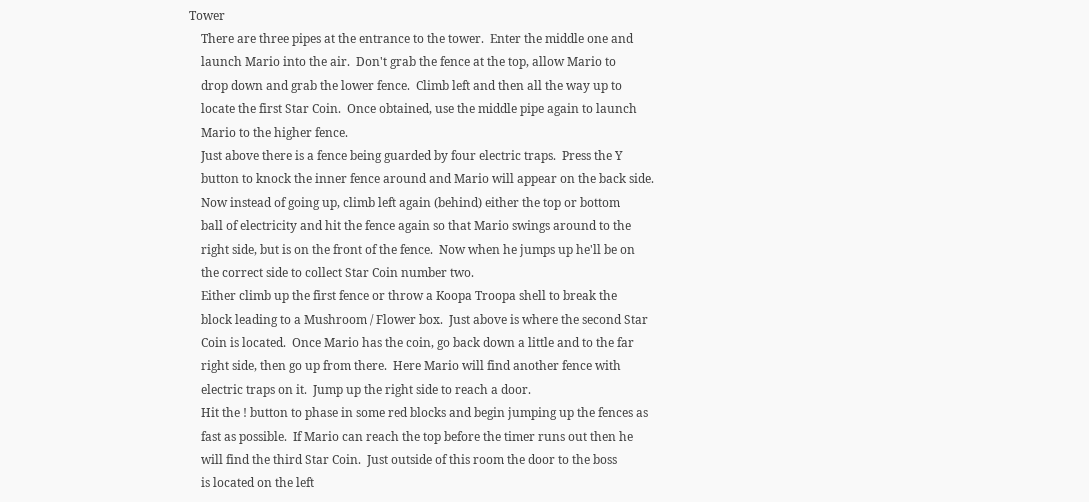Tower
    There are three pipes at the entrance to the tower.  Enter the middle one and
    launch Mario into the air.  Don't grab the fence at the top, allow Mario to
    drop down and grab the lower fence.  Climb left and then all the way up to
    locate the first Star Coin.  Once obtained, use the middle pipe again to launch
    Mario to the higher fence.
    Just above there is a fence being guarded by four electric traps.  Press the Y
    button to knock the inner fence around and Mario will appear on the back side.
    Now instead of going up, climb left again (behind) either the top or bottom
    ball of electricity and hit the fence again so that Mario swings around to the
    right side, but is on the front of the fence.  Now when he jumps up he'll be on
    the correct side to collect Star Coin number two.
    Either climb up the first fence or throw a Koopa Troopa shell to break the
    block leading to a Mushroom / Flower box.  Just above is where the second Star
    Coin is located.  Once Mario has the coin, go back down a little and to the far
    right side, then go up from there.  Here Mario will find another fence with
    electric traps on it.  Jump up the right side to reach a door.
    Hit the ! button to phase in some red blocks and begin jumping up the fences as
    fast as possible.  If Mario can reach the top before the timer runs out then he
    will find the third Star Coin.  Just outside of this room the door to the boss
    is located on the left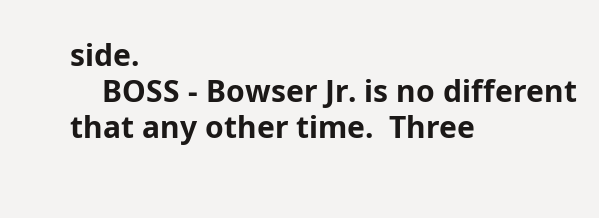side.
    BOSS - Bowser Jr. is no different that any other time.  Three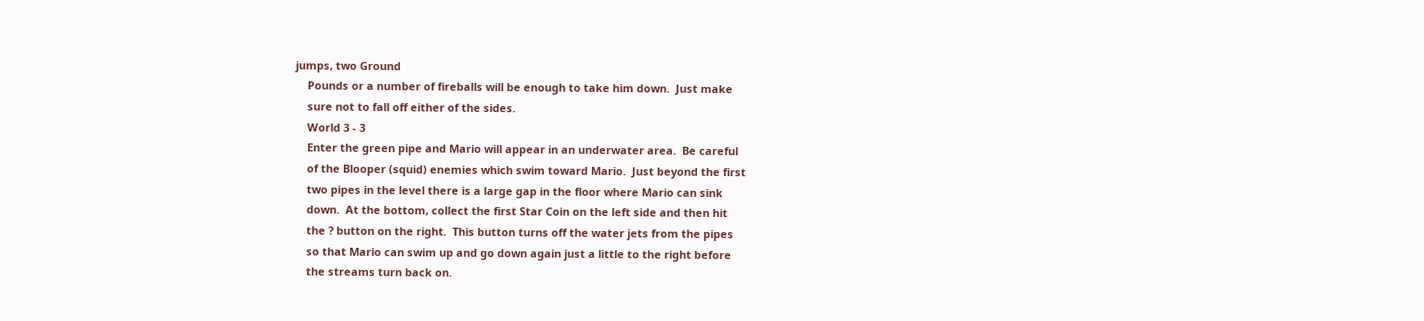jumps, two Ground
    Pounds or a number of fireballs will be enough to take him down.  Just make
    sure not to fall off either of the sides.
    World 3 - 3
    Enter the green pipe and Mario will appear in an underwater area.  Be careful
    of the Blooper (squid) enemies which swim toward Mario.  Just beyond the first
    two pipes in the level there is a large gap in the floor where Mario can sink
    down.  At the bottom, collect the first Star Coin on the left side and then hit
    the ? button on the right.  This button turns off the water jets from the pipes
    so that Mario can swim up and go down again just a little to the right before
    the streams turn back on.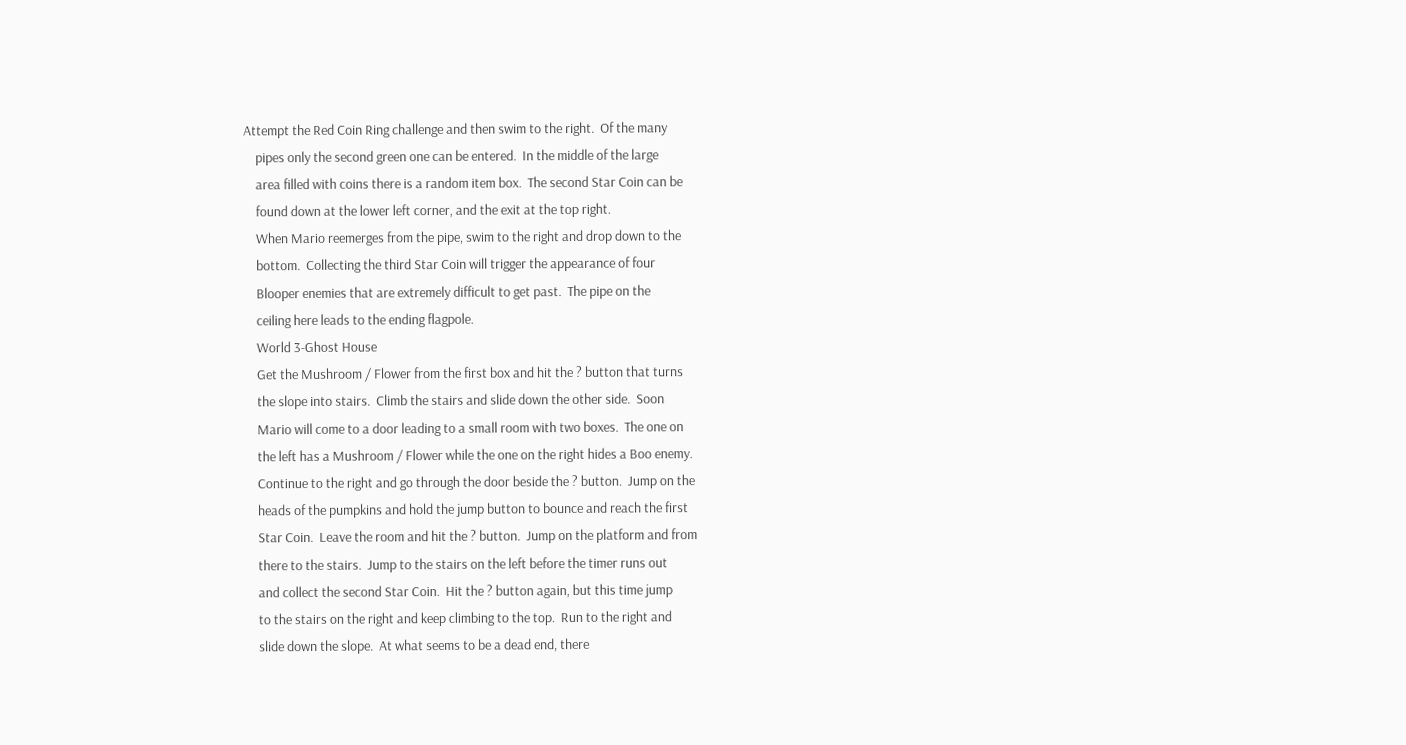Attempt the Red Coin Ring challenge and then swim to the right.  Of the many
    pipes only the second green one can be entered.  In the middle of the large
    area filled with coins there is a random item box.  The second Star Coin can be
    found down at the lower left corner, and the exit at the top right.
    When Mario reemerges from the pipe, swim to the right and drop down to the
    bottom.  Collecting the third Star Coin will trigger the appearance of four
    Blooper enemies that are extremely difficult to get past.  The pipe on the
    ceiling here leads to the ending flagpole.
    World 3-Ghost House
    Get the Mushroom / Flower from the first box and hit the ? button that turns
    the slope into stairs.  Climb the stairs and slide down the other side.  Soon
    Mario will come to a door leading to a small room with two boxes.  The one on
    the left has a Mushroom / Flower while the one on the right hides a Boo enemy.
    Continue to the right and go through the door beside the ? button.  Jump on the
    heads of the pumpkins and hold the jump button to bounce and reach the first
    Star Coin.  Leave the room and hit the ? button.  Jump on the platform and from
    there to the stairs.  Jump to the stairs on the left before the timer runs out
    and collect the second Star Coin.  Hit the ? button again, but this time jump
    to the stairs on the right and keep climbing to the top.  Run to the right and
    slide down the slope.  At what seems to be a dead end, there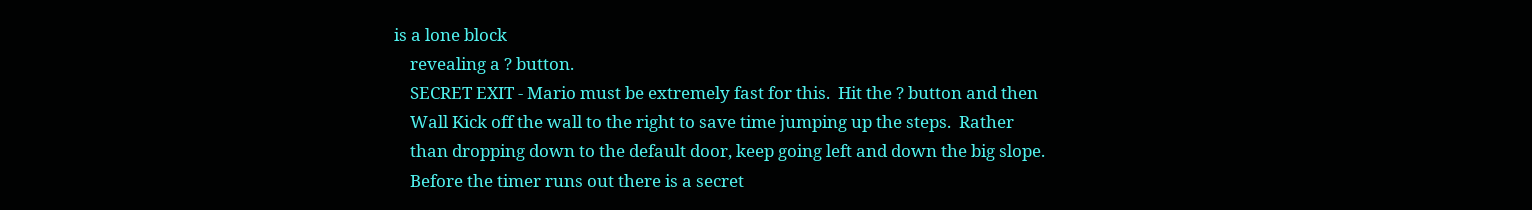is a lone block
    revealing a ? button.
    SECRET EXIT - Mario must be extremely fast for this.  Hit the ? button and then
    Wall Kick off the wall to the right to save time jumping up the steps.  Rather
    than dropping down to the default door, keep going left and down the big slope.
    Before the timer runs out there is a secret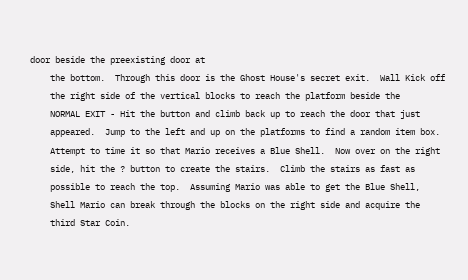door beside the preexisting door at
    the bottom.  Through this door is the Ghost House's secret exit.  Wall Kick off
    the right side of the vertical blocks to reach the platform beside the
    NORMAL EXIT - Hit the button and climb back up to reach the door that just
    appeared.  Jump to the left and up on the platforms to find a random item box.
    Attempt to time it so that Mario receives a Blue Shell.  Now over on the right
    side, hit the ? button to create the stairs.  Climb the stairs as fast as
    possible to reach the top.  Assuming Mario was able to get the Blue Shell,
    Shell Mario can break through the blocks on the right side and acquire the
    third Star Coin.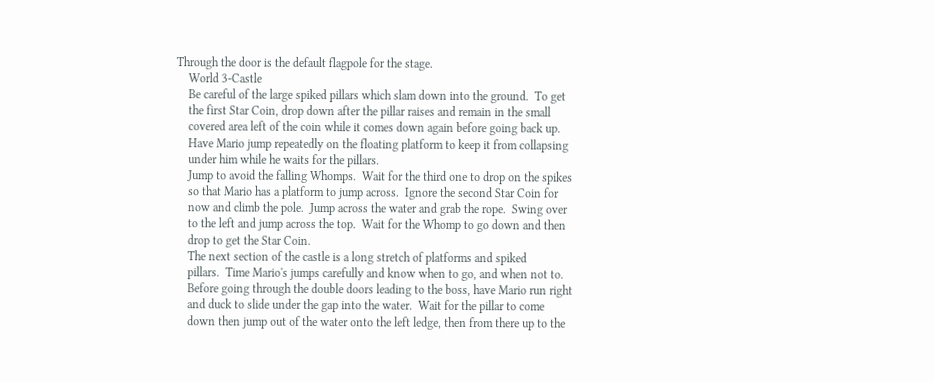Through the door is the default flagpole for the stage.
    World 3-Castle
    Be careful of the large spiked pillars which slam down into the ground.  To get
    the first Star Coin, drop down after the pillar raises and remain in the small
    covered area left of the coin while it comes down again before going back up.
    Have Mario jump repeatedly on the floating platform to keep it from collapsing
    under him while he waits for the pillars.
    Jump to avoid the falling Whomps.  Wait for the third one to drop on the spikes
    so that Mario has a platform to jump across.  Ignore the second Star Coin for
    now and climb the pole.  Jump across the water and grab the rope.  Swing over
    to the left and jump across the top.  Wait for the Whomp to go down and then
    drop to get the Star Coin.
    The next section of the castle is a long stretch of platforms and spiked
    pillars.  Time Mario's jumps carefully and know when to go, and when not to.
    Before going through the double doors leading to the boss, have Mario run right
    and duck to slide under the gap into the water.  Wait for the pillar to come
    down then jump out of the water onto the left ledge, then from there up to the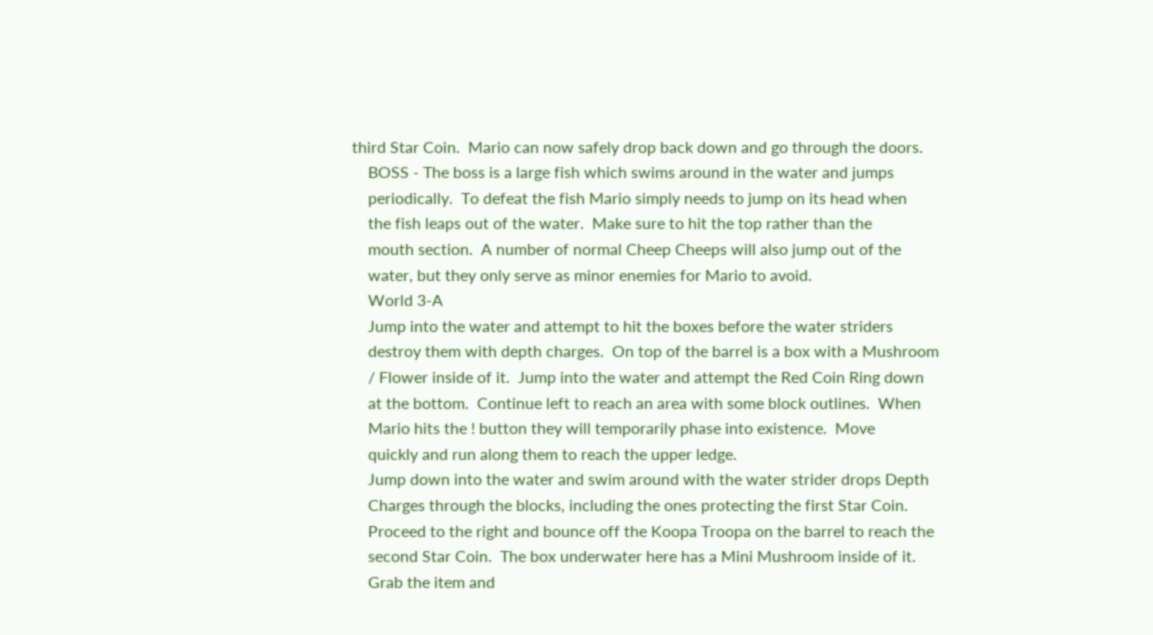third Star Coin.  Mario can now safely drop back down and go through the doors.
    BOSS - The boss is a large fish which swims around in the water and jumps
    periodically.  To defeat the fish Mario simply needs to jump on its head when
    the fish leaps out of the water.  Make sure to hit the top rather than the
    mouth section.  A number of normal Cheep Cheeps will also jump out of the
    water, but they only serve as minor enemies for Mario to avoid.
    World 3-A
    Jump into the water and attempt to hit the boxes before the water striders
    destroy them with depth charges.  On top of the barrel is a box with a Mushroom
    / Flower inside of it.  Jump into the water and attempt the Red Coin Ring down
    at the bottom.  Continue left to reach an area with some block outlines.  When
    Mario hits the ! button they will temporarily phase into existence.  Move
    quickly and run along them to reach the upper ledge.
    Jump down into the water and swim around with the water strider drops Depth
    Charges through the blocks, including the ones protecting the first Star Coin.
    Proceed to the right and bounce off the Koopa Troopa on the barrel to reach the
    second Star Coin.  The box underwater here has a Mini Mushroom inside of it.
    Grab the item and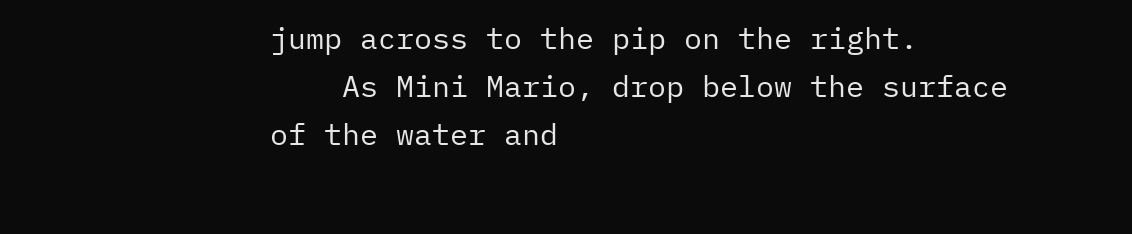jump across to the pip on the right.
    As Mini Mario, drop below the surface of the water and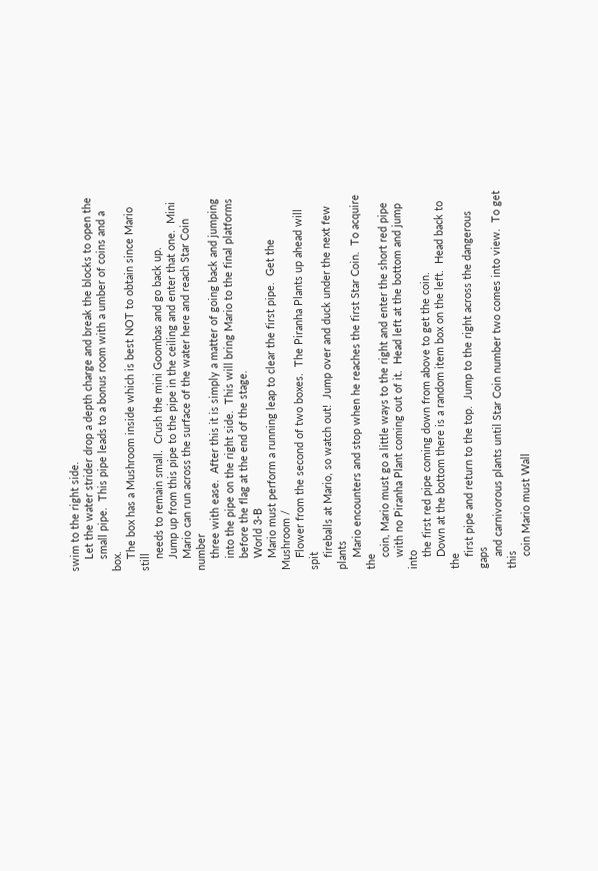swim to the right side.
    Let the water strider drop a depth charge and break the blocks to open the
    small pipe.  This pipe leads to a bonus room with a umber of coins and a box.
    The box has a Mushroom inside which is best NOT to obtain since Mario still
    needs to remain small.  Crush the mini Goombas and go back up.
    Jump up from this pipe to the pipe in the ceiling and enter that one.  Mini
    Mario can run across the surface of the water here and reach Star Coin number
    three with ease.  After this it is simply a matter of going back and jumping
    into the pipe on the right side.  This will bring Mario to the final platforms
    before the flag at the end of the stage.
    World 3-B
    Mario must perform a running leap to clear the first pipe.  Get the Mushroom /
    Flower from the second of two boxes.  The Piranha Plants up ahead will spit
    fireballs at Mario, so watch out!  Jump over and duck under the next few plants
    Mario encounters and stop when he reaches the first Star Coin.  To acquire the
    coin, Mario must go a little ways to the right and enter the short red pipe
    with no Piranha Plant coming out of it.  Head left at the bottom and jump into
    the first red pipe coming down from above to get the coin.
    Down at the bottom there is a random item box on the left.  Head back to the
    first pipe and return to the top.  Jump to the right across the dangerous gaps
    and carnivorous plants until Star Coin number two comes into view.  To get this
    coin Mario must Wall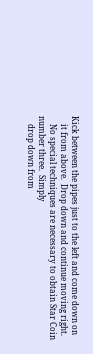Kick between the pipes just to the left and come down on
    it from above.  Drop down and continue moving right.
    No special techniques are necessary to obtain Star Coin number three.  Simply
    drop down from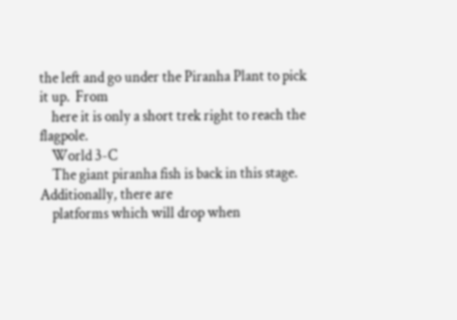the left and go under the Piranha Plant to pick it up.  From
    here it is only a short trek right to reach the flagpole.
    World 3-C
    The giant piranha fish is back in this stage.  Additionally, there are
    platforms which will drop when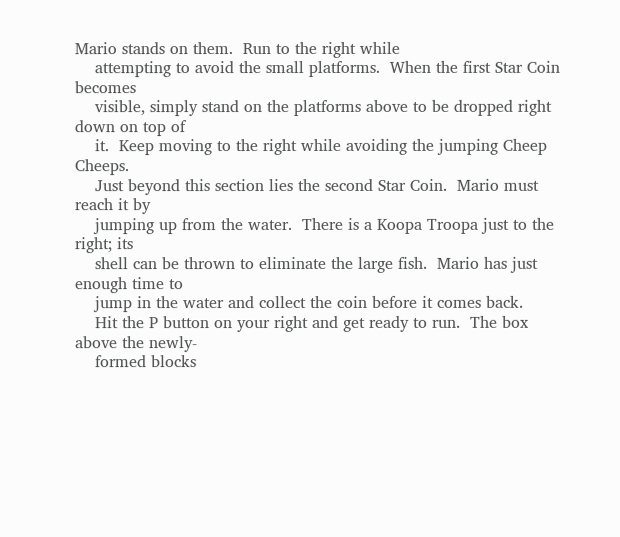Mario stands on them.  Run to the right while
    attempting to avoid the small platforms.  When the first Star Coin becomes
    visible, simply stand on the platforms above to be dropped right down on top of
    it.  Keep moving to the right while avoiding the jumping Cheep Cheeps.
    Just beyond this section lies the second Star Coin.  Mario must reach it by
    jumping up from the water.  There is a Koopa Troopa just to the right; its
    shell can be thrown to eliminate the large fish.  Mario has just enough time to
    jump in the water and collect the coin before it comes back.
    Hit the P button on your right and get ready to run.  The box above the newly-
    formed blocks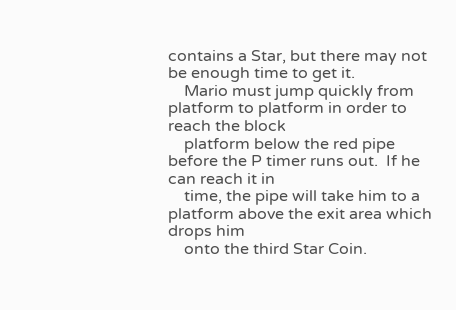contains a Star, but there may not be enough time to get it.
    Mario must jump quickly from platform to platform in order to reach the block
    platform below the red pipe before the P timer runs out.  If he can reach it in
    time, the pipe will take him to a platform above the exit area which drops him
    onto the third Star Coin.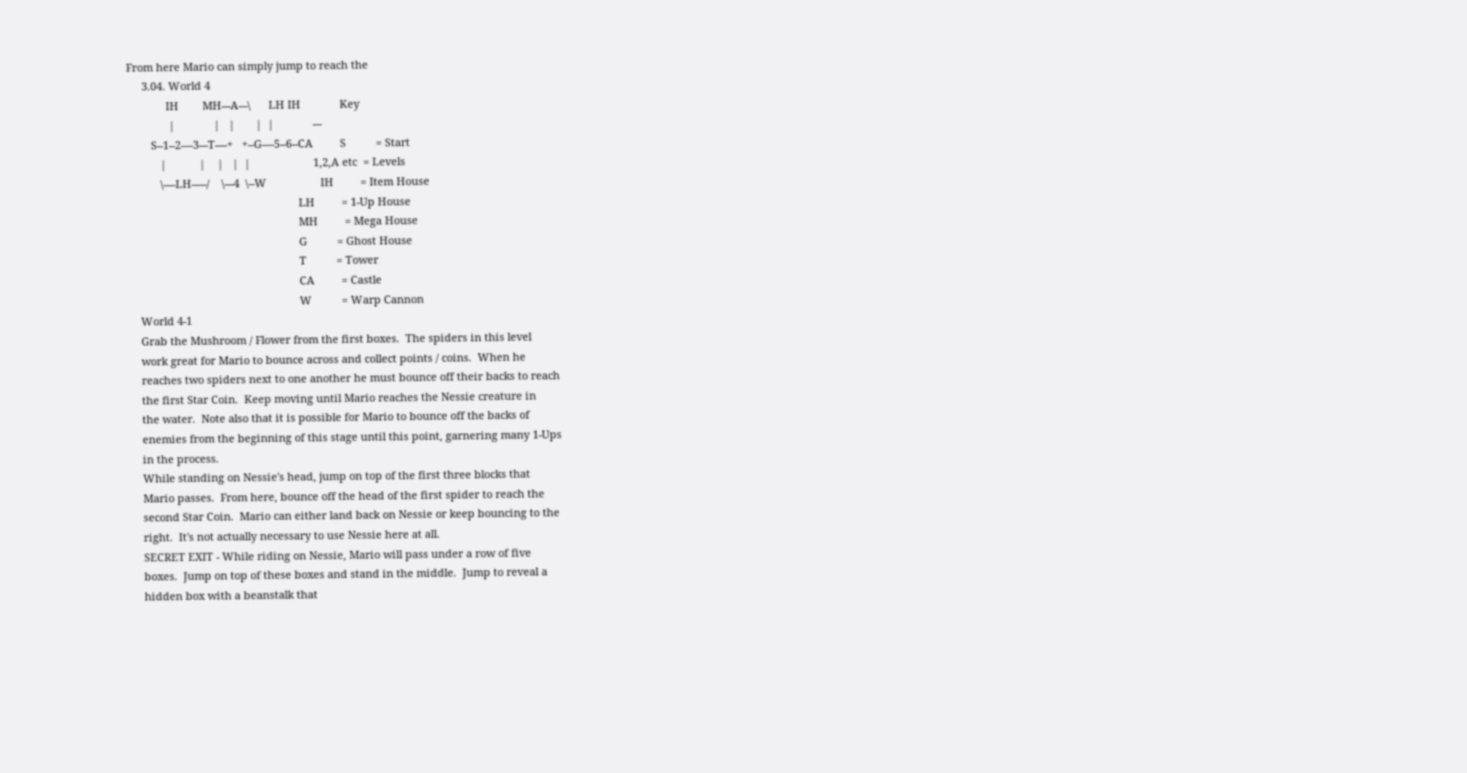From here Mario can simply jump to reach the
     3.04. World 4
             IH        MH---A---\      LH IH             Key
              |             |   |       |  |             ---
        S--1--2----3---T----+   +--G----5--6--CA         S          = Start
           |           |    |   |  |                     1,2,A etc  = Levels
           \----LH-----/    \---4  \--W                  IH         = Item House
                                                         LH         = 1-Up House
                                                         MH         = Mega House
                                                         G          = Ghost House
                                                         T          = Tower
                                                         CA         = Castle
                                                         W          = Warp Cannon
    World 4-1
    Grab the Mushroom / Flower from the first boxes.  The spiders in this level
    work great for Mario to bounce across and collect points / coins.  When he
    reaches two spiders next to one another he must bounce off their backs to reach
    the first Star Coin.  Keep moving until Mario reaches the Nessie creature in
    the water.  Note also that it is possible for Mario to bounce off the backs of
    enemies from the beginning of this stage until this point, garnering many 1-Ups
    in the process.
    While standing on Nessie's head, jump on top of the first three blocks that
    Mario passes.  From here, bounce off the head of the first spider to reach the
    second Star Coin.  Mario can either land back on Nessie or keep bouncing to the
    right.  It's not actually necessary to use Nessie here at all.
    SECRET EXIT - While riding on Nessie, Mario will pass under a row of five
    boxes.  Jump on top of these boxes and stand in the middle.  Jump to reveal a
    hidden box with a beanstalk that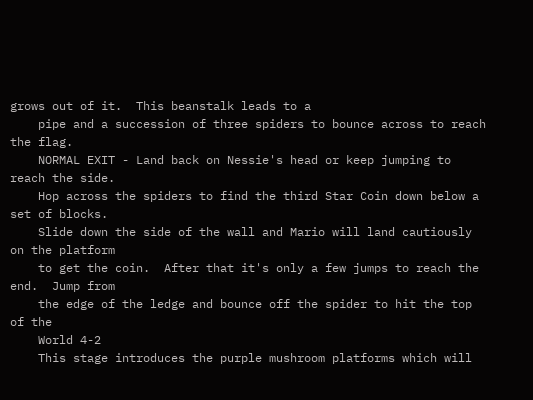grows out of it.  This beanstalk leads to a
    pipe and a succession of three spiders to bounce across to reach the flag.
    NORMAL EXIT - Land back on Nessie's head or keep jumping to reach the side.
    Hop across the spiders to find the third Star Coin down below a set of blocks.
    Slide down the side of the wall and Mario will land cautiously on the platform
    to get the coin.  After that it's only a few jumps to reach the end.  Jump from
    the edge of the ledge and bounce off the spider to hit the top of the
    World 4-2
    This stage introduces the purple mushroom platforms which will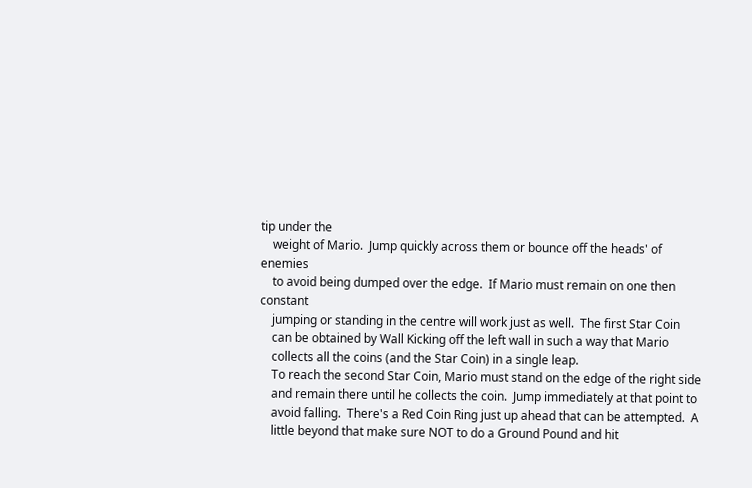tip under the
    weight of Mario.  Jump quickly across them or bounce off the heads' of enemies
    to avoid being dumped over the edge.  If Mario must remain on one then constant
    jumping or standing in the centre will work just as well.  The first Star Coin
    can be obtained by Wall Kicking off the left wall in such a way that Mario
    collects all the coins (and the Star Coin) in a single leap.
    To reach the second Star Coin, Mario must stand on the edge of the right side
    and remain there until he collects the coin.  Jump immediately at that point to
    avoid falling.  There's a Red Coin Ring just up ahead that can be attempted.  A
    little beyond that make sure NOT to do a Ground Pound and hit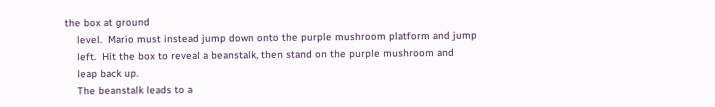the box at ground
    level.  Mario must instead jump down onto the purple mushroom platform and jump
    left.  Hit the box to reveal a beanstalk, then stand on the purple mushroom and
    leap back up.
    The beanstalk leads to a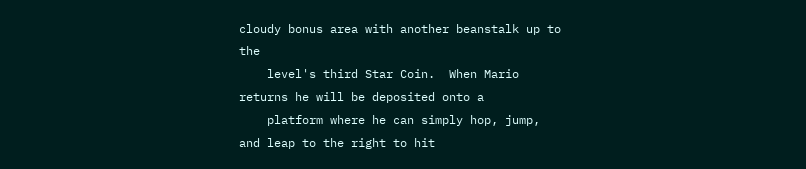cloudy bonus area with another beanstalk up to the
    level's third Star Coin.  When Mario returns he will be deposited onto a
    platform where he can simply hop, jump, and leap to the right to hit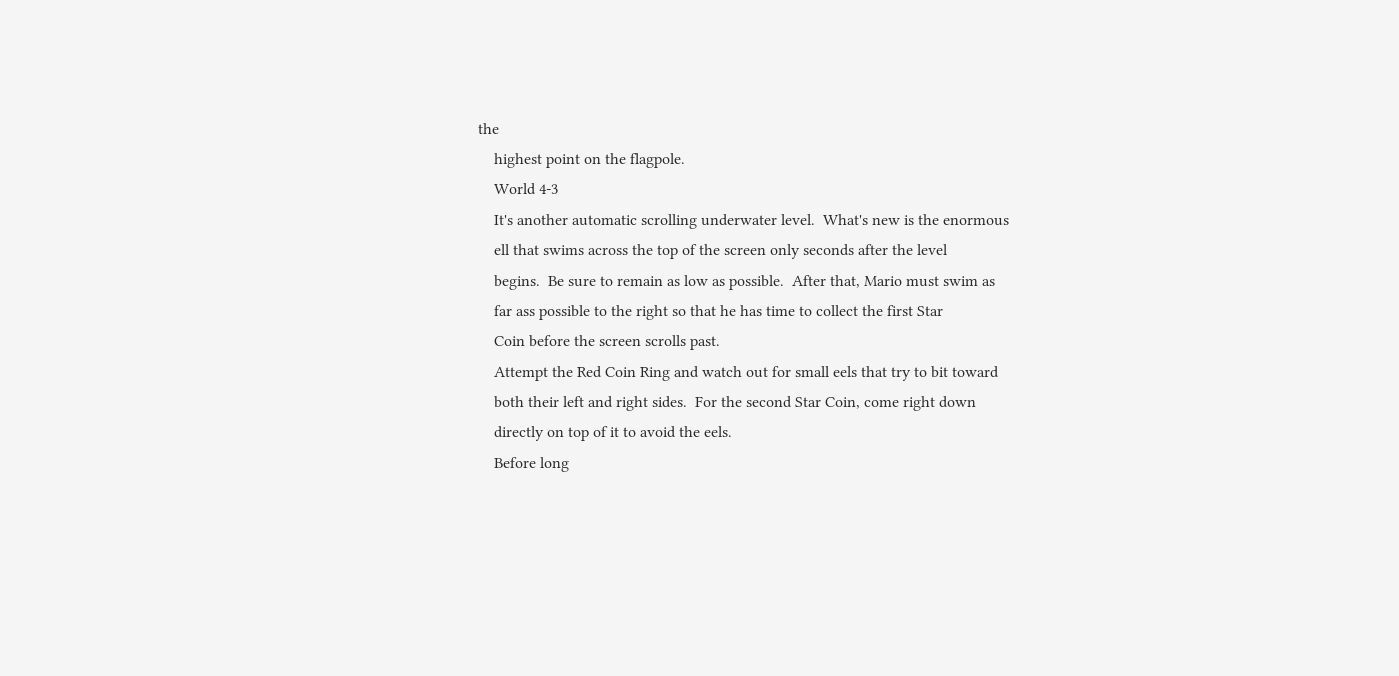the
    highest point on the flagpole.
    World 4-3
    It's another automatic scrolling underwater level.  What's new is the enormous
    ell that swims across the top of the screen only seconds after the level
    begins.  Be sure to remain as low as possible.  After that, Mario must swim as
    far ass possible to the right so that he has time to collect the first Star
    Coin before the screen scrolls past.
    Attempt the Red Coin Ring and watch out for small eels that try to bit toward
    both their left and right sides.  For the second Star Coin, come right down
    directly on top of it to avoid the eels.
    Before long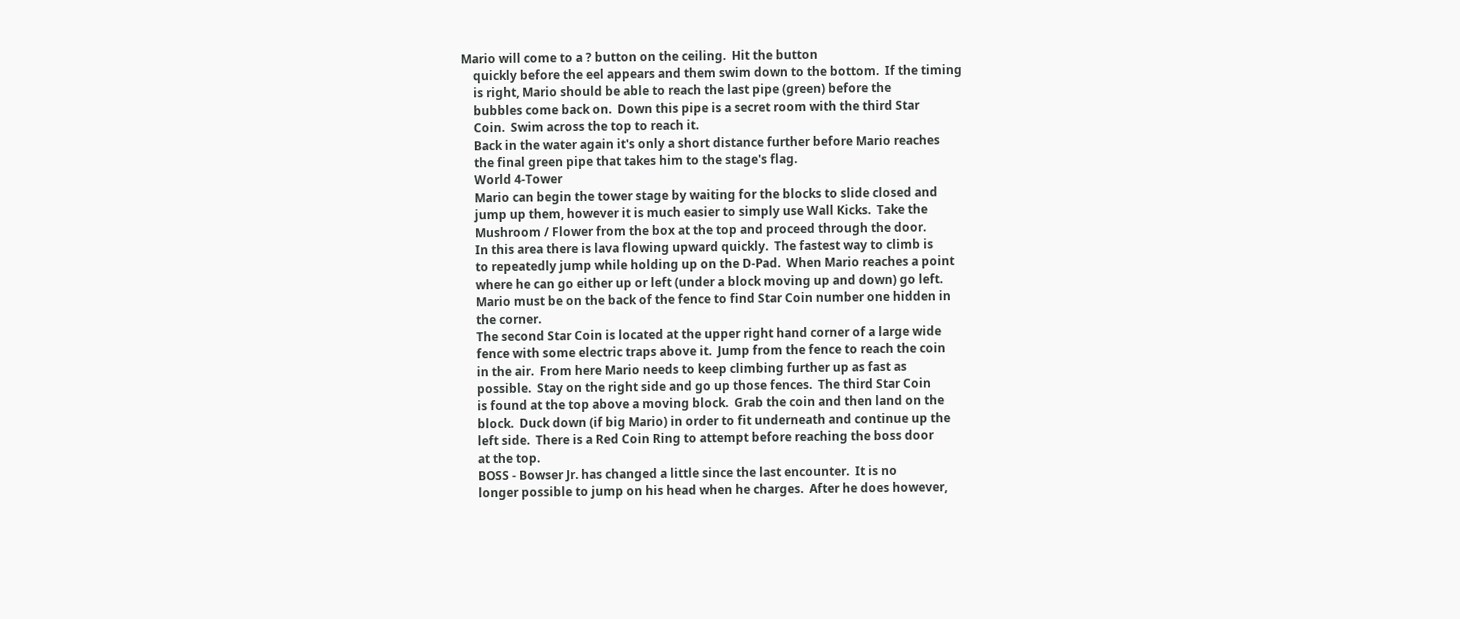Mario will come to a ? button on the ceiling.  Hit the button
    quickly before the eel appears and them swim down to the bottom.  If the timing
    is right, Mario should be able to reach the last pipe (green) before the
    bubbles come back on.  Down this pipe is a secret room with the third Star
    Coin.  Swim across the top to reach it.
    Back in the water again it's only a short distance further before Mario reaches
    the final green pipe that takes him to the stage's flag.
    World 4-Tower
    Mario can begin the tower stage by waiting for the blocks to slide closed and
    jump up them, however it is much easier to simply use Wall Kicks.  Take the
    Mushroom / Flower from the box at the top and proceed through the door.
    In this area there is lava flowing upward quickly.  The fastest way to climb is
    to repeatedly jump while holding up on the D-Pad.  When Mario reaches a point
    where he can go either up or left (under a block moving up and down) go left.
    Mario must be on the back of the fence to find Star Coin number one hidden in
    the corner.
    The second Star Coin is located at the upper right hand corner of a large wide
    fence with some electric traps above it.  Jump from the fence to reach the coin
    in the air.  From here Mario needs to keep climbing further up as fast as
    possible.  Stay on the right side and go up those fences.  The third Star Coin
    is found at the top above a moving block.  Grab the coin and then land on the
    block.  Duck down (if big Mario) in order to fit underneath and continue up the
    left side.  There is a Red Coin Ring to attempt before reaching the boss door
    at the top.
    BOSS - Bowser Jr. has changed a little since the last encounter.  It is no
    longer possible to jump on his head when he charges.  After he does however,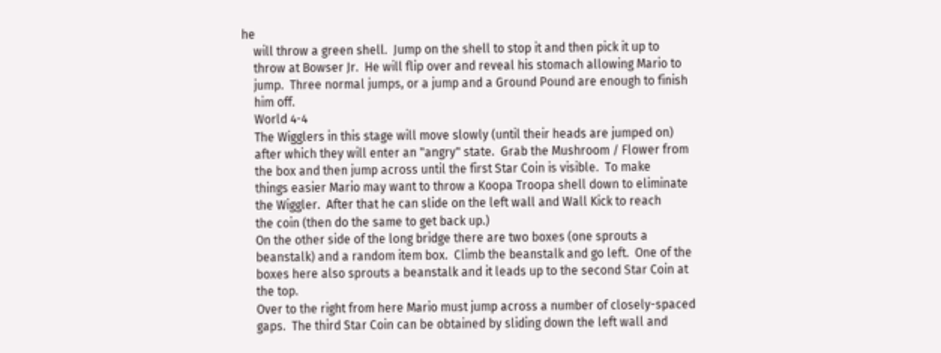he
    will throw a green shell.  Jump on the shell to stop it and then pick it up to
    throw at Bowser Jr.  He will flip over and reveal his stomach allowing Mario to
    jump.  Three normal jumps, or a jump and a Ground Pound are enough to finish
    him off.
    World 4-4
    The Wigglers in this stage will move slowly (until their heads are jumped on)
    after which they will enter an "angry" state.  Grab the Mushroom / Flower from
    the box and then jump across until the first Star Coin is visible.  To make
    things easier Mario may want to throw a Koopa Troopa shell down to eliminate
    the Wiggler.  After that he can slide on the left wall and Wall Kick to reach
    the coin (then do the same to get back up.)
    On the other side of the long bridge there are two boxes (one sprouts a
    beanstalk) and a random item box.  Climb the beanstalk and go left.  One of the
    boxes here also sprouts a beanstalk and it leads up to the second Star Coin at
    the top.
    Over to the right from here Mario must jump across a number of closely-spaced
    gaps.  The third Star Coin can be obtained by sliding down the left wall and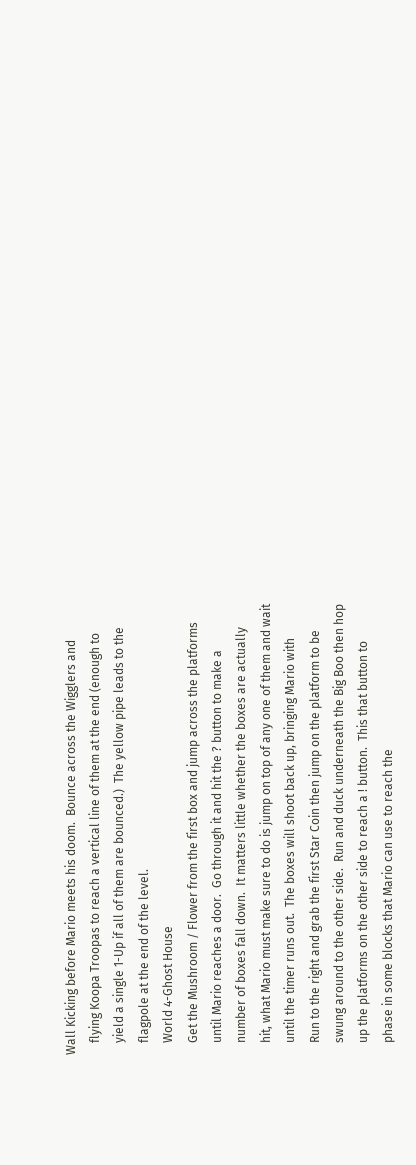Wall Kicking before Mario meets his doom.  Bounce across the Wigglers and
    flying Koopa Troopas to reach a vertical line of them at the end (enough to
    yield a single 1-Up if all of them are bounced.)  The yellow pipe leads to the
    flagpole at the end of the level.
    World 4-Ghost House
    Get the Mushroom / Flower from the first box and jump across the platforms
    until Mario reaches a door.  Go through it and hit the ? button to make a
    number of boxes fall down.  It matters little whether the boxes are actually
    hit, what Mario must make sure to do is jump on top of any one of them and wait
    until the timer runs out.  The boxes will shoot back up, bringing Mario with
    Run to the right and grab the first Star Coin then jump on the platform to be
    swung around to the other side.  Run and duck underneath the Big Boo then hop
    up the platforms on the other side to reach a ! button.  This that button to
    phase in some blocks that Mario can use to reach the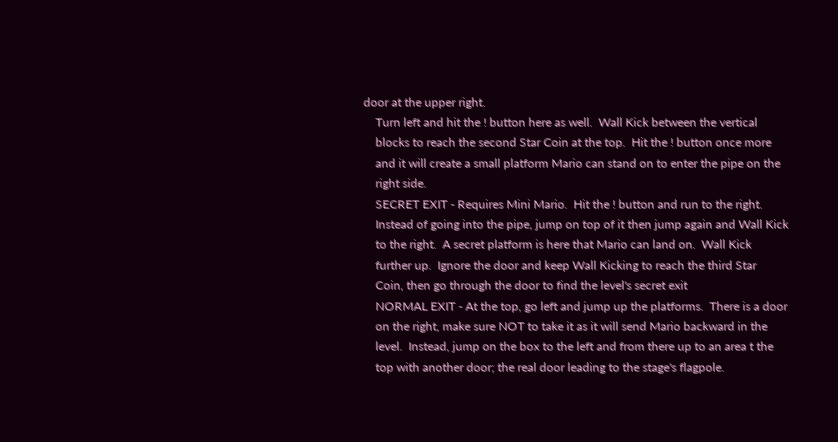door at the upper right.
    Turn left and hit the ! button here as well.  Wall Kick between the vertical
    blocks to reach the second Star Coin at the top.  Hit the ! button once more
    and it will create a small platform Mario can stand on to enter the pipe on the
    right side.
    SECRET EXIT - Requires Mini Mario.  Hit the ! button and run to the right.
    Instead of going into the pipe, jump on top of it then jump again and Wall Kick
    to the right.  A secret platform is here that Mario can land on.  Wall Kick
    further up.  Ignore the door and keep Wall Kicking to reach the third Star
    Coin, then go through the door to find the level's secret exit
    NORMAL EXIT - At the top, go left and jump up the platforms.  There is a door
    on the right, make sure NOT to take it as it will send Mario backward in the
    level.  Instead, jump on the box to the left and from there up to an area t the
    top with another door; the real door leading to the stage's flagpole.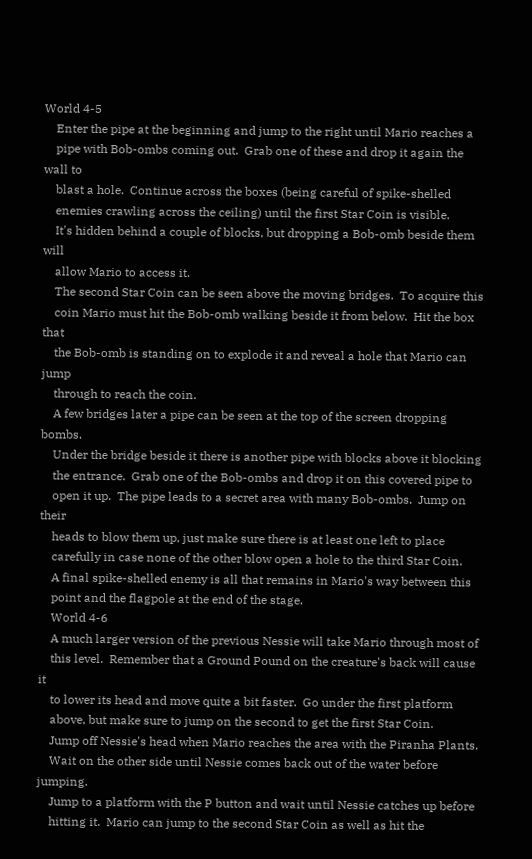World 4-5
    Enter the pipe at the beginning and jump to the right until Mario reaches a
    pipe with Bob-ombs coming out.  Grab one of these and drop it again the wall to
    blast a hole.  Continue across the boxes (being careful of spike-shelled
    enemies crawling across the ceiling) until the first Star Coin is visible.
    It's hidden behind a couple of blocks, but dropping a Bob-omb beside them will
    allow Mario to access it.
    The second Star Coin can be seen above the moving bridges.  To acquire this
    coin Mario must hit the Bob-omb walking beside it from below.  Hit the box that
    the Bob-omb is standing on to explode it and reveal a hole that Mario can jump
    through to reach the coin.
    A few bridges later a pipe can be seen at the top of the screen dropping bombs.
    Under the bridge beside it there is another pipe with blocks above it blocking
    the entrance.  Grab one of the Bob-ombs and drop it on this covered pipe to
    open it up.  The pipe leads to a secret area with many Bob-ombs.  Jump on their
    heads to blow them up, just make sure there is at least one left to place
    carefully in case none of the other blow open a hole to the third Star Coin.
    A final spike-shelled enemy is all that remains in Mario's way between this
    point and the flagpole at the end of the stage.
    World 4-6
    A much larger version of the previous Nessie will take Mario through most of
    this level.  Remember that a Ground Pound on the creature's back will cause it
    to lower its head and move quite a bit faster.  Go under the first platform
    above, but make sure to jump on the second to get the first Star Coin.
    Jump off Nessie's head when Mario reaches the area with the Piranha Plants.
    Wait on the other side until Nessie comes back out of the water before jumping.
    Jump to a platform with the P button and wait until Nessie catches up before
    hitting it.  Mario can jump to the second Star Coin as well as hit the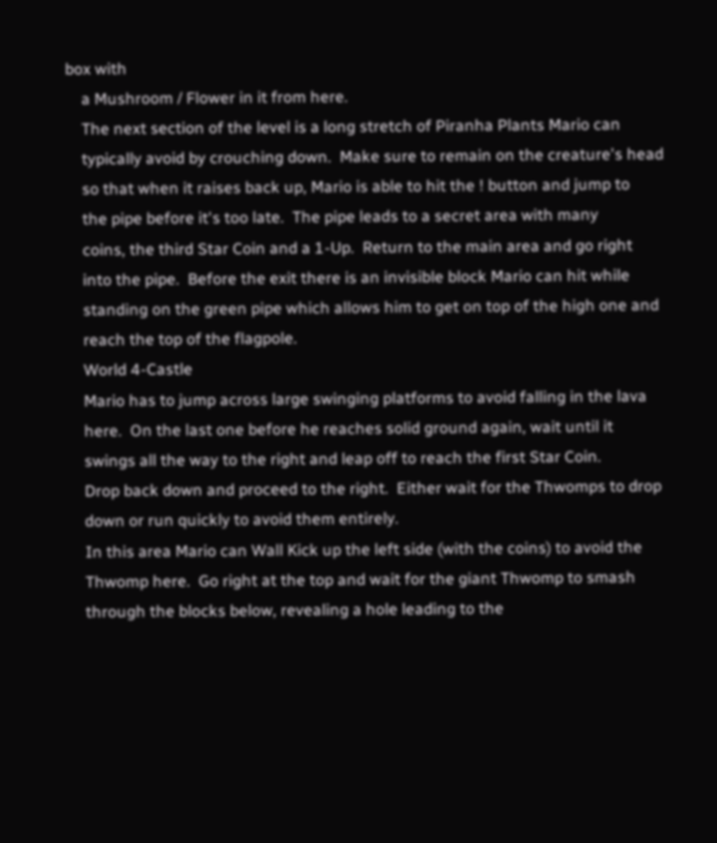box with
    a Mushroom / Flower in it from here.
    The next section of the level is a long stretch of Piranha Plants Mario can
    typically avoid by crouching down.  Make sure to remain on the creature's head
    so that when it raises back up, Mario is able to hit the ! button and jump to
    the pipe before it's too late.  The pipe leads to a secret area with many
    coins, the third Star Coin and a 1-Up.  Return to the main area and go right
    into the pipe.  Before the exit there is an invisible block Mario can hit while
    standing on the green pipe which allows him to get on top of the high one and
    reach the top of the flagpole.
    World 4-Castle
    Mario has to jump across large swinging platforms to avoid falling in the lava
    here.  On the last one before he reaches solid ground again, wait until it
    swings all the way to the right and leap off to reach the first Star Coin.
    Drop back down and proceed to the right.  Either wait for the Thwomps to drop
    down or run quickly to avoid them entirely.
    In this area Mario can Wall Kick up the left side (with the coins) to avoid the
    Thwomp here.  Go right at the top and wait for the giant Thwomp to smash
    through the blocks below, revealing a hole leading to the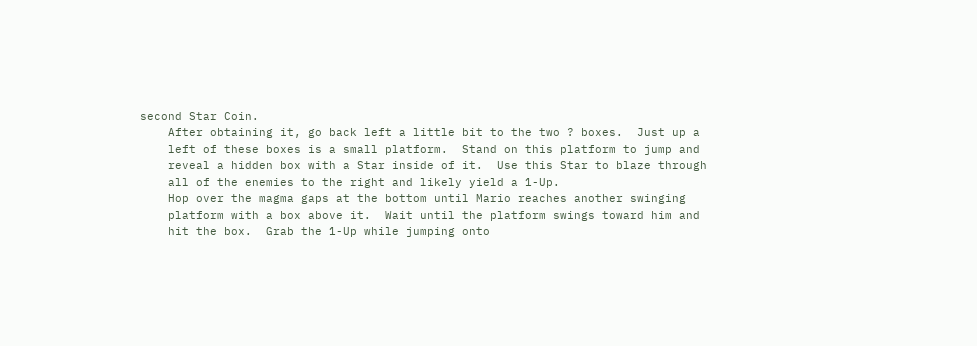second Star Coin.
    After obtaining it, go back left a little bit to the two ? boxes.  Just up a
    left of these boxes is a small platform.  Stand on this platform to jump and
    reveal a hidden box with a Star inside of it.  Use this Star to blaze through
    all of the enemies to the right and likely yield a 1-Up.
    Hop over the magma gaps at the bottom until Mario reaches another swinging
    platform with a box above it.  Wait until the platform swings toward him and
    hit the box.  Grab the 1-Up while jumping onto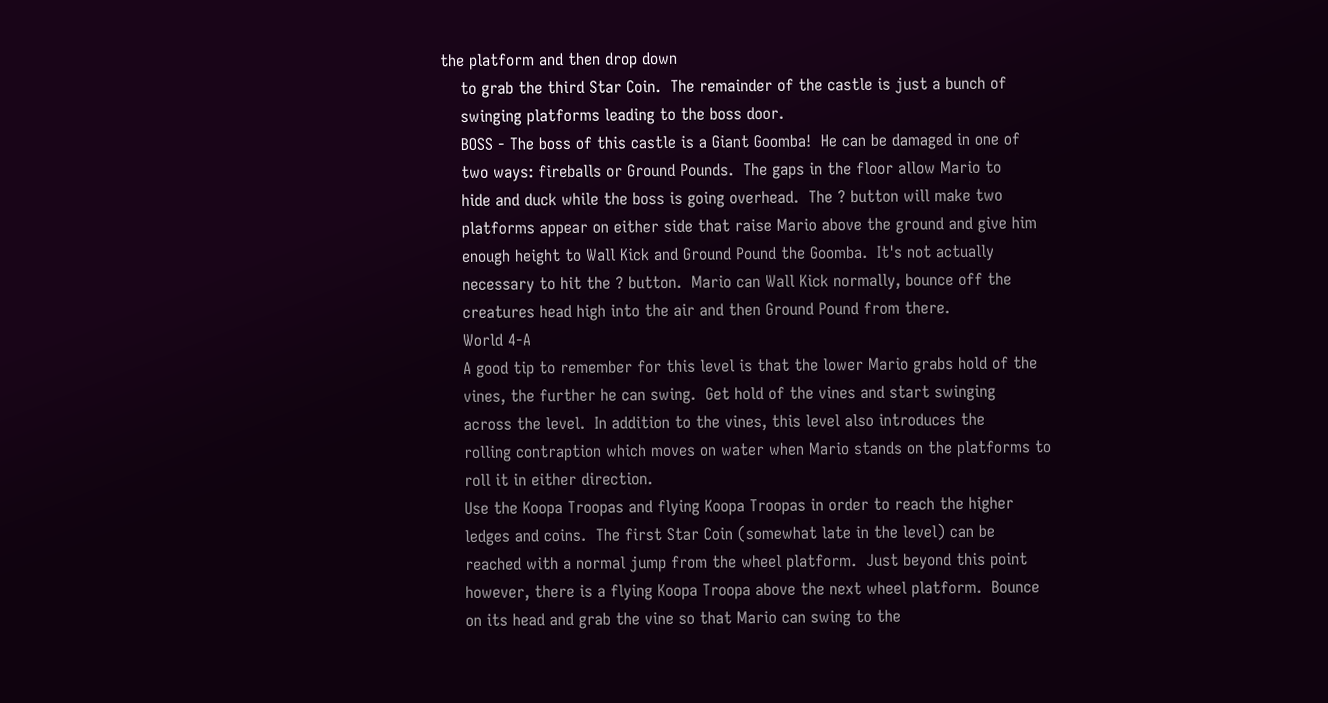the platform and then drop down
    to grab the third Star Coin.  The remainder of the castle is just a bunch of
    swinging platforms leading to the boss door.
    BOSS - The boss of this castle is a Giant Goomba!  He can be damaged in one of
    two ways: fireballs or Ground Pounds.  The gaps in the floor allow Mario to
    hide and duck while the boss is going overhead.  The ? button will make two
    platforms appear on either side that raise Mario above the ground and give him
    enough height to Wall Kick and Ground Pound the Goomba.  It's not actually
    necessary to hit the ? button.  Mario can Wall Kick normally, bounce off the
    creatures head high into the air and then Ground Pound from there.
    World 4-A
    A good tip to remember for this level is that the lower Mario grabs hold of the
    vines, the further he can swing.  Get hold of the vines and start swinging
    across the level.  In addition to the vines, this level also introduces the
    rolling contraption which moves on water when Mario stands on the platforms to
    roll it in either direction.
    Use the Koopa Troopas and flying Koopa Troopas in order to reach the higher
    ledges and coins.  The first Star Coin (somewhat late in the level) can be
    reached with a normal jump from the wheel platform.  Just beyond this point
    however, there is a flying Koopa Troopa above the next wheel platform.  Bounce
    on its head and grab the vine so that Mario can swing to the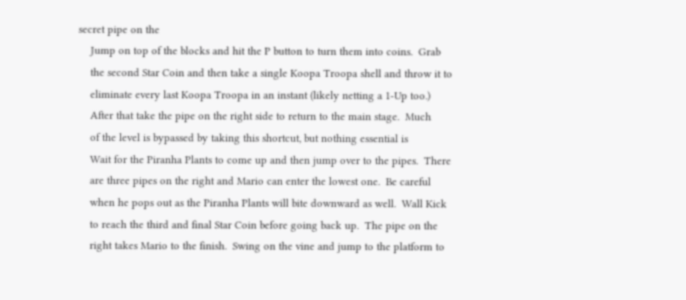secret pipe on the
    Jump on top of the blocks and hit the P button to turn them into coins.  Grab
    the second Star Coin and then take a single Koopa Troopa shell and throw it to
    eliminate every last Koopa Troopa in an instant (likely netting a 1-Up too.)
    After that take the pipe on the right side to return to the main stage.  Much
    of the level is bypassed by taking this shortcut, but nothing essential is
    Wait for the Piranha Plants to come up and then jump over to the pipes.  There
    are three pipes on the right and Mario can enter the lowest one.  Be careful
    when he pops out as the Piranha Plants will bite downward as well.  Wall Kick
    to reach the third and final Star Coin before going back up.  The pipe on the
    right takes Mario to the finish.  Swing on the vine and jump to the platform to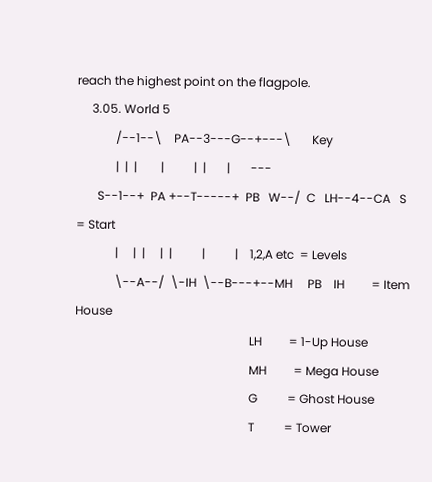reach the highest point on the flagpole.
     3.05. World 5
             /--1--\    PA--3---G--+---\       Key
             |  |  |        |          |  |       |       ---
       S--1--+  PA +--T-----+  PB   W--/  C   LH--4--CA   S          = Start
             |     |  |     |  |          |          |    1,2,A etc  = Levels
             \--A--/  \-IH  \--B---+--MH     PB    IH         = Item House
                                                          LH         = 1-Up House
                                                          MH         = Mega House
                                                          G          = Ghost House
                                                          T          = Tower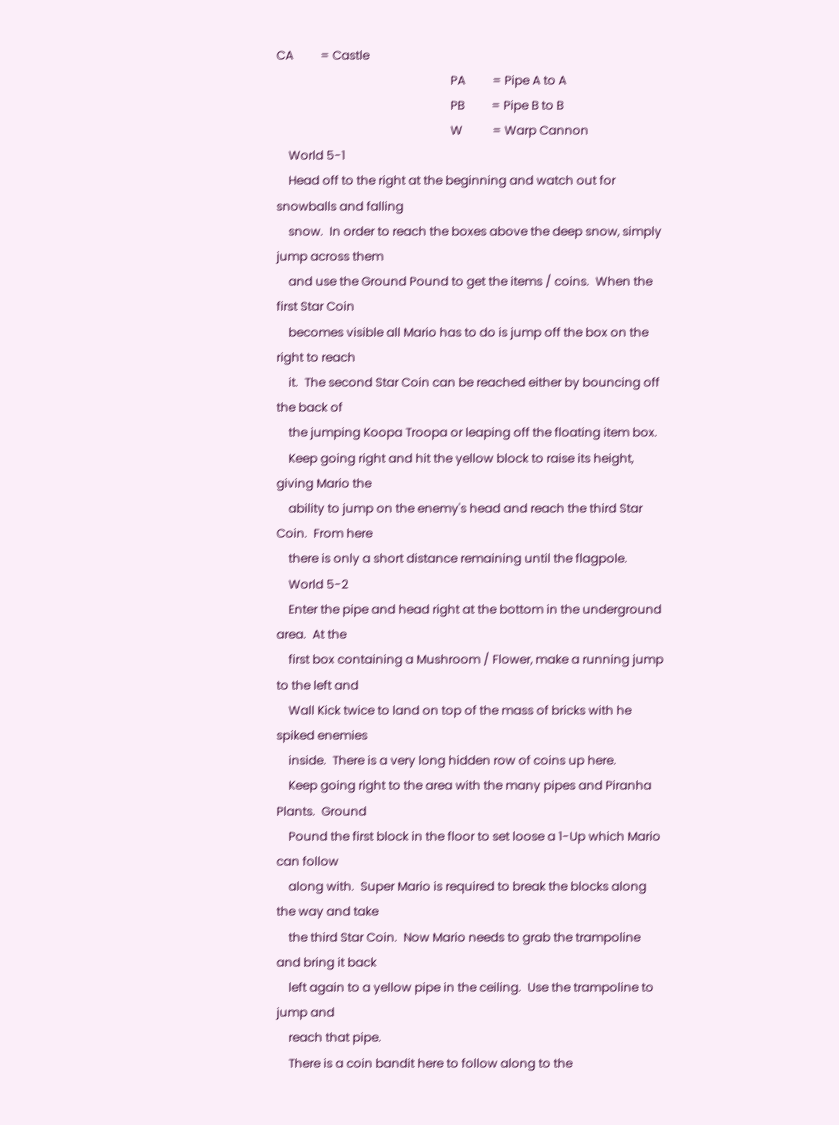CA         = Castle
                                                          PA         = Pipe A to A
                                                          PB         = Pipe B to B
                                                          W          = Warp Cannon
    World 5-1
    Head off to the right at the beginning and watch out for snowballs and falling
    snow.  In order to reach the boxes above the deep snow, simply jump across them
    and use the Ground Pound to get the items / coins.  When the first Star Coin
    becomes visible all Mario has to do is jump off the box on the right to reach
    it.  The second Star Coin can be reached either by bouncing off the back of
    the jumping Koopa Troopa or leaping off the floating item box.
    Keep going right and hit the yellow block to raise its height, giving Mario the
    ability to jump on the enemy's head and reach the third Star Coin.  From here
    there is only a short distance remaining until the flagpole.
    World 5-2
    Enter the pipe and head right at the bottom in the underground area.  At the
    first box containing a Mushroom / Flower, make a running jump to the left and
    Wall Kick twice to land on top of the mass of bricks with he spiked enemies
    inside.  There is a very long hidden row of coins up here.
    Keep going right to the area with the many pipes and Piranha Plants.  Ground
    Pound the first block in the floor to set loose a 1-Up which Mario can follow
    along with.  Super Mario is required to break the blocks along the way and take
    the third Star Coin.  Now Mario needs to grab the trampoline and bring it back
    left again to a yellow pipe in the ceiling.  Use the trampoline to jump and
    reach that pipe.
    There is a coin bandit here to follow along to the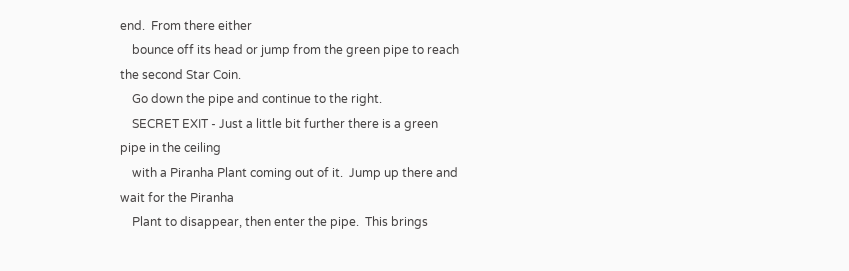end.  From there either
    bounce off its head or jump from the green pipe to reach the second Star Coin.
    Go down the pipe and continue to the right.
    SECRET EXIT - Just a little bit further there is a green pipe in the ceiling
    with a Piranha Plant coming out of it.  Jump up there and wait for the Piranha
    Plant to disappear, then enter the pipe.  This brings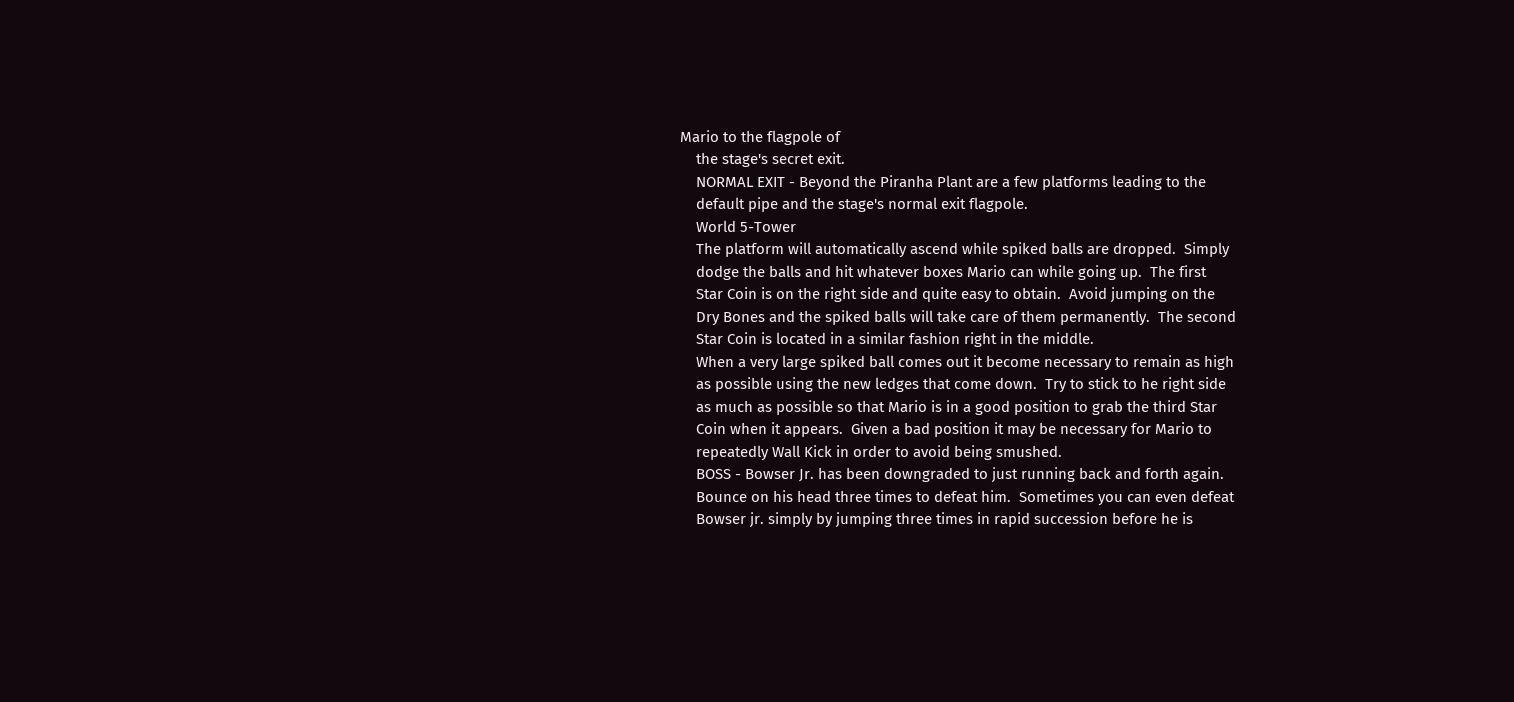Mario to the flagpole of
    the stage's secret exit.
    NORMAL EXIT - Beyond the Piranha Plant are a few platforms leading to the
    default pipe and the stage's normal exit flagpole.
    World 5-Tower
    The platform will automatically ascend while spiked balls are dropped.  Simply
    dodge the balls and hit whatever boxes Mario can while going up.  The first
    Star Coin is on the right side and quite easy to obtain.  Avoid jumping on the
    Dry Bones and the spiked balls will take care of them permanently.  The second
    Star Coin is located in a similar fashion right in the middle.
    When a very large spiked ball comes out it become necessary to remain as high
    as possible using the new ledges that come down.  Try to stick to he right side
    as much as possible so that Mario is in a good position to grab the third Star
    Coin when it appears.  Given a bad position it may be necessary for Mario to
    repeatedly Wall Kick in order to avoid being smushed.
    BOSS - Bowser Jr. has been downgraded to just running back and forth again.
    Bounce on his head three times to defeat him.  Sometimes you can even defeat
    Bowser jr. simply by jumping three times in rapid succession before he is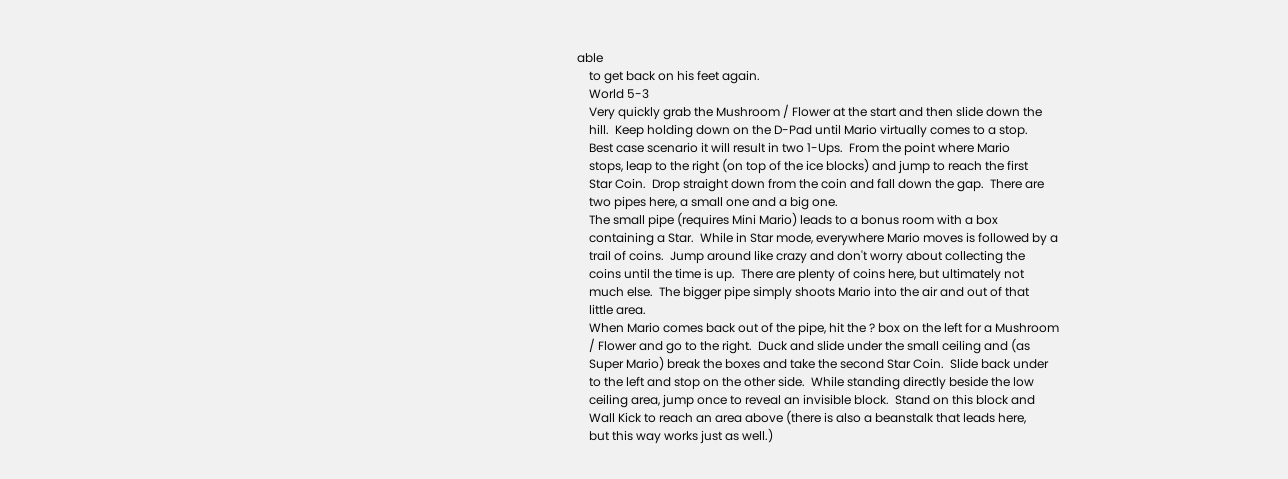able
    to get back on his feet again.
    World 5-3
    Very quickly grab the Mushroom / Flower at the start and then slide down the
    hill.  Keep holding down on the D-Pad until Mario virtually comes to a stop.
    Best case scenario it will result in two 1-Ups.  From the point where Mario
    stops, leap to the right (on top of the ice blocks) and jump to reach the first
    Star Coin.  Drop straight down from the coin and fall down the gap.  There are
    two pipes here, a small one and a big one.
    The small pipe (requires Mini Mario) leads to a bonus room with a box
    containing a Star.  While in Star mode, everywhere Mario moves is followed by a
    trail of coins.  Jump around like crazy and don't worry about collecting the
    coins until the time is up.  There are plenty of coins here, but ultimately not
    much else.  The bigger pipe simply shoots Mario into the air and out of that
    little area.
    When Mario comes back out of the pipe, hit the ? box on the left for a Mushroom
    / Flower and go to the right.  Duck and slide under the small ceiling and (as
    Super Mario) break the boxes and take the second Star Coin.  Slide back under
    to the left and stop on the other side.  While standing directly beside the low
    ceiling area, jump once to reveal an invisible block.  Stand on this block and
    Wall Kick to reach an area above (there is also a beanstalk that leads here,
    but this way works just as well.)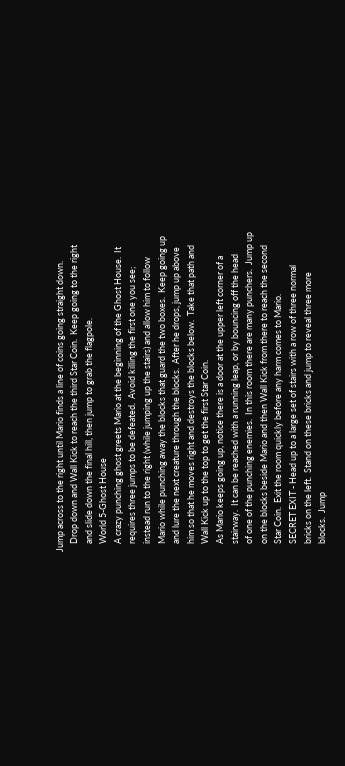Jump across to the right until Mario finds a line of coins going straight down.
    Drop down and Wall Kick to reach the third Star Coin.  Keep going to the right
    and slide down the final hill, then jump to grab the flagpole.
    World 5-Ghost House
    A crazy punching ghost greets Mario at the beginning of the Ghost House.  It
    requires three jumps to be defeated.  Avoid killing the first one you see;
    instead run to the right (while jumping up the stairs) and allow him to follow
    Mario while punching away the blocks that guard the two boxes.  Keep going up
    and lure the next creature through the blocks.  After he drops, jump up above
    him so that he moves right and destroys the blocks below.  Take that path and
    Wall Kick up to the top to get the first Star Coin.
    As Mario keeps going up, notice there is a door at the upper left corner of a
    stairway.  It can be reached with a running leap, or by bouncing off the head
    of one of the punching enemies.  In this room there are many punchers.  Jump up
    on the blocks beside Mario and then Wall Kick from there to reach the second
    Star Coin.  Exit the room quickly before any harm comes to Mario.
    SECRET EXIT - Head up to a large set of stairs with a row of three normal
    bricks on the left.  Stand on these bricks and jump to reveal three more
    blocks.  Jump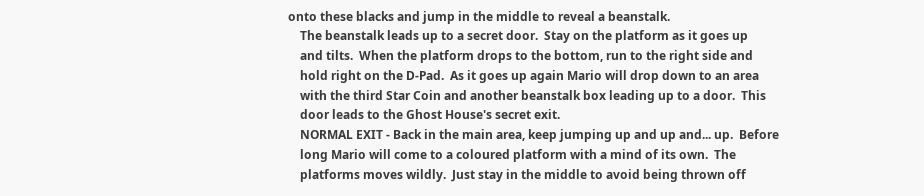onto these blacks and jump in the middle to reveal a beanstalk.
    The beanstalk leads up to a secret door.  Stay on the platform as it goes up
    and tilts.  When the platform drops to the bottom, run to the right side and
    hold right on the D-Pad.  As it goes up again Mario will drop down to an area
    with the third Star Coin and another beanstalk box leading up to a door.  This
    door leads to the Ghost House's secret exit.
    NORMAL EXIT - Back in the main area, keep jumping up and up and... up.  Before
    long Mario will come to a coloured platform with a mind of its own.  The
    platforms moves wildly.  Just stay in the middle to avoid being thrown off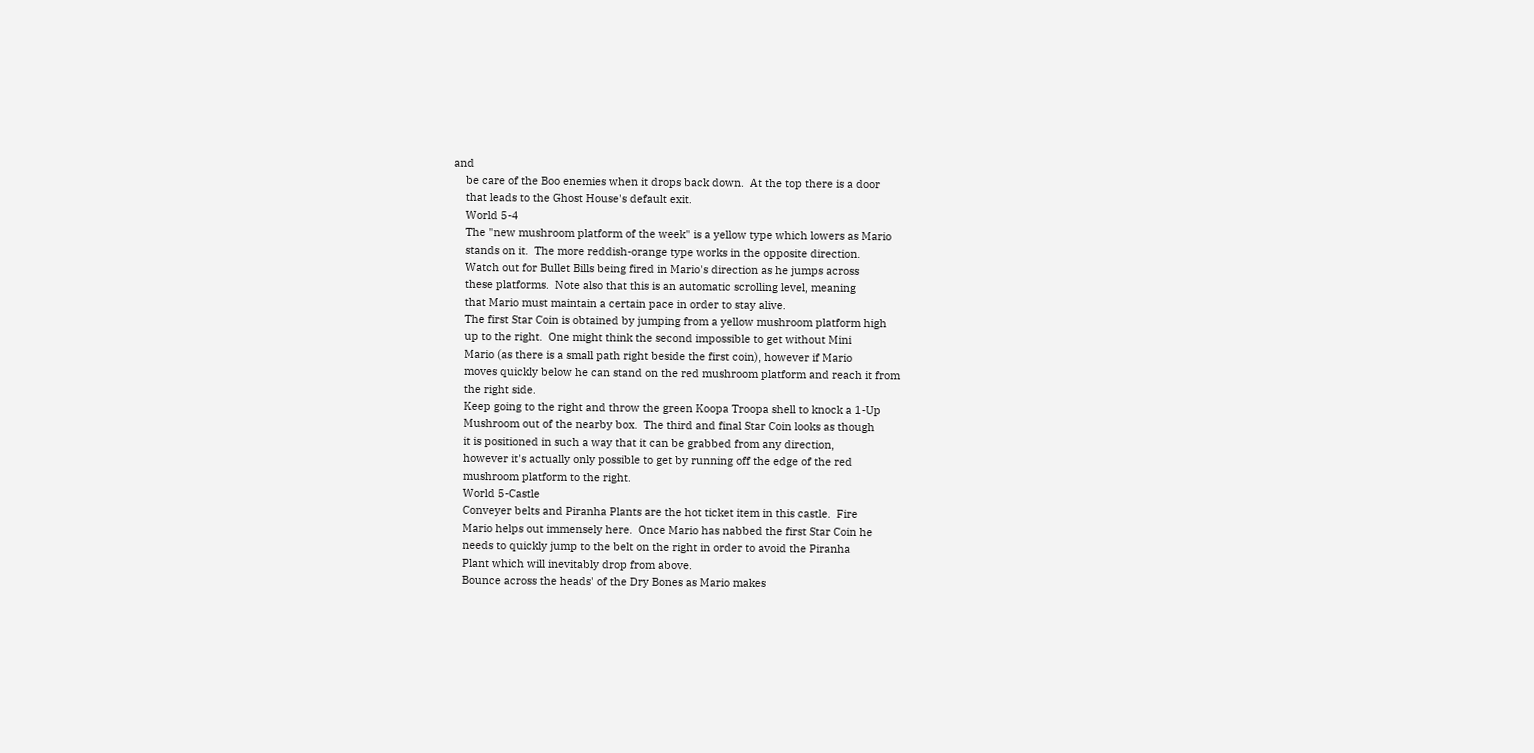and
    be care of the Boo enemies when it drops back down.  At the top there is a door
    that leads to the Ghost House's default exit.
    World 5-4
    The "new mushroom platform of the week" is a yellow type which lowers as Mario
    stands on it.  The more reddish-orange type works in the opposite direction.
    Watch out for Bullet Bills being fired in Mario's direction as he jumps across
    these platforms.  Note also that this is an automatic scrolling level, meaning
    that Mario must maintain a certain pace in order to stay alive.
    The first Star Coin is obtained by jumping from a yellow mushroom platform high
    up to the right.  One might think the second impossible to get without Mini
    Mario (as there is a small path right beside the first coin), however if Mario
    moves quickly below he can stand on the red mushroom platform and reach it from
    the right side.
    Keep going to the right and throw the green Koopa Troopa shell to knock a 1-Up
    Mushroom out of the nearby box.  The third and final Star Coin looks as though
    it is positioned in such a way that it can be grabbed from any direction,
    however it's actually only possible to get by running off the edge of the red
    mushroom platform to the right.
    World 5-Castle
    Conveyer belts and Piranha Plants are the hot ticket item in this castle.  Fire
    Mario helps out immensely here.  Once Mario has nabbed the first Star Coin he
    needs to quickly jump to the belt on the right in order to avoid the Piranha
    Plant which will inevitably drop from above.
    Bounce across the heads' of the Dry Bones as Mario makes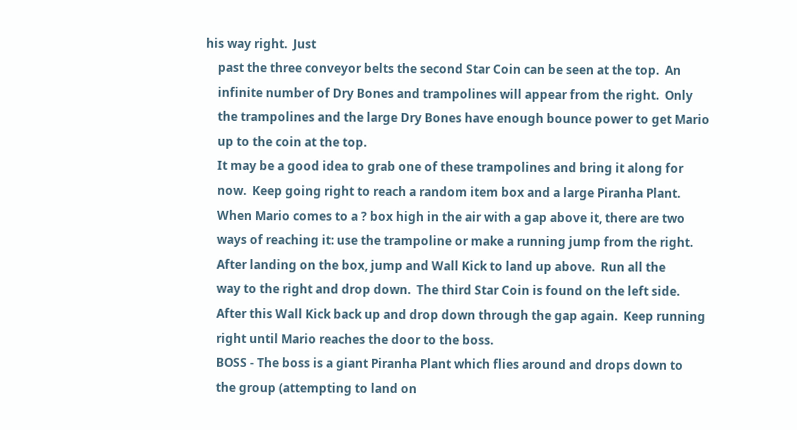his way right.  Just
    past the three conveyor belts the second Star Coin can be seen at the top.  An
    infinite number of Dry Bones and trampolines will appear from the right.  Only
    the trampolines and the large Dry Bones have enough bounce power to get Mario
    up to the coin at the top.
    It may be a good idea to grab one of these trampolines and bring it along for
    now.  Keep going right to reach a random item box and a large Piranha Plant.
    When Mario comes to a ? box high in the air with a gap above it, there are two
    ways of reaching it: use the trampoline or make a running jump from the right.
    After landing on the box, jump and Wall Kick to land up above.  Run all the
    way to the right and drop down.  The third Star Coin is found on the left side.
    After this Wall Kick back up and drop down through the gap again.  Keep running
    right until Mario reaches the door to the boss.
    BOSS - The boss is a giant Piranha Plant which flies around and drops down to
    the group (attempting to land on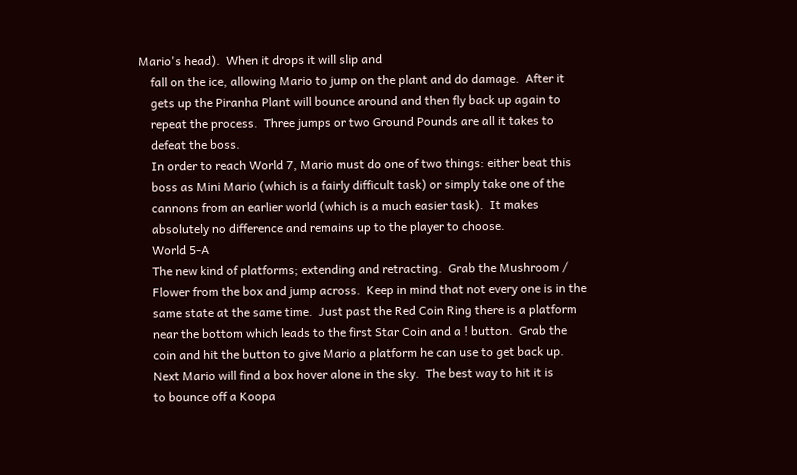Mario's head).  When it drops it will slip and
    fall on the ice, allowing Mario to jump on the plant and do damage.  After it
    gets up the Piranha Plant will bounce around and then fly back up again to
    repeat the process.  Three jumps or two Ground Pounds are all it takes to
    defeat the boss.
    In order to reach World 7, Mario must do one of two things: either beat this
    boss as Mini Mario (which is a fairly difficult task) or simply take one of the
    cannons from an earlier world (which is a much easier task).  It makes
    absolutely no difference and remains up to the player to choose.
    World 5-A
    The new kind of platforms; extending and retracting.  Grab the Mushroom /
    Flower from the box and jump across.  Keep in mind that not every one is in the
    same state at the same time.  Just past the Red Coin Ring there is a platform
    near the bottom which leads to the first Star Coin and a ! button.  Grab the
    coin and hit the button to give Mario a platform he can use to get back up.
    Next Mario will find a box hover alone in the sky.  The best way to hit it is
    to bounce off a Koopa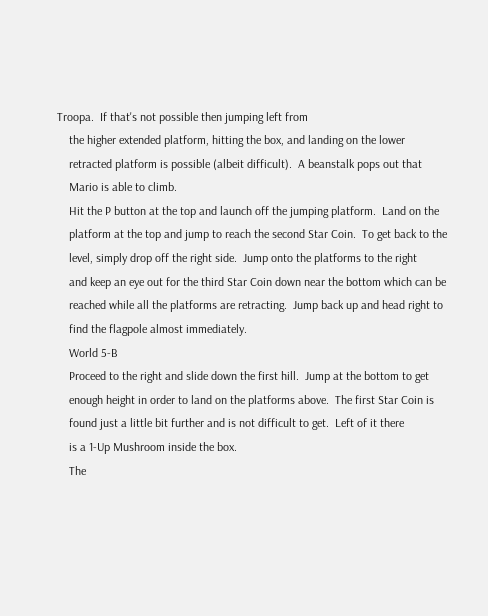Troopa.  If that's not possible then jumping left from
    the higher extended platform, hitting the box, and landing on the lower
    retracted platform is possible (albeit difficult).  A beanstalk pops out that
    Mario is able to climb.
    Hit the P button at the top and launch off the jumping platform.  Land on the
    platform at the top and jump to reach the second Star Coin.  To get back to the
    level, simply drop off the right side.  Jump onto the platforms to the right
    and keep an eye out for the third Star Coin down near the bottom which can be
    reached while all the platforms are retracting.  Jump back up and head right to
    find the flagpole almost immediately.
    World 5-B
    Proceed to the right and slide down the first hill.  Jump at the bottom to get
    enough height in order to land on the platforms above.  The first Star Coin is
    found just a little bit further and is not difficult to get.  Left of it there
    is a 1-Up Mushroom inside the box.
    The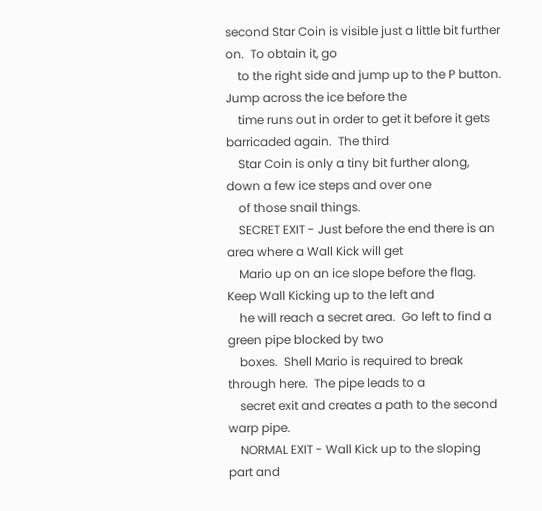second Star Coin is visible just a little bit further on.  To obtain it, go
    to the right side and jump up to the P button.  Jump across the ice before the
    time runs out in order to get it before it gets barricaded again.  The third
    Star Coin is only a tiny bit further along, down a few ice steps and over one
    of those snail things.
    SECRET EXIT - Just before the end there is an area where a Wall Kick will get
    Mario up on an ice slope before the flag.  Keep Wall Kicking up to the left and
    he will reach a secret area.  Go left to find a green pipe blocked by two
    boxes.  Shell Mario is required to break through here.  The pipe leads to a
    secret exit and creates a path to the second warp pipe.
    NORMAL EXIT - Wall Kick up to the sloping part and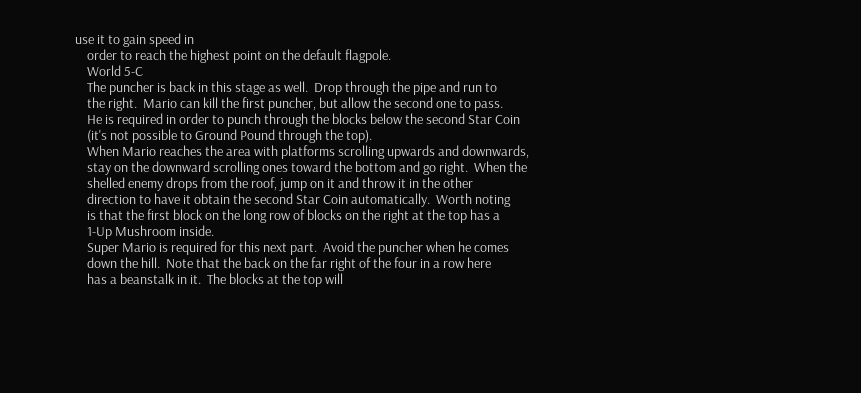use it to gain speed in
    order to reach the highest point on the default flagpole.
    World 5-C
    The puncher is back in this stage as well.  Drop through the pipe and run to
    the right.  Mario can kill the first puncher, but allow the second one to pass.
    He is required in order to punch through the blocks below the second Star Coin
    (it's not possible to Ground Pound through the top).
    When Mario reaches the area with platforms scrolling upwards and downwards,
    stay on the downward scrolling ones toward the bottom and go right.  When the
    shelled enemy drops from the roof, jump on it and throw it in the other
    direction to have it obtain the second Star Coin automatically.  Worth noting
    is that the first block on the long row of blocks on the right at the top has a
    1-Up Mushroom inside.
    Super Mario is required for this next part.  Avoid the puncher when he comes
    down the hill.  Note that the back on the far right of the four in a row here
    has a beanstalk in it.  The blocks at the top will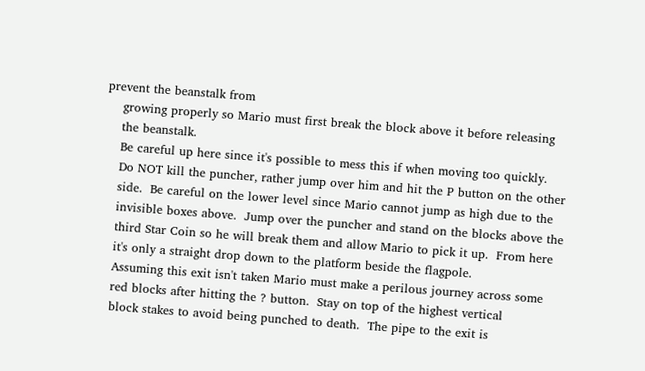prevent the beanstalk from
    growing properly so Mario must first break the block above it before releasing
    the beanstalk.
    Be careful up here since it's possible to mess this if when moving too quickly.
    Do NOT kill the puncher, rather jump over him and hit the P button on the other
    side.  Be careful on the lower level since Mario cannot jump as high due to the
    invisible boxes above.  Jump over the puncher and stand on the blocks above the
    third Star Coin so he will break them and allow Mario to pick it up.  From here
    it's only a straight drop down to the platform beside the flagpole.
    Assuming this exit isn't taken Mario must make a perilous journey across some
    red blocks after hitting the ? button.  Stay on top of the highest vertical
    block stakes to avoid being punched to death.  The pipe to the exit is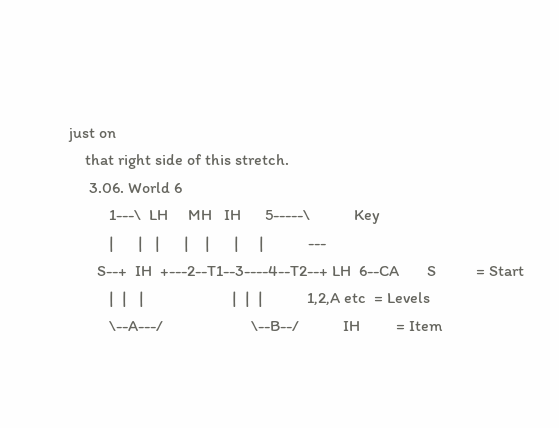just on
    that right side of this stretch.
     3.06. World 6
          1---\  LH     MH   IH      5-----\           Key
          |      |   |      |    |      |     |           ---
       S--+  IH  +---2--T1--3----4--T2--+ LH  6--CA       S          = Start
          |  |   |                      |  |  |           1,2,A etc  = Levels
          \--A---/                      \--B--/           IH         = Item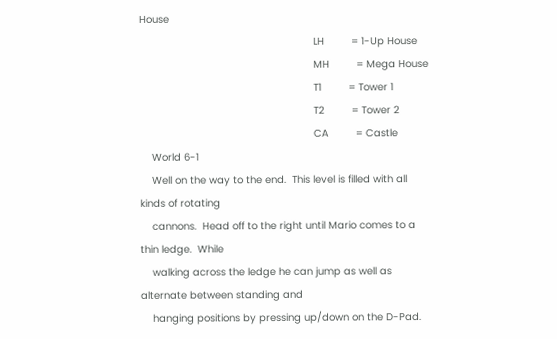House
                                                          LH         = 1-Up House
                                                          MH         = Mega House
                                                          T1         = Tower 1
                                                          T2         = Tower 2
                                                          CA         = Castle
    World 6-1
    Well on the way to the end.  This level is filled with all kinds of rotating
    cannons.  Head off to the right until Mario comes to a thin ledge.  While
    walking across the ledge he can jump as well as alternate between standing and
    hanging positions by pressing up/down on the D-Pad.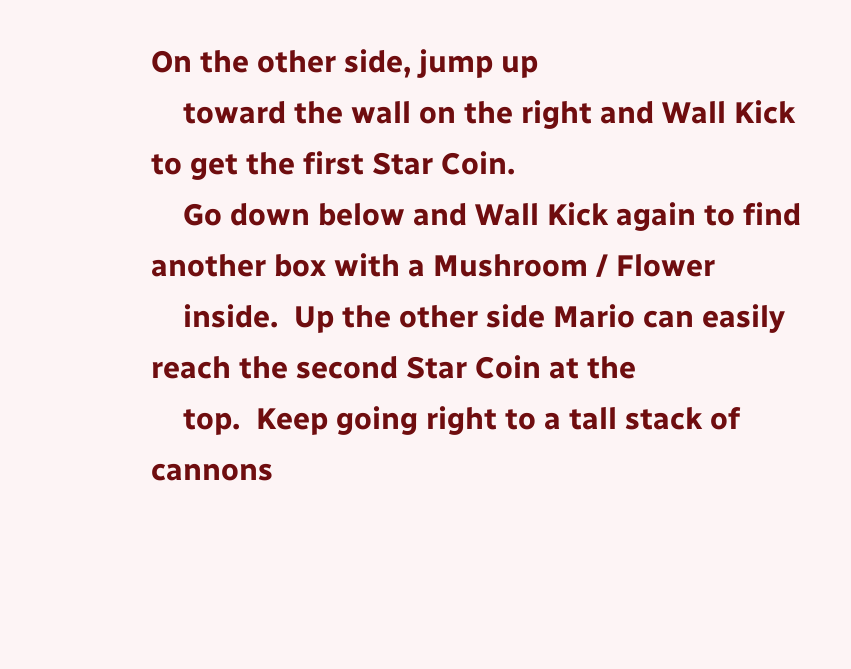On the other side, jump up
    toward the wall on the right and Wall Kick to get the first Star Coin.
    Go down below and Wall Kick again to find another box with a Mushroom / Flower
    inside.  Up the other side Mario can easily reach the second Star Coin at the
    top.  Keep going right to a tall stack of cannons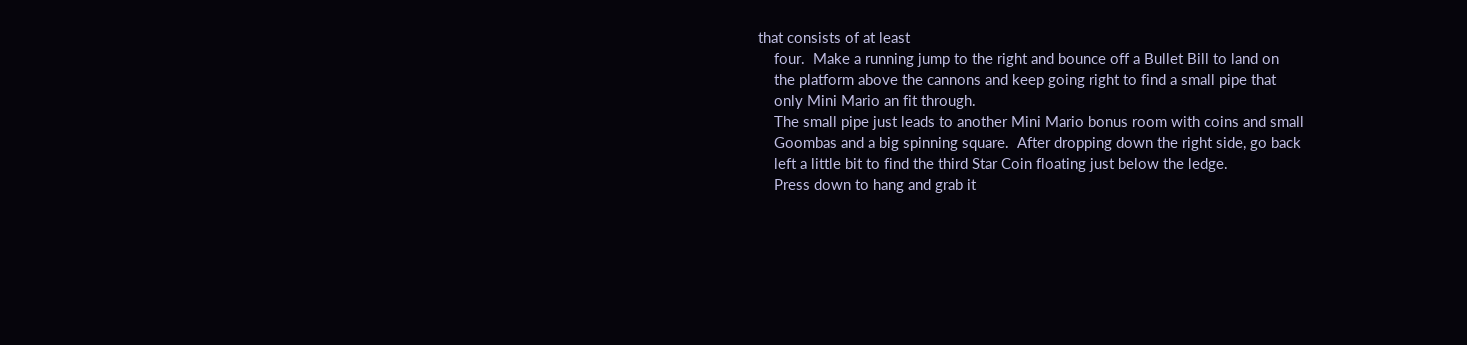that consists of at least
    four.  Make a running jump to the right and bounce off a Bullet Bill to land on
    the platform above the cannons and keep going right to find a small pipe that
    only Mini Mario an fit through.
    The small pipe just leads to another Mini Mario bonus room with coins and small
    Goombas and a big spinning square.  After dropping down the right side, go back
    left a little bit to find the third Star Coin floating just below the ledge.
    Press down to hang and grab it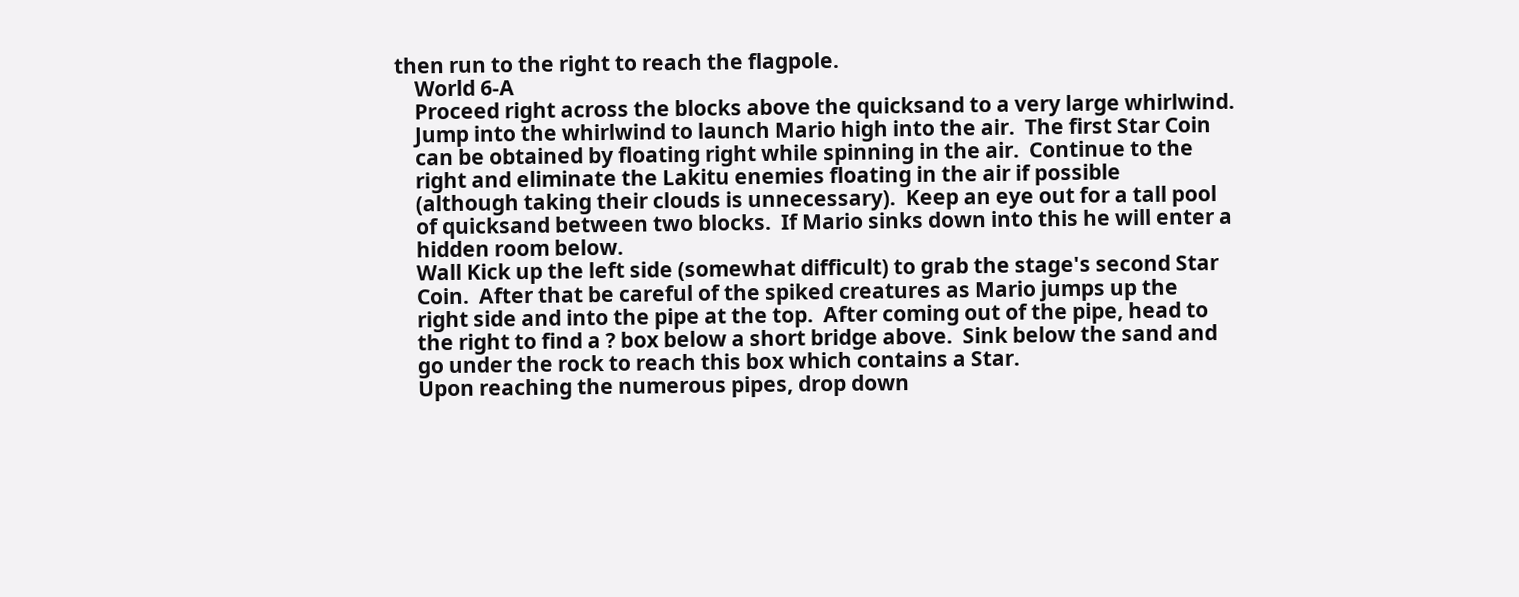then run to the right to reach the flagpole.
    World 6-A
    Proceed right across the blocks above the quicksand to a very large whirlwind.
    Jump into the whirlwind to launch Mario high into the air.  The first Star Coin
    can be obtained by floating right while spinning in the air.  Continue to the
    right and eliminate the Lakitu enemies floating in the air if possible
    (although taking their clouds is unnecessary).  Keep an eye out for a tall pool
    of quicksand between two blocks.  If Mario sinks down into this he will enter a
    hidden room below.
    Wall Kick up the left side (somewhat difficult) to grab the stage's second Star
    Coin.  After that be careful of the spiked creatures as Mario jumps up the
    right side and into the pipe at the top.  After coming out of the pipe, head to
    the right to find a ? box below a short bridge above.  Sink below the sand and
    go under the rock to reach this box which contains a Star.
    Upon reaching the numerous pipes, drop down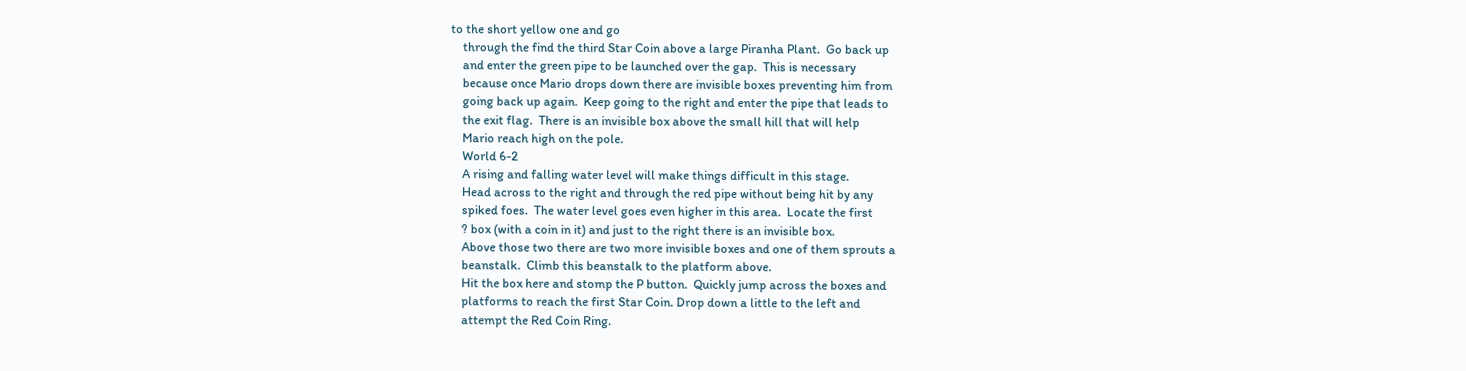to the short yellow one and go
    through the find the third Star Coin above a large Piranha Plant.  Go back up
    and enter the green pipe to be launched over the gap.  This is necessary
    because once Mario drops down there are invisible boxes preventing him from
    going back up again.  Keep going to the right and enter the pipe that leads to
    the exit flag.  There is an invisible box above the small hill that will help
    Mario reach high on the pole.
    World 6-2
    A rising and falling water level will make things difficult in this stage.
    Head across to the right and through the red pipe without being hit by any
    spiked foes.  The water level goes even higher in this area.  Locate the first
    ? box (with a coin in it) and just to the right there is an invisible box.
    Above those two there are two more invisible boxes and one of them sprouts a
    beanstalk.  Climb this beanstalk to the platform above.
    Hit the box here and stomp the P button.  Quickly jump across the boxes and
    platforms to reach the first Star Coin. Drop down a little to the left and
    attempt the Red Coin Ring.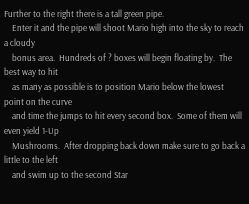Further to the right there is a tall green pipe.
    Enter it and the pipe will shoot Mario high into the sky to reach a cloudy
    bonus area.  Hundreds of ? boxes will begin floating by.  The best way to hit
    as many as possible is to position Mario below the lowest point on the curve
    and time the jumps to hit every second box.  Some of them will even yield 1-Up
    Mushrooms.  After dropping back down make sure to go back a little to the left
    and swim up to the second Star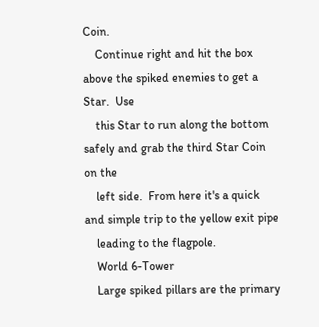Coin.
    Continue right and hit the box above the spiked enemies to get a Star.  Use
    this Star to run along the bottom safely and grab the third Star Coin on the
    left side.  From here it's a quick and simple trip to the yellow exit pipe
    leading to the flagpole.
    World 6-Tower
    Large spiked pillars are the primary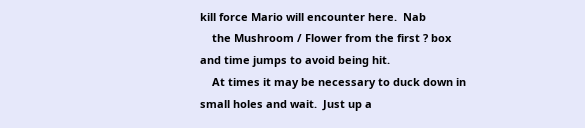kill force Mario will encounter here.  Nab
    the Mushroom / Flower from the first ? box and time jumps to avoid being hit.
    At times it may be necessary to duck down in small holes and wait.  Just up a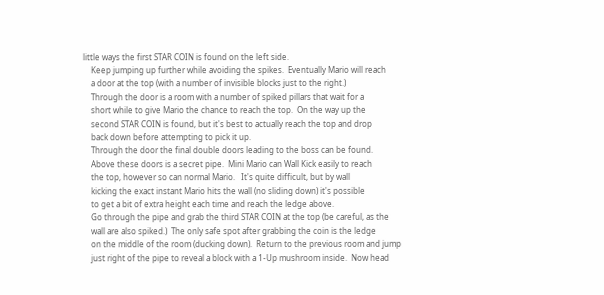little ways the first STAR COIN is found on the left side.
    Keep jumping up further while avoiding the spikes.  Eventually Mario will reach
    a door at the top (with a number of invisible blocks just to the right.)
    Through the door is a room with a number of spiked pillars that wait for a
    short while to give Mario the chance to reach the top.  On the way up the
    second STAR COIN is found, but it's best to actually reach the top and drop
    back down before attempting to pick it up.
    Through the door the final double doors leading to the boss can be found.
    Above these doors is a secret pipe.  Mini Mario can Wall Kick easily to reach
    the top, however so can normal Mario.   It's quite difficult, but by wall
    kicking the exact instant Mario hits the wall (no sliding down) it's possible
    to get a bit of extra height each time and reach the ledge above.
    Go through the pipe and grab the third STAR COIN at the top (be careful, as the
    wall are also spiked.)  The only safe spot after grabbing the coin is the ledge
    on the middle of the room (ducking down).  Return to the previous room and jump
    just right of the pipe to reveal a block with a 1-Up mushroom inside.  Now head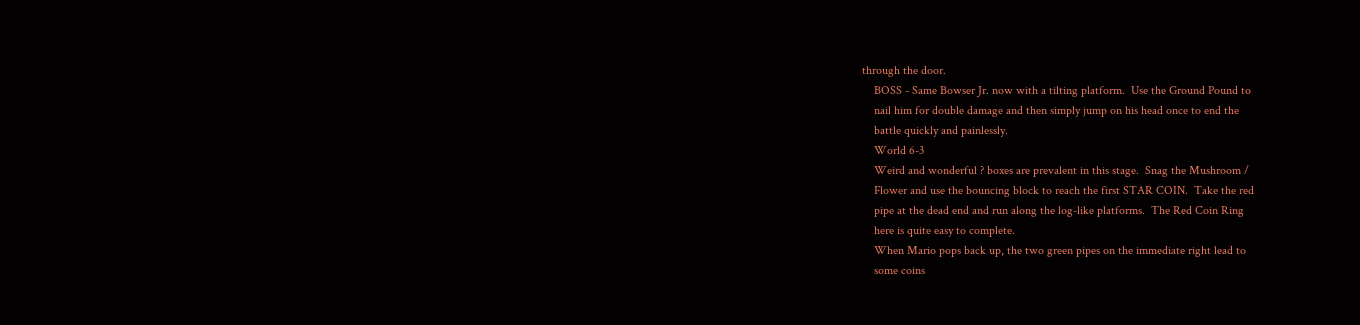through the door.
    BOSS - Same Bowser Jr. now with a tilting platform.  Use the Ground Pound to
    nail him for double damage and then simply jump on his head once to end the
    battle quickly and painlessly.
    World 6-3
    Weird and wonderful ? boxes are prevalent in this stage.  Snag the Mushroom /
    Flower and use the bouncing block to reach the first STAR COIN.  Take the red
    pipe at the dead end and run along the log-like platforms.  The Red Coin Ring
    here is quite easy to complete.
    When Mario pops back up, the two green pipes on the immediate right lead to
    some coins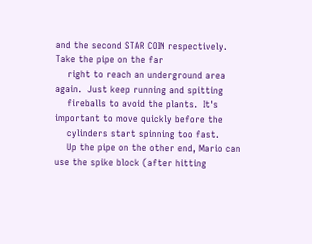and the second STAR COIN respectively.  Take the pipe on the far
    right to reach an underground area again.  Just keep running and spitting
    fireballs to avoid the plants.  It's important to move quickly before the
    cylinders start spinning too fast.
    Up the pipe on the other end, Mario can use the spike block (after hitting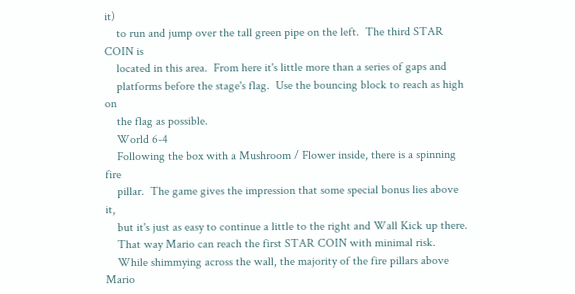it)
    to run and jump over the tall green pipe on the left.  The third STAR COIN is
    located in this area.  From here it's little more than a series of gaps and
    platforms before the stage's flag.  Use the bouncing block to reach as high on
    the flag as possible.
    World 6-4
    Following the box with a Mushroom / Flower inside, there is a spinning fire
    pillar.  The game gives the impression that some special bonus lies above it,
    but it's just as easy to continue a little to the right and Wall Kick up there.
    That way Mario can reach the first STAR COIN with minimal risk.
    While shimmying across the wall, the majority of the fire pillars above Mario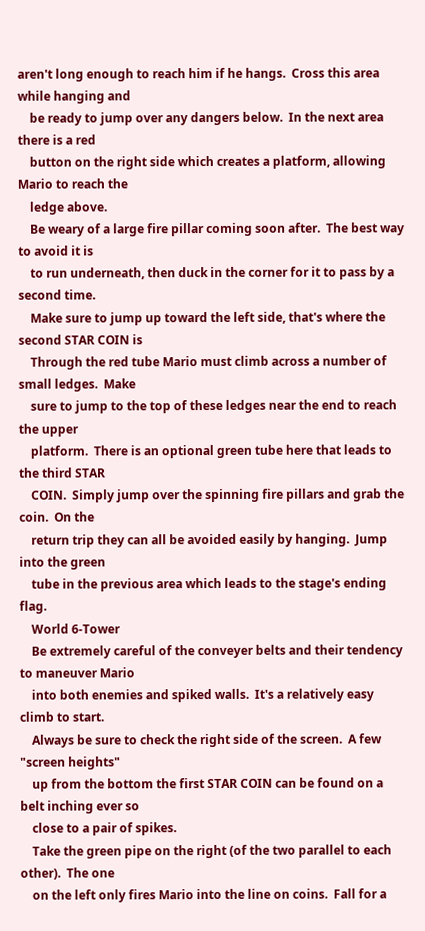aren't long enough to reach him if he hangs.  Cross this area while hanging and
    be ready to jump over any dangers below.  In the next area there is a red
    button on the right side which creates a platform, allowing Mario to reach the
    ledge above.
    Be weary of a large fire pillar coming soon after.  The best way to avoid it is
    to run underneath, then duck in the corner for it to pass by a second time.
    Make sure to jump up toward the left side, that's where the second STAR COIN is
    Through the red tube Mario must climb across a number of small ledges.  Make
    sure to jump to the top of these ledges near the end to reach the upper
    platform.  There is an optional green tube here that leads to the third STAR
    COIN.  Simply jump over the spinning fire pillars and grab the coin.  On the
    return trip they can all be avoided easily by hanging.  Jump into the green
    tube in the previous area which leads to the stage's ending flag.
    World 6-Tower
    Be extremely careful of the conveyer belts and their tendency to maneuver Mario
    into both enemies and spiked walls.  It's a relatively easy climb to start.
    Always be sure to check the right side of the screen.  A few "screen heights"
    up from the bottom the first STAR COIN can be found on a belt inching ever so
    close to a pair of spikes.
    Take the green pipe on the right (of the two parallel to each other).  The one
    on the left only fires Mario into the line on coins.  Fall for a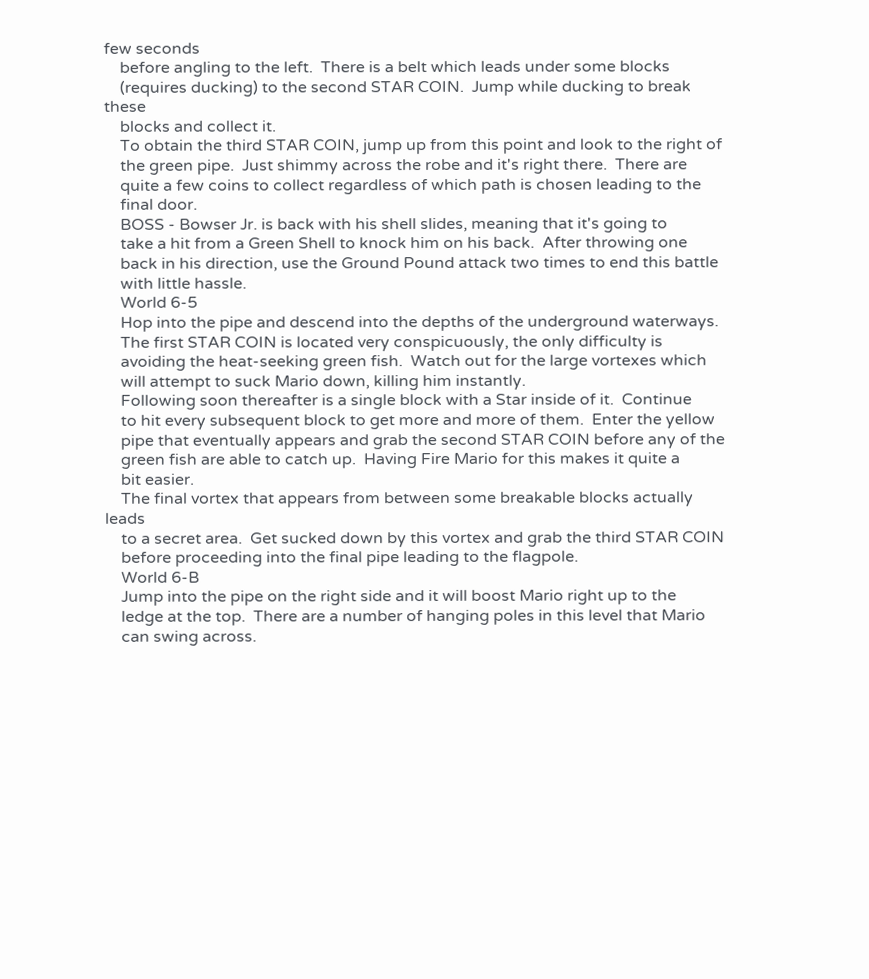few seconds
    before angling to the left.  There is a belt which leads under some blocks
    (requires ducking) to the second STAR COIN.  Jump while ducking to break these
    blocks and collect it.
    To obtain the third STAR COIN, jump up from this point and look to the right of
    the green pipe.  Just shimmy across the robe and it's right there.  There are
    quite a few coins to collect regardless of which path is chosen leading to the
    final door.
    BOSS - Bowser Jr. is back with his shell slides, meaning that it's going to
    take a hit from a Green Shell to knock him on his back.  After throwing one
    back in his direction, use the Ground Pound attack two times to end this battle
    with little hassle.
    World 6-5
    Hop into the pipe and descend into the depths of the underground waterways.
    The first STAR COIN is located very conspicuously, the only difficulty is
    avoiding the heat-seeking green fish.  Watch out for the large vortexes which
    will attempt to suck Mario down, killing him instantly.
    Following soon thereafter is a single block with a Star inside of it.  Continue
    to hit every subsequent block to get more and more of them.  Enter the yellow
    pipe that eventually appears and grab the second STAR COIN before any of the
    green fish are able to catch up.  Having Fire Mario for this makes it quite a
    bit easier.
    The final vortex that appears from between some breakable blocks actually leads
    to a secret area.  Get sucked down by this vortex and grab the third STAR COIN
    before proceeding into the final pipe leading to the flagpole.
    World 6-B
    Jump into the pipe on the right side and it will boost Mario right up to the
    ledge at the top.  There are a number of hanging poles in this level that Mario
    can swing across.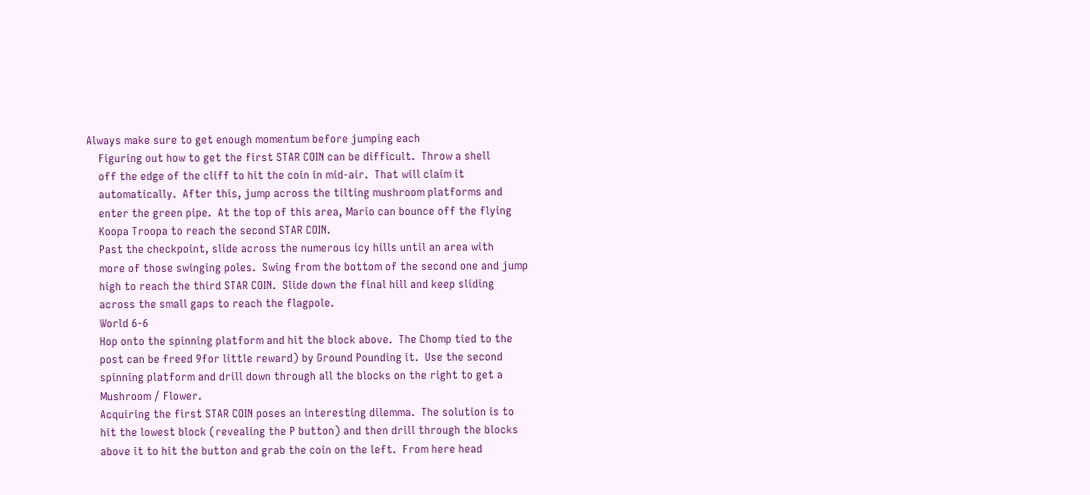Always make sure to get enough momentum before jumping each
    Figuring out how to get the first STAR COIN can be difficult.  Throw a shell
    off the edge of the cliff to hit the coin in mid-air.  That will claim it
    automatically.  After this, jump across the tilting mushroom platforms and
    enter the green pipe.  At the top of this area, Mario can bounce off the flying
    Koopa Troopa to reach the second STAR COIN.
    Past the checkpoint, slide across the numerous icy hills until an area with
    more of those swinging poles.  Swing from the bottom of the second one and jump
    high to reach the third STAR COIN.  Slide down the final hill and keep sliding
    across the small gaps to reach the flagpole.
    World 6-6
    Hop onto the spinning platform and hit the block above.  The Chomp tied to the
    post can be freed 9for little reward) by Ground Pounding it.  Use the second
    spinning platform and drill down through all the blocks on the right to get a
    Mushroom / Flower.
    Acquiring the first STAR COIN poses an interesting dilemma.  The solution is to
    hit the lowest block (revealing the P button) and then drill through the blocks
    above it to hit the button and grab the coin on the left.  From here head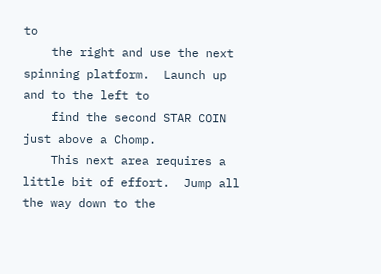to
    the right and use the next spinning platform.  Launch up and to the left to
    find the second STAR COIN just above a Chomp.
    This next area requires a little bit of effort.  Jump all the way down to the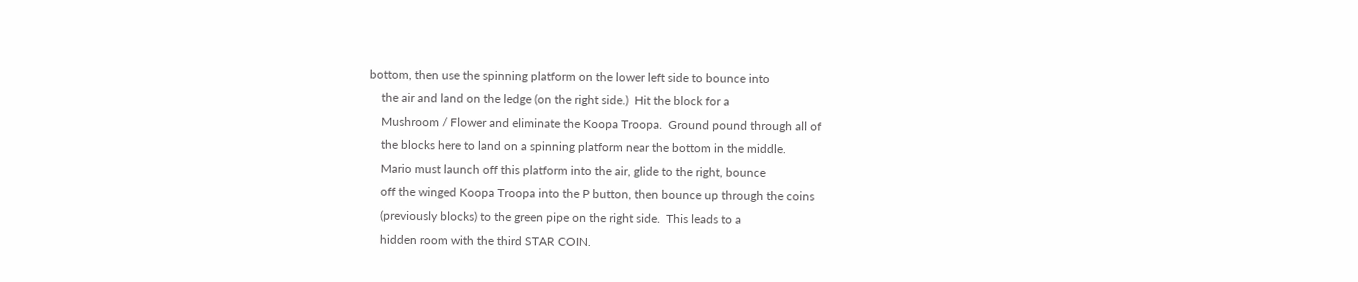bottom, then use the spinning platform on the lower left side to bounce into
    the air and land on the ledge (on the right side.)  Hit the block for a
    Mushroom / Flower and eliminate the Koopa Troopa.  Ground pound through all of
    the blocks here to land on a spinning platform near the bottom in the middle.
    Mario must launch off this platform into the air, glide to the right, bounce
    off the winged Koopa Troopa into the P button, then bounce up through the coins
    (previously blocks) to the green pipe on the right side.  This leads to a
    hidden room with the third STAR COIN.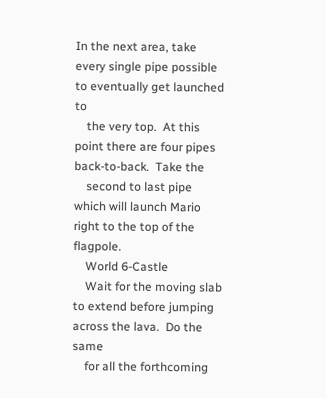In the next area, take every single pipe possible to eventually get launched to
    the very top.  At this point there are four pipes back-to-back.  Take the
    second to last pipe which will launch Mario right to the top of the flagpole.
    World 6-Castle
    Wait for the moving slab to extend before jumping across the lava.  Do the same
    for all the forthcoming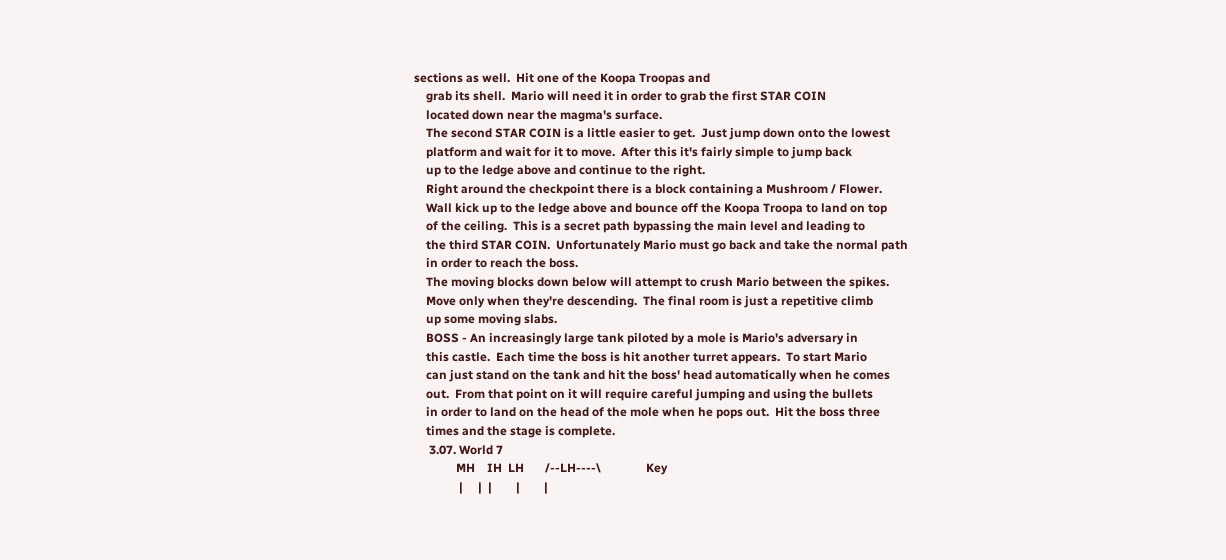sections as well.  Hit one of the Koopa Troopas and
    grab its shell.  Mario will need it in order to grab the first STAR COIN
    located down near the magma's surface.
    The second STAR COIN is a little easier to get.  Just jump down onto the lowest
    platform and wait for it to move.  After this it's fairly simple to jump back
    up to the ledge above and continue to the right.
    Right around the checkpoint there is a block containing a Mushroom / Flower.
    Wall kick up to the ledge above and bounce off the Koopa Troopa to land on top
    of the ceiling.  This is a secret path bypassing the main level and leading to
    the third STAR COIN.  Unfortunately Mario must go back and take the normal path
    in order to reach the boss.
    The moving blocks down below will attempt to crush Mario between the spikes.
    Move only when they're descending.  The final room is just a repetitive climb
    up some moving slabs.
    BOSS - An increasingly large tank piloted by a mole is Mario's adversary in
    this castle.  Each time the boss is hit another turret appears.  To start Mario
    can just stand on the tank and hit the boss' head automatically when he comes
    out.  From that point on it will require careful jumping and using the bullets
    in order to land on the head of the mole when he pops out.  Hit the boss three
    times and the stage is complete.
     3.07. World 7
              MH    IH  LH       /--LH----\               Key
               |     |  |        |        |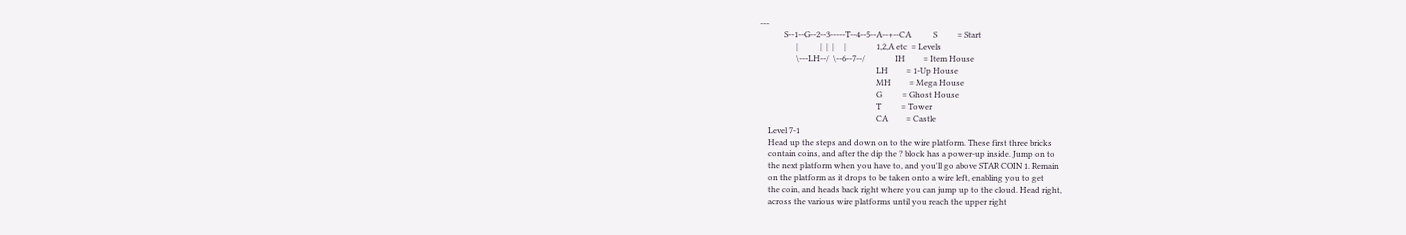---
            S--1--G--2--3-----T--4--5--A--+--CA           S          = Start
                  |           |  |  |     |               1,2,A etc  = Levels
                  \---LH--/  \--6--7--/               IH         = Item House
                                                          LH         = 1-Up House
                                                          MH         = Mega House
                                                          G          = Ghost House
                                                          T          = Tower
                                                          CA         = Castle
    Level 7-1
    Head up the steps and down on to the wire platform. These first three bricks
    contain coins, and after the dip the ? block has a power-up inside. Jump on to
    the next platform when you have to, and you'll go above STAR COIN 1. Remain
    on the platform as it drops to be taken onto a wire left, enabling you to get
    the coin, and heads back right where you can jump up to the cloud. Head right,
    across the various wire platforms until you reach the upper right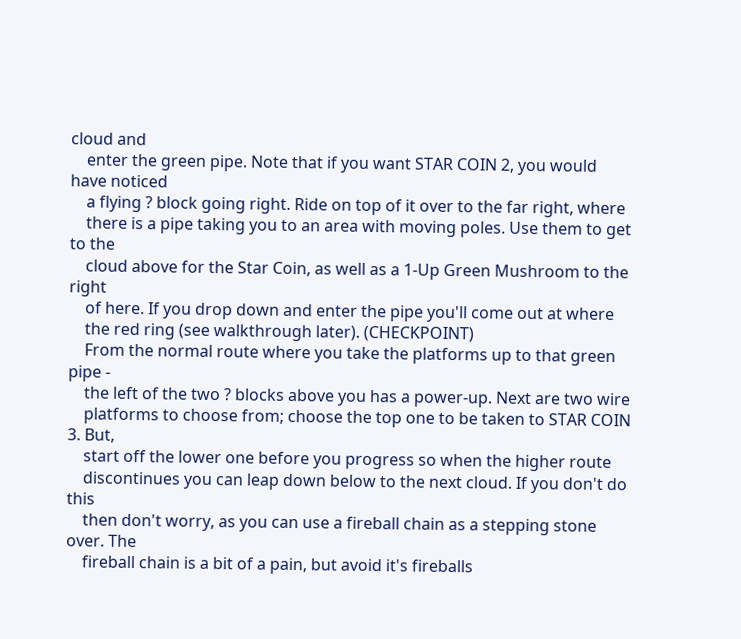cloud and
    enter the green pipe. Note that if you want STAR COIN 2, you would have noticed
    a flying ? block going right. Ride on top of it over to the far right, where
    there is a pipe taking you to an area with moving poles. Use them to get to the
    cloud above for the Star Coin, as well as a 1-Up Green Mushroom to the right
    of here. If you drop down and enter the pipe you'll come out at where
    the red ring (see walkthrough later). (CHECKPOINT)
    From the normal route where you take the platforms up to that green pipe -
    the left of the two ? blocks above you has a power-up. Next are two wire
    platforms to choose from; choose the top one to be taken to STAR COIN 3. But,
    start off the lower one before you progress so when the higher route
    discontinues you can leap down below to the next cloud. If you don't do this
    then don't worry, as you can use a fireball chain as a stepping stone over. The
    fireball chain is a bit of a pain, but avoid it's fireballs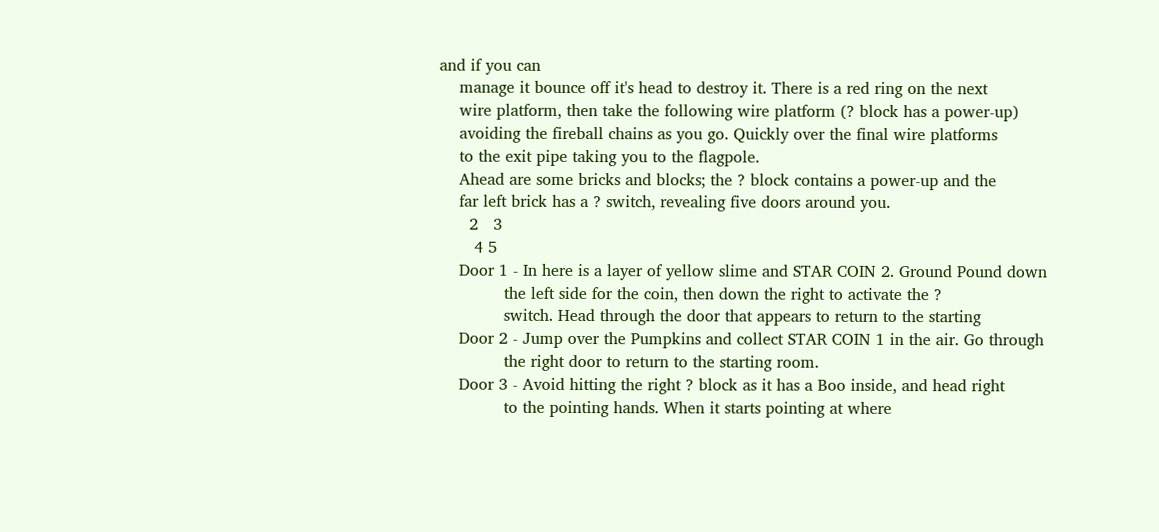and if you can
    manage it bounce off it's head to destroy it. There is a red ring on the next
    wire platform, then take the following wire platform (? block has a power-up)
    avoiding the fireball chains as you go. Quickly over the final wire platforms
    to the exit pipe taking you to the flagpole.
    Ahead are some bricks and blocks; the ? block contains a power-up and the
    far left brick has a ? switch, revealing five doors around you.
      2   3
       4 5
    Door 1 - In here is a layer of yellow slime and STAR COIN 2. Ground Pound down
             the left side for the coin, then down the right to activate the ?
             switch. Head through the door that appears to return to the starting
    Door 2 - Jump over the Pumpkins and collect STAR COIN 1 in the air. Go through
             the right door to return to the starting room.
    Door 3 - Avoid hitting the right ? block as it has a Boo inside, and head right
             to the pointing hands. When it starts pointing at where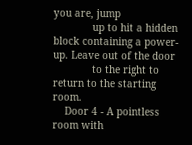you are, jump
             up to hit a hidden block containing a power-up. Leave out of the door
             to the right to return to the starting room.
    Door 4 - A pointless room with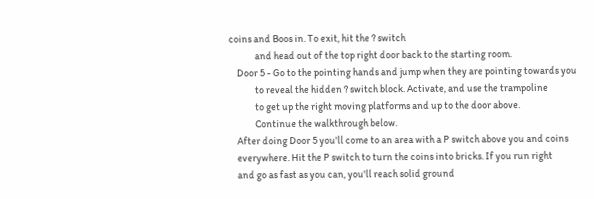coins and Boos in. To exit, hit the ? switch
             and head out of the top right door back to the starting room.
    Door 5 - Go to the pointing hands and jump when they are pointing towards you
             to reveal the hidden ? switch block. Activate, and use the trampoline
             to get up the right moving platforms and up to the door above.
             Continue the walkthrough below.
    After doing Door 5 you'll come to an area with a P switch above you and coins
    everywhere. Hit the P switch to turn the coins into bricks. If you run right
    and go as fast as you can, you'll reach solid ground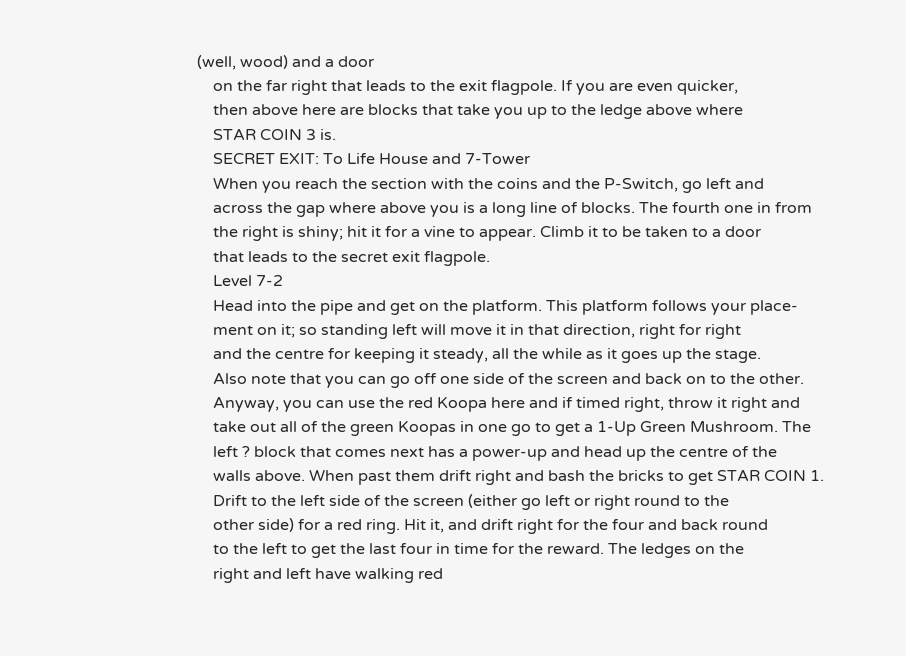(well, wood) and a door
    on the far right that leads to the exit flagpole. If you are even quicker,
    then above here are blocks that take you up to the ledge above where
    STAR COIN 3 is.
    SECRET EXIT: To Life House and 7-Tower
    When you reach the section with the coins and the P-Switch, go left and
    across the gap where above you is a long line of blocks. The fourth one in from
    the right is shiny; hit it for a vine to appear. Climb it to be taken to a door
    that leads to the secret exit flagpole.
    Level 7-2
    Head into the pipe and get on the platform. This platform follows your place-
    ment on it; so standing left will move it in that direction, right for right
    and the centre for keeping it steady, all the while as it goes up the stage.
    Also note that you can go off one side of the screen and back on to the other.
    Anyway, you can use the red Koopa here and if timed right, throw it right and
    take out all of the green Koopas in one go to get a 1-Up Green Mushroom. The
    left ? block that comes next has a power-up and head up the centre of the
    walls above. When past them drift right and bash the bricks to get STAR COIN 1.
    Drift to the left side of the screen (either go left or right round to the
    other side) for a red ring. Hit it, and drift right for the four and back round
    to the left to get the last four in time for the reward. The ledges on the
    right and left have walking red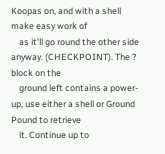Koopas on, and with a shell make easy work of
    as it'll go round the other side anyway. (CHECKPOINT). The ? block on the
    ground left contains a power-up, use either a shell or Ground Pound to retrieve
    it. Continue up to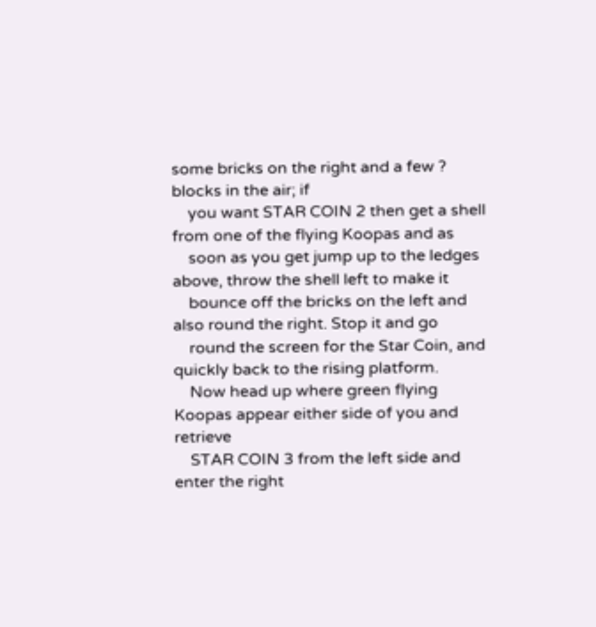some bricks on the right and a few ? blocks in the air; if
    you want STAR COIN 2 then get a shell from one of the flying Koopas and as
    soon as you get jump up to the ledges above, throw the shell left to make it
    bounce off the bricks on the left and also round the right. Stop it and go
    round the screen for the Star Coin, and quickly back to the rising platform.
    Now head up where green flying Koopas appear either side of you and retrieve
    STAR COIN 3 from the left side and enter the right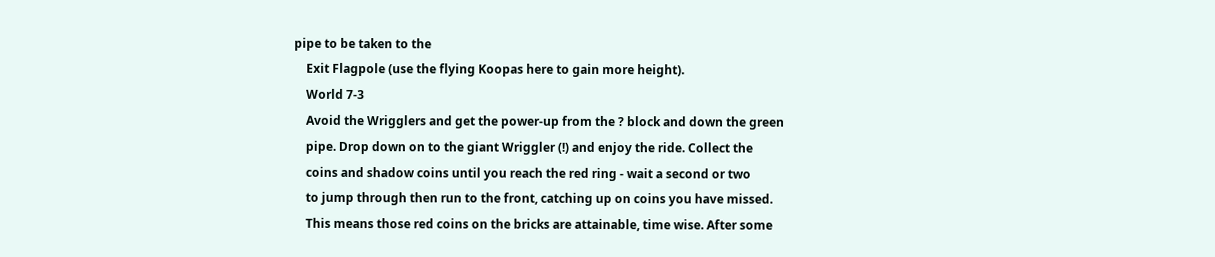pipe to be taken to the
    Exit Flagpole (use the flying Koopas here to gain more height).
    World 7-3
    Avoid the Wrigglers and get the power-up from the ? block and down the green
    pipe. Drop down on to the giant Wriggler (!) and enjoy the ride. Collect the
    coins and shadow coins until you reach the red ring - wait a second or two
    to jump through then run to the front, catching up on coins you have missed.
    This means those red coins on the bricks are attainable, time wise. After some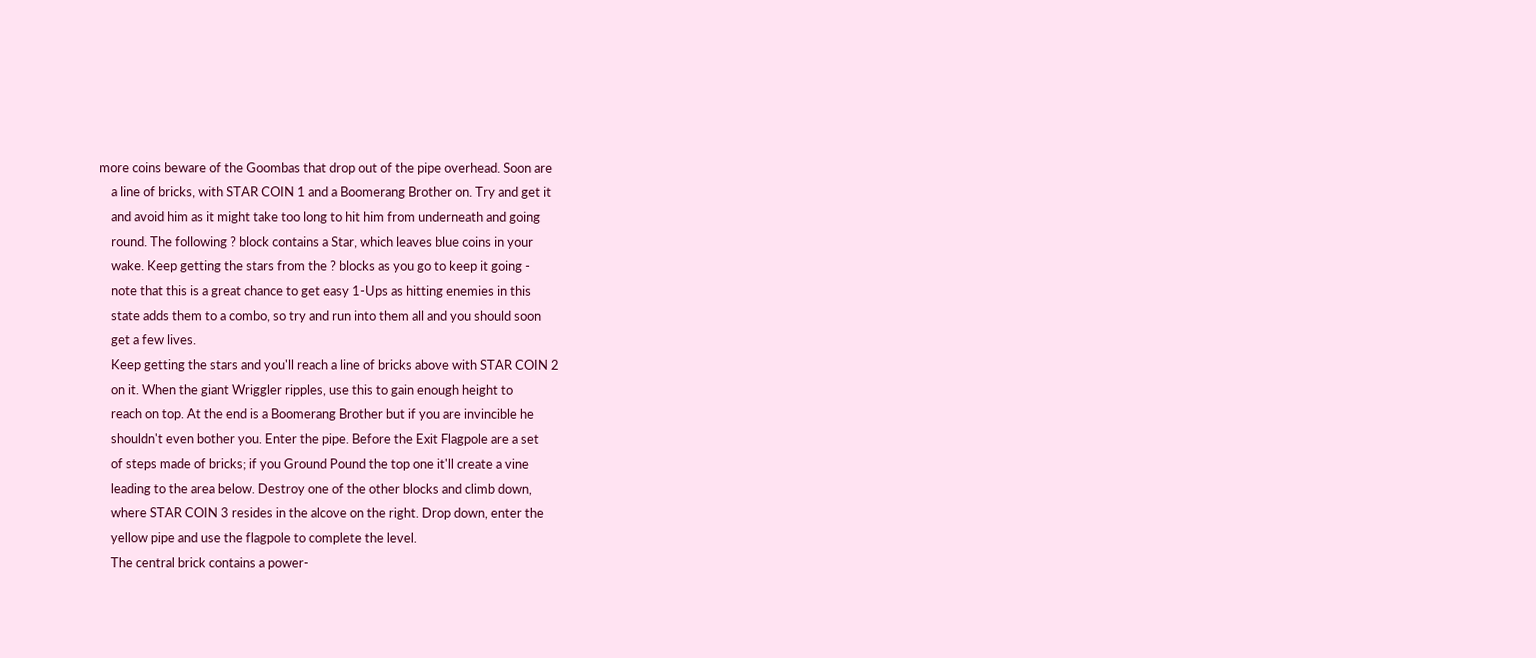more coins beware of the Goombas that drop out of the pipe overhead. Soon are
    a line of bricks, with STAR COIN 1 and a Boomerang Brother on. Try and get it
    and avoid him as it might take too long to hit him from underneath and going
    round. The following ? block contains a Star, which leaves blue coins in your
    wake. Keep getting the stars from the ? blocks as you go to keep it going -
    note that this is a great chance to get easy 1-Ups as hitting enemies in this
    state adds them to a combo, so try and run into them all and you should soon
    get a few lives.
    Keep getting the stars and you'll reach a line of bricks above with STAR COIN 2
    on it. When the giant Wriggler ripples, use this to gain enough height to
    reach on top. At the end is a Boomerang Brother but if you are invincible he
    shouldn't even bother you. Enter the pipe. Before the Exit Flagpole are a set
    of steps made of bricks; if you Ground Pound the top one it'll create a vine
    leading to the area below. Destroy one of the other blocks and climb down,
    where STAR COIN 3 resides in the alcove on the right. Drop down, enter the
    yellow pipe and use the flagpole to complete the level.
    The central brick contains a power-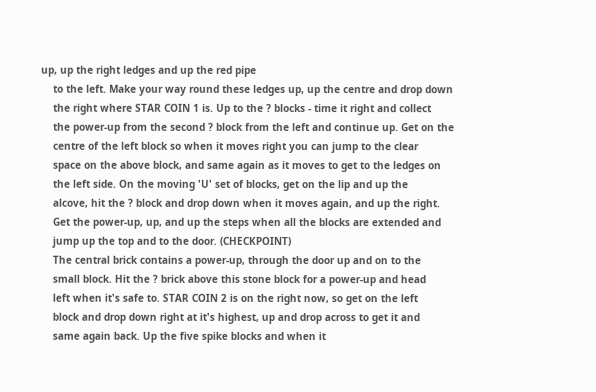up, up the right ledges and up the red pipe
    to the left. Make your way round these ledges up, up the centre and drop down
    the right where STAR COIN 1 is. Up to the ? blocks - time it right and collect
    the power-up from the second ? block from the left and continue up. Get on the
    centre of the left block so when it moves right you can jump to the clear
    space on the above block, and same again as it moves to get to the ledges on
    the left side. On the moving 'U' set of blocks, get on the lip and up the
    alcove, hit the ? block and drop down when it moves again, and up the right.
    Get the power-up, up, and up the steps when all the blocks are extended and
    jump up the top and to the door. (CHECKPOINT)
    The central brick contains a power-up, through the door up and on to the
    small block. Hit the ? brick above this stone block for a power-up and head
    left when it's safe to. STAR COIN 2 is on the right now, so get on the left
    block and drop down right at it's highest, up and drop across to get it and
    same again back. Up the five spike blocks and when it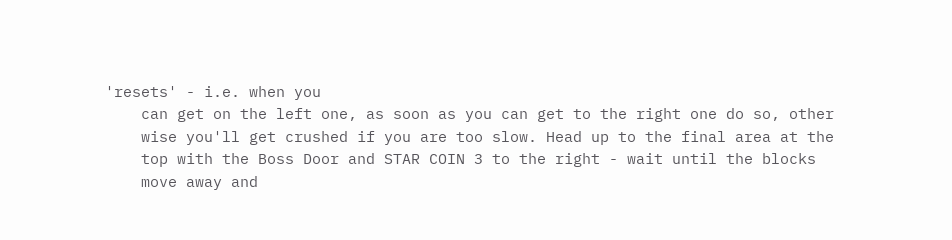'resets' - i.e. when you
    can get on the left one, as soon as you can get to the right one do so, other
    wise you'll get crushed if you are too slow. Head up to the final area at the
    top with the Boss Door and STAR COIN 3 to the right - wait until the blocks
    move away and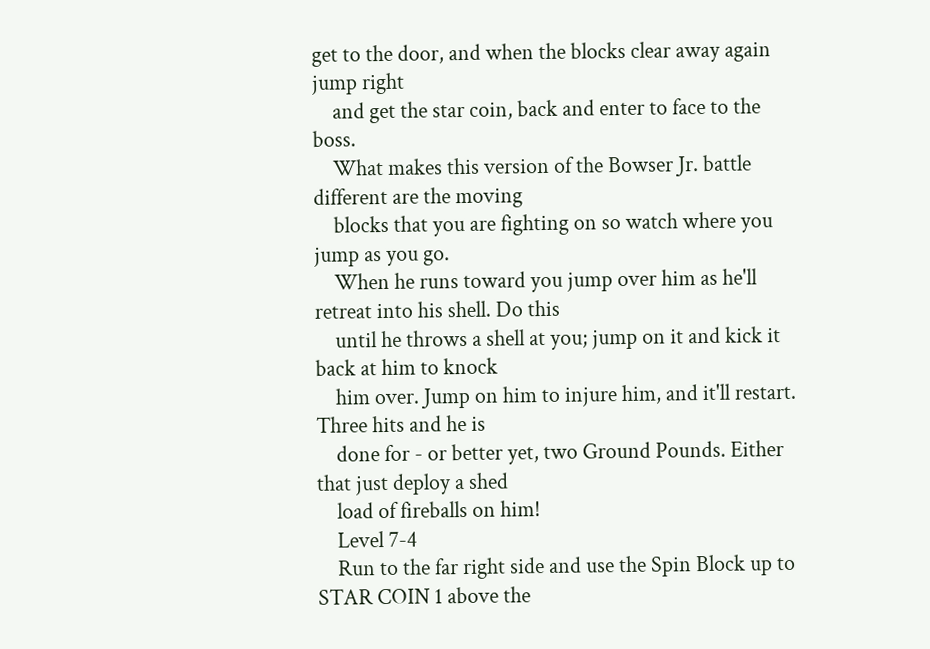get to the door, and when the blocks clear away again jump right
    and get the star coin, back and enter to face to the boss.
    What makes this version of the Bowser Jr. battle different are the moving
    blocks that you are fighting on so watch where you jump as you go.
    When he runs toward you jump over him as he'll retreat into his shell. Do this
    until he throws a shell at you; jump on it and kick it back at him to knock
    him over. Jump on him to injure him, and it'll restart. Three hits and he is
    done for - or better yet, two Ground Pounds. Either that just deploy a shed
    load of fireballs on him!
    Level 7-4
    Run to the far right side and use the Spin Block up to STAR COIN 1 above the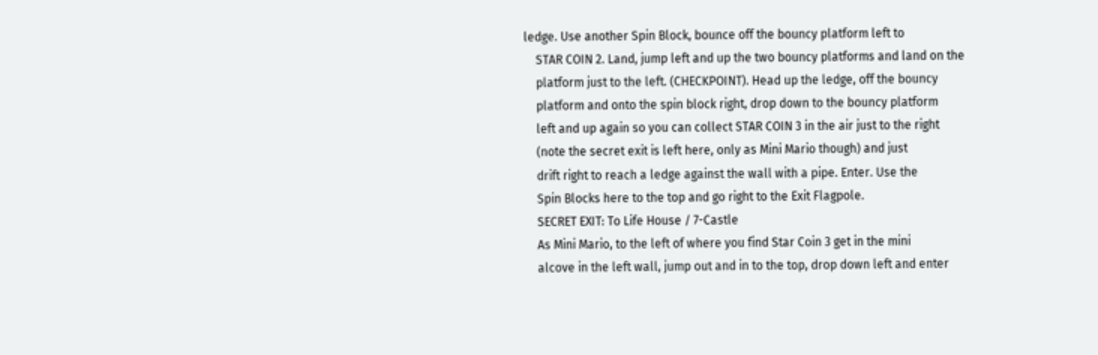ledge. Use another Spin Block, bounce off the bouncy platform left to
    STAR COIN 2. Land, jump left and up the two bouncy platforms and land on the
    platform just to the left. (CHECKPOINT). Head up the ledge, off the bouncy
    platform and onto the spin block right, drop down to the bouncy platform
    left and up again so you can collect STAR COIN 3 in the air just to the right
    (note the secret exit is left here, only as Mini Mario though) and just
    drift right to reach a ledge against the wall with a pipe. Enter. Use the
    Spin Blocks here to the top and go right to the Exit Flagpole.
    SECRET EXIT: To Life House / 7-Castle
    As Mini Mario, to the left of where you find Star Coin 3 get in the mini
    alcove in the left wall, jump out and in to the top, drop down left and enter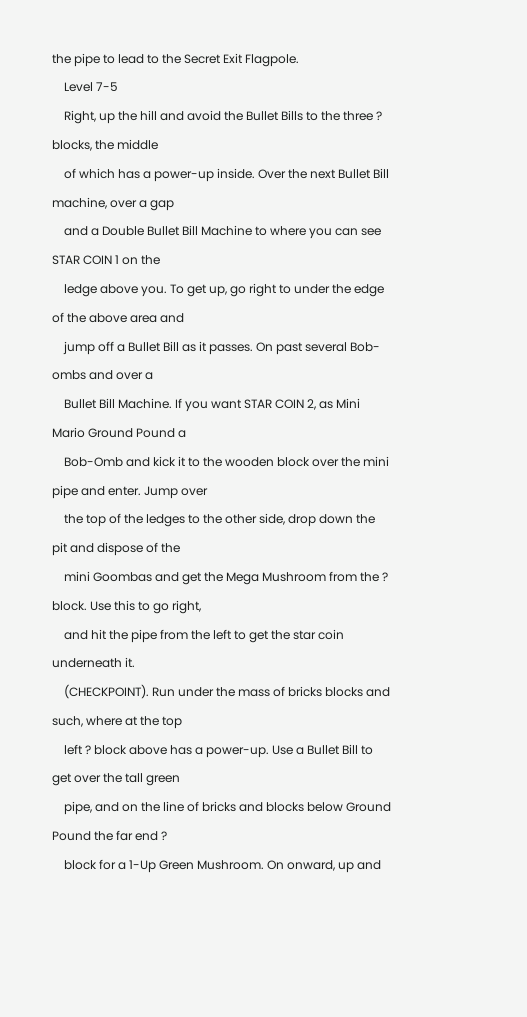the pipe to lead to the Secret Exit Flagpole.
    Level 7-5
    Right, up the hill and avoid the Bullet Bills to the three ? blocks, the middle
    of which has a power-up inside. Over the next Bullet Bill machine, over a gap
    and a Double Bullet Bill Machine to where you can see STAR COIN 1 on the
    ledge above you. To get up, go right to under the edge of the above area and
    jump off a Bullet Bill as it passes. On past several Bob-ombs and over a
    Bullet Bill Machine. If you want STAR COIN 2, as Mini Mario Ground Pound a
    Bob-Omb and kick it to the wooden block over the mini pipe and enter. Jump over
    the top of the ledges to the other side, drop down the pit and dispose of the
    mini Goombas and get the Mega Mushroom from the ? block. Use this to go right,
    and hit the pipe from the left to get the star coin underneath it.
    (CHECKPOINT). Run under the mass of bricks blocks and such, where at the top
    left ? block above has a power-up. Use a Bullet Bill to get over the tall green
    pipe, and on the line of bricks and blocks below Ground Pound the far end ?
    block for a 1-Up Green Mushroom. On onward, up and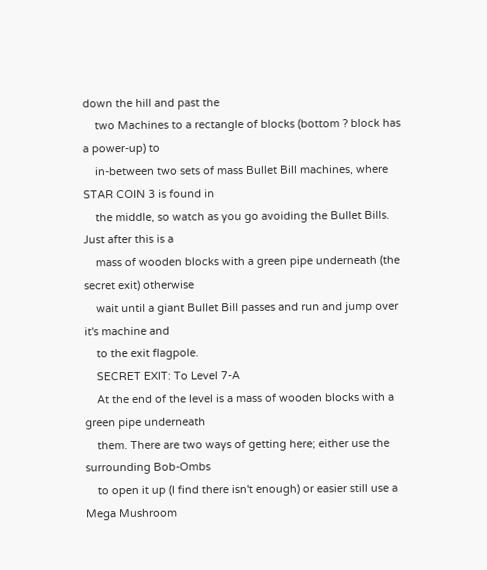down the hill and past the
    two Machines to a rectangle of blocks (bottom ? block has a power-up) to
    in-between two sets of mass Bullet Bill machines, where STAR COIN 3 is found in
    the middle, so watch as you go avoiding the Bullet Bills. Just after this is a
    mass of wooden blocks with a green pipe underneath (the secret exit) otherwise
    wait until a giant Bullet Bill passes and run and jump over it's machine and
    to the exit flagpole.
    SECRET EXIT: To Level 7-A
    At the end of the level is a mass of wooden blocks with a green pipe underneath
    them. There are two ways of getting here; either use the surrounding Bob-Ombs
    to open it up (I find there isn't enough) or easier still use a Mega Mushroom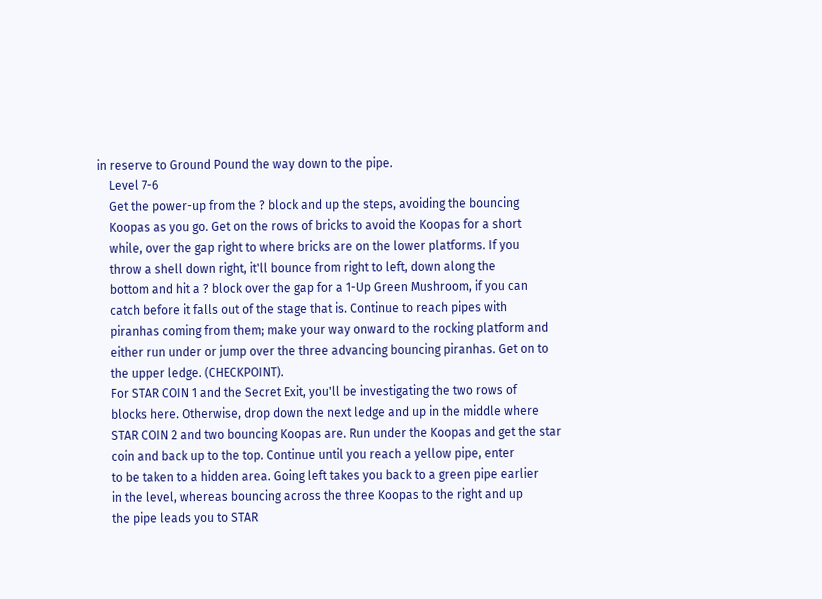in reserve to Ground Pound the way down to the pipe.
    Level 7-6
    Get the power-up from the ? block and up the steps, avoiding the bouncing
    Koopas as you go. Get on the rows of bricks to avoid the Koopas for a short
    while, over the gap right to where bricks are on the lower platforms. If you
    throw a shell down right, it'll bounce from right to left, down along the
    bottom and hit a ? block over the gap for a 1-Up Green Mushroom, if you can
    catch before it falls out of the stage that is. Continue to reach pipes with
    piranhas coming from them; make your way onward to the rocking platform and
    either run under or jump over the three advancing bouncing piranhas. Get on to
    the upper ledge. (CHECKPOINT).
    For STAR COIN 1 and the Secret Exit, you'll be investigating the two rows of
    blocks here. Otherwise, drop down the next ledge and up in the middle where
    STAR COIN 2 and two bouncing Koopas are. Run under the Koopas and get the star
    coin and back up to the top. Continue until you reach a yellow pipe, enter
    to be taken to a hidden area. Going left takes you back to a green pipe earlier
    in the level, whereas bouncing across the three Koopas to the right and up
    the pipe leads you to STAR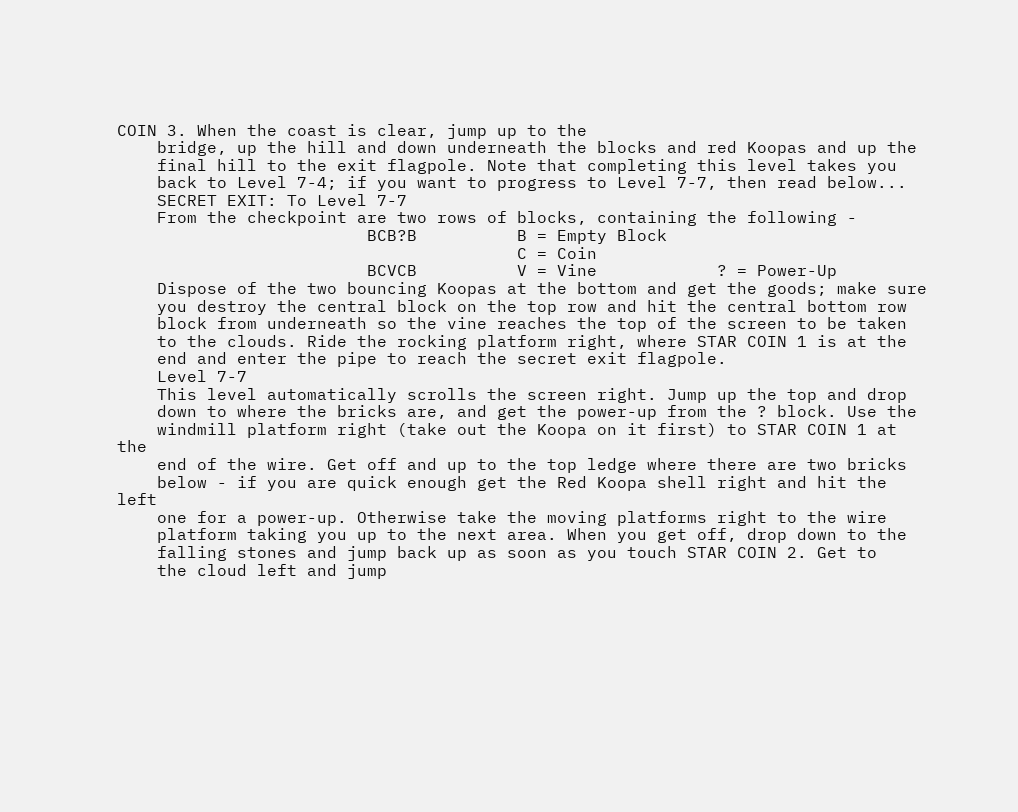COIN 3. When the coast is clear, jump up to the
    bridge, up the hill and down underneath the blocks and red Koopas and up the
    final hill to the exit flagpole. Note that completing this level takes you
    back to Level 7-4; if you want to progress to Level 7-7, then read below...
    SECRET EXIT: To Level 7-7
    From the checkpoint are two rows of blocks, containing the following -
                         BCB?B          B = Empty Block
                                        C = Coin
                         BCVCB          V = Vine            ? = Power-Up
    Dispose of the two bouncing Koopas at the bottom and get the goods; make sure
    you destroy the central block on the top row and hit the central bottom row
    block from underneath so the vine reaches the top of the screen to be taken
    to the clouds. Ride the rocking platform right, where STAR COIN 1 is at the
    end and enter the pipe to reach the secret exit flagpole.
    Level 7-7
    This level automatically scrolls the screen right. Jump up the top and drop
    down to where the bricks are, and get the power-up from the ? block. Use the
    windmill platform right (take out the Koopa on it first) to STAR COIN 1 at the
    end of the wire. Get off and up to the top ledge where there are two bricks
    below - if you are quick enough get the Red Koopa shell right and hit the left
    one for a power-up. Otherwise take the moving platforms right to the wire
    platform taking you up to the next area. When you get off, drop down to the
    falling stones and jump back up as soon as you touch STAR COIN 2. Get to
    the cloud left and jump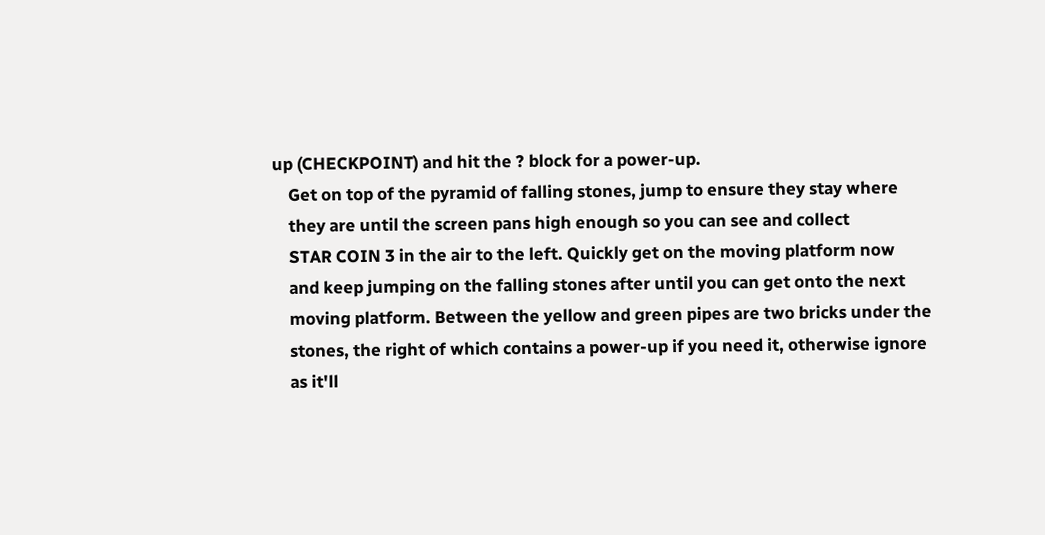up (CHECKPOINT) and hit the ? block for a power-up.
    Get on top of the pyramid of falling stones, jump to ensure they stay where
    they are until the screen pans high enough so you can see and collect
    STAR COIN 3 in the air to the left. Quickly get on the moving platform now
    and keep jumping on the falling stones after until you can get onto the next
    moving platform. Between the yellow and green pipes are two bricks under the
    stones, the right of which contains a power-up if you need it, otherwise ignore
    as it'll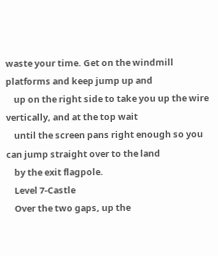waste your time. Get on the windmill platforms and keep jump up and
    up on the right side to take you up the wire vertically, and at the top wait
    until the screen pans right enough so you can jump straight over to the land
    by the exit flagpole.
    Level 7-Castle
    Over the two gaps, up the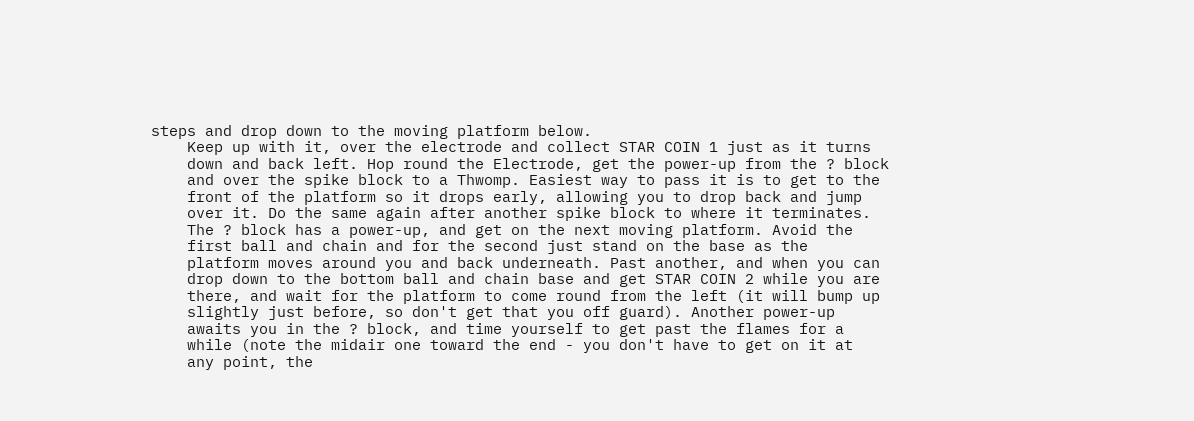steps and drop down to the moving platform below.
    Keep up with it, over the electrode and collect STAR COIN 1 just as it turns
    down and back left. Hop round the Electrode, get the power-up from the ? block
    and over the spike block to a Thwomp. Easiest way to pass it is to get to the
    front of the platform so it drops early, allowing you to drop back and jump
    over it. Do the same again after another spike block to where it terminates.
    The ? block has a power-up, and get on the next moving platform. Avoid the
    first ball and chain and for the second just stand on the base as the
    platform moves around you and back underneath. Past another, and when you can
    drop down to the bottom ball and chain base and get STAR COIN 2 while you are
    there, and wait for the platform to come round from the left (it will bump up
    slightly just before, so don't get that you off guard). Another power-up
    awaits you in the ? block, and time yourself to get past the flames for a
    while (note the midair one toward the end - you don't have to get on it at
    any point, the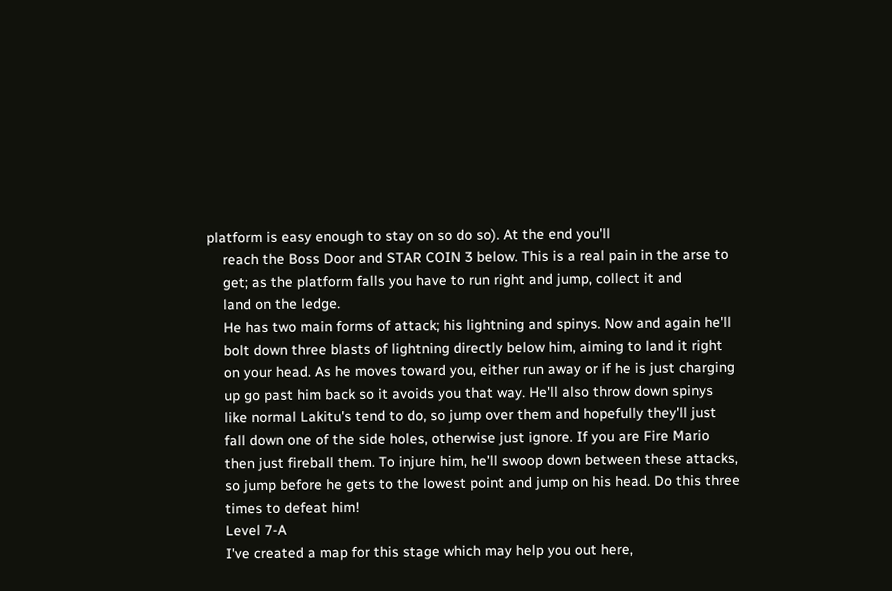platform is easy enough to stay on so do so). At the end you'll
    reach the Boss Door and STAR COIN 3 below. This is a real pain in the arse to
    get; as the platform falls you have to run right and jump, collect it and
    land on the ledge.
    He has two main forms of attack; his lightning and spinys. Now and again he'll
    bolt down three blasts of lightning directly below him, aiming to land it right
    on your head. As he moves toward you, either run away or if he is just charging
    up go past him back so it avoids you that way. He'll also throw down spinys
    like normal Lakitu's tend to do, so jump over them and hopefully they'll just
    fall down one of the side holes, otherwise just ignore. If you are Fire Mario
    then just fireball them. To injure him, he'll swoop down between these attacks,
    so jump before he gets to the lowest point and jump on his head. Do this three
    times to defeat him!
    Level 7-A
    I've created a map for this stage which may help you out here,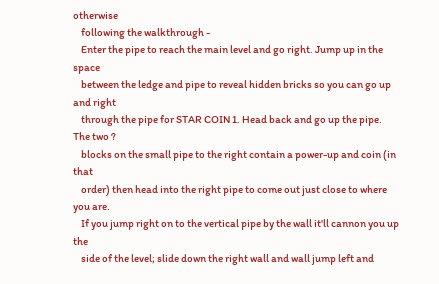otherwise
    following the walkthrough -
    Enter the pipe to reach the main level and go right. Jump up in the space
    between the ledge and pipe to reveal hidden bricks so you can go up and right
    through the pipe for STAR COIN 1. Head back and go up the pipe. The two ?
    blocks on the small pipe to the right contain a power-up and coin (in that
    order) then head into the right pipe to come out just close to where you are.
    If you jump right on to the vertical pipe by the wall it'll cannon you up the
    side of the level; slide down the right wall and wall jump left and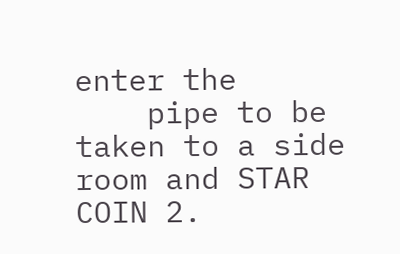enter the
    pipe to be taken to a side room and STAR COIN 2.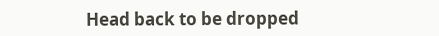Head back to be dropped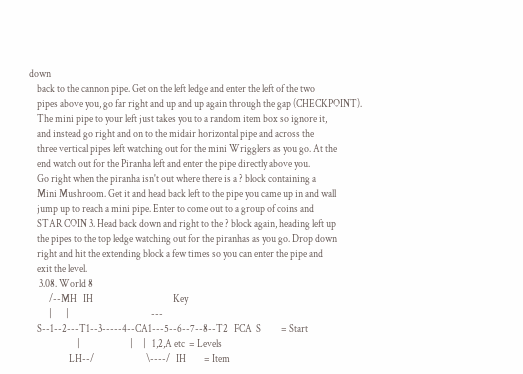down
    back to the cannon pipe. Get on the left ledge and enter the left of the two
    pipes above you, go far right and up and up again through the gap (CHECKPOINT).
    The mini pipe to your left just takes you to a random item box so ignore it,
    and instead go right and on to the midair horizontal pipe and across the
    three vertical pipes left watching out for the mini Wrigglers as you go. At the
    end watch out for the Piranha left and enter the pipe directly above you.
    Go right when the piranha isn't out where there is a ? block containing a
    Mini Mushroom. Get it and head back left to the pipe you came up in and wall
    jump up to reach a mini pipe. Enter to come out to a group of coins and
    STAR COIN 3. Head back down and right to the ? block again, heading left up
    the pipes to the top ledge watching out for the piranhas as you go. Drop down
    right and hit the extending block a few times so you can enter the pipe and
    exit the level.
     3.08. World 8
          /--MH   IH                                        Key
          |       |                                         ---
    S--1--2---T1--3-----4--CA1---5--6--7--8--T2   FCA  S          = Start
                        |                         |     |   1,2,A etc  = Levels
                    LH--/                          \----/   IH         = Item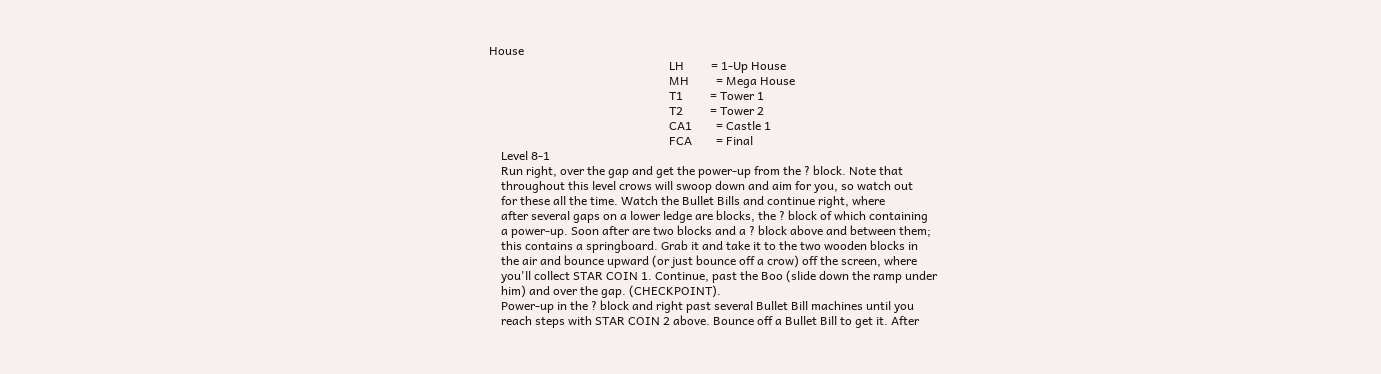House
                                                            LH         = 1-Up House
                                                            MH         = Mega House
                                                            T1         = Tower 1
                                                            T2         = Tower 2
                                                            CA1        = Castle 1
                                                            FCA        = Final
    Level 8-1
    Run right, over the gap and get the power-up from the ? block. Note that
    throughout this level crows will swoop down and aim for you, so watch out
    for these all the time. Watch the Bullet Bills and continue right, where
    after several gaps on a lower ledge are blocks, the ? block of which containing
    a power-up. Soon after are two blocks and a ? block above and between them;
    this contains a springboard. Grab it and take it to the two wooden blocks in
    the air and bounce upward (or just bounce off a crow) off the screen, where
    you'll collect STAR COIN 1. Continue, past the Boo (slide down the ramp under
    him) and over the gap. (CHECKPOINT).
    Power-up in the ? block and right past several Bullet Bill machines until you
    reach steps with STAR COIN 2 above. Bounce off a Bullet Bill to get it. After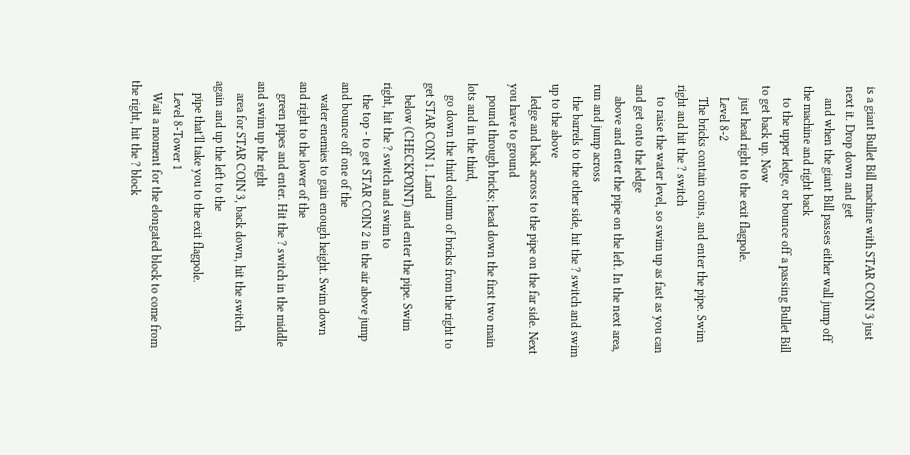is a giant Bullet Bill machine with STAR COIN 3 just next it. Drop down and get
    and when the giant Bill passes either wall jump off the machine and right back
    to the upper ledge, or bounce off a passing Bullet Bill to get back up. Now
    just head right to the exit flagpole.
    Level 8-2
    The bricks contain coins, and enter the pipe. Swim right and hit the ? switch
    to raise the water level, so swim up as fast as you can and get onto the ledge
    above and enter the pipe on the left. In the next area, run and jump across
    the barrels to the other side, hit the ? switch and swim up to the above
    ledge and back across to the pipe on the far side. Next you have to ground
    pound through bricks; head down the first two main lots and in the third,
    go down the third column of bricks from the right to get STAR COIN 1. Land
    below (CHECKPOINT) and enter the pipe. Swim right, hit the ? switch and swim to
    the top - to get STAR COIN 2 in the air above jump and bounce off one of the
    water enemies to gain enough height. Swim down and right to the lower of the
    green pipes and enter. Hit the ? switch in the middle and swim up the right
    area for STAR COIN 3, back down, hit the switch again and up the left to the
    pipe that'll take you to the exit flagpole.
    Level 8-Tower 1
    Wait a moment for the elongated block to come from the right, hit the ? block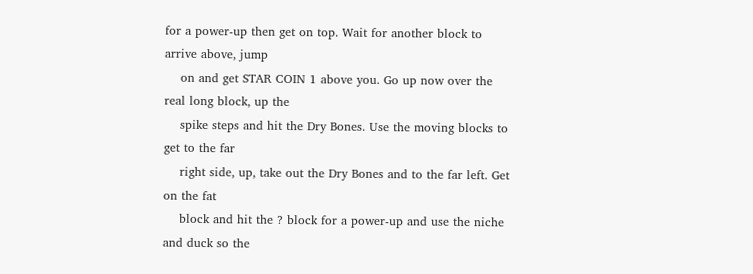for a power-up then get on top. Wait for another block to arrive above, jump
    on and get STAR COIN 1 above you. Go up now over the real long block, up the
    spike steps and hit the Dry Bones. Use the moving blocks to get to the far
    right side, up, take out the Dry Bones and to the far left. Get on the fat
    block and hit the ? block for a power-up and use the niche and duck so the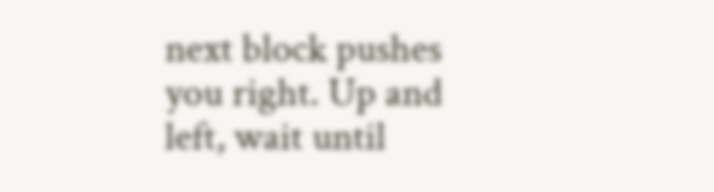next block pushes you right. Up and left, wait until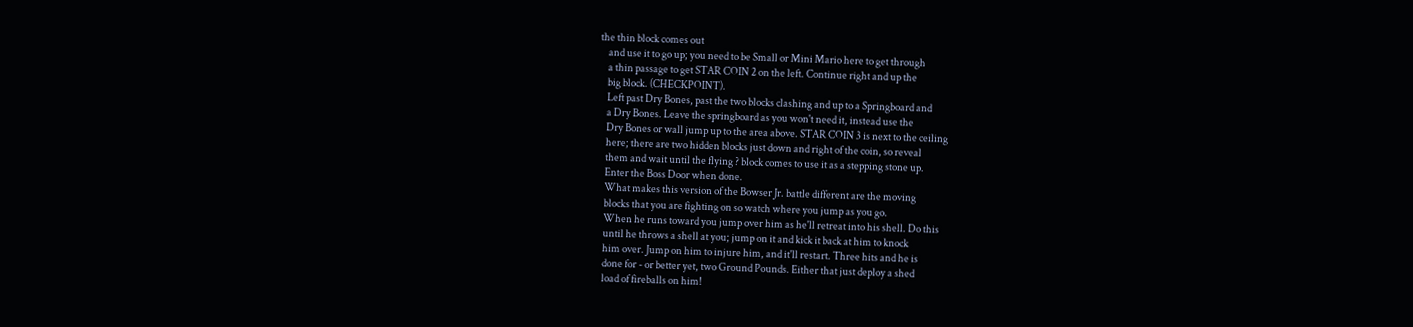the thin block comes out
    and use it to go up; you need to be Small or Mini Mario here to get through
    a thin passage to get STAR COIN 2 on the left. Continue right and up the
    big block. (CHECKPOINT).
    Left past Dry Bones, past the two blocks clashing and up to a Springboard and
    a Dry Bones. Leave the springboard as you won't need it, instead use the
    Dry Bones or wall jump up to the area above. STAR COIN 3 is next to the ceiling
    here; there are two hidden blocks just down and right of the coin, so reveal
    them and wait until the flying ? block comes to use it as a stepping stone up.
    Enter the Boss Door when done.
    What makes this version of the Bowser Jr. battle different are the moving
    blocks that you are fighting on so watch where you jump as you go.
    When he runs toward you jump over him as he'll retreat into his shell. Do this
    until he throws a shell at you; jump on it and kick it back at him to knock
    him over. Jump on him to injure him, and it'll restart. Three hits and he is
    done for - or better yet, two Ground Pounds. Either that just deploy a shed
    load of fireballs on him!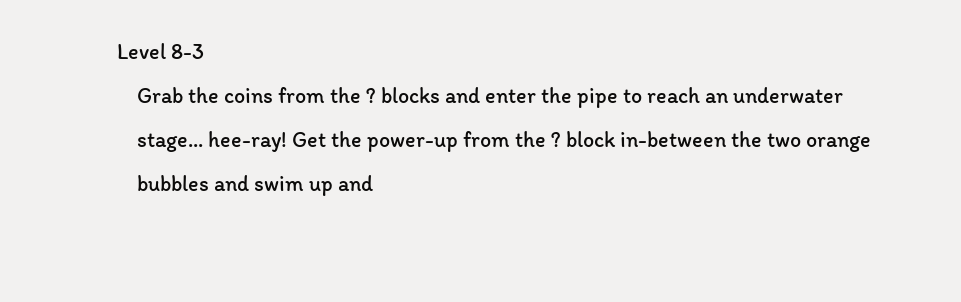Level 8-3
    Grab the coins from the ? blocks and enter the pipe to reach an underwater
    stage... hee-ray! Get the power-up from the ? block in-between the two orange
    bubbles and swim up and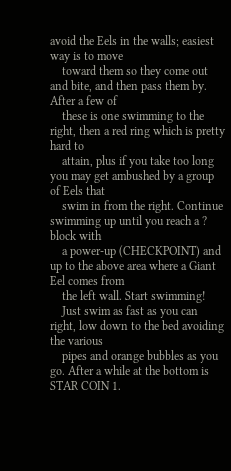avoid the Eels in the walls; easiest way is to move
    toward them so they come out and bite, and then pass them by. After a few of
    these is one swimming to the right, then a red ring which is pretty hard to
    attain, plus if you take too long you may get ambushed by a group of Eels that
    swim in from the right. Continue swimming up until you reach a ? block with
    a power-up (CHECKPOINT) and up to the above area where a Giant Eel comes from
    the left wall. Start swimming!
    Just swim as fast as you can right, low down to the bed avoiding the various
    pipes and orange bubbles as you go. After a while at the bottom is STAR COIN 1.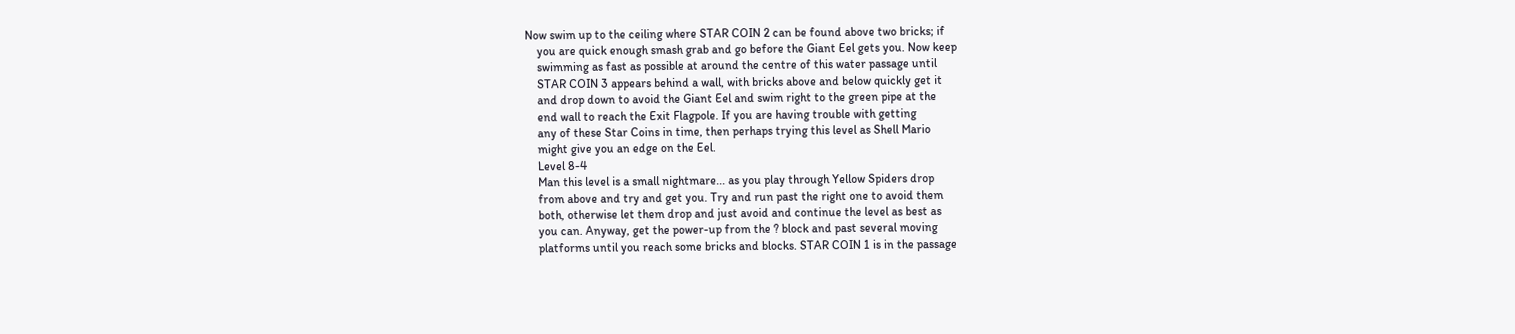Now swim up to the ceiling where STAR COIN 2 can be found above two bricks; if
    you are quick enough smash grab and go before the Giant Eel gets you. Now keep
    swimming as fast as possible at around the centre of this water passage until
    STAR COIN 3 appears behind a wall, with bricks above and below quickly get it
    and drop down to avoid the Giant Eel and swim right to the green pipe at the
    end wall to reach the Exit Flagpole. If you are having trouble with getting
    any of these Star Coins in time, then perhaps trying this level as Shell Mario
    might give you an edge on the Eel.
    Level 8-4
    Man this level is a small nightmare... as you play through Yellow Spiders drop
    from above and try and get you. Try and run past the right one to avoid them
    both, otherwise let them drop and just avoid and continue the level as best as
    you can. Anyway, get the power-up from the ? block and past several moving
    platforms until you reach some bricks and blocks. STAR COIN 1 is in the passage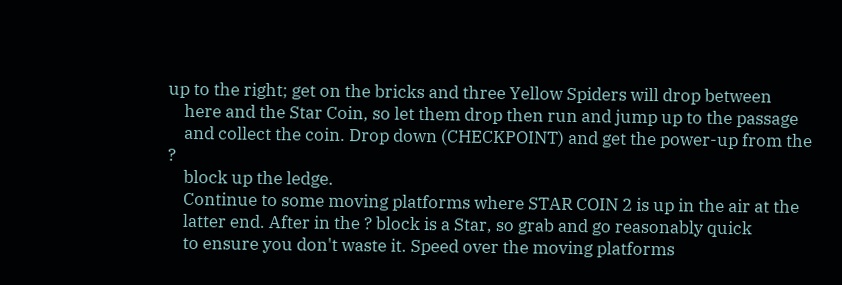up to the right; get on the bricks and three Yellow Spiders will drop between
    here and the Star Coin, so let them drop then run and jump up to the passage
    and collect the coin. Drop down (CHECKPOINT) and get the power-up from the ?
    block up the ledge.
    Continue to some moving platforms where STAR COIN 2 is up in the air at the
    latter end. After in the ? block is a Star, so grab and go reasonably quick
    to ensure you don't waste it. Speed over the moving platforms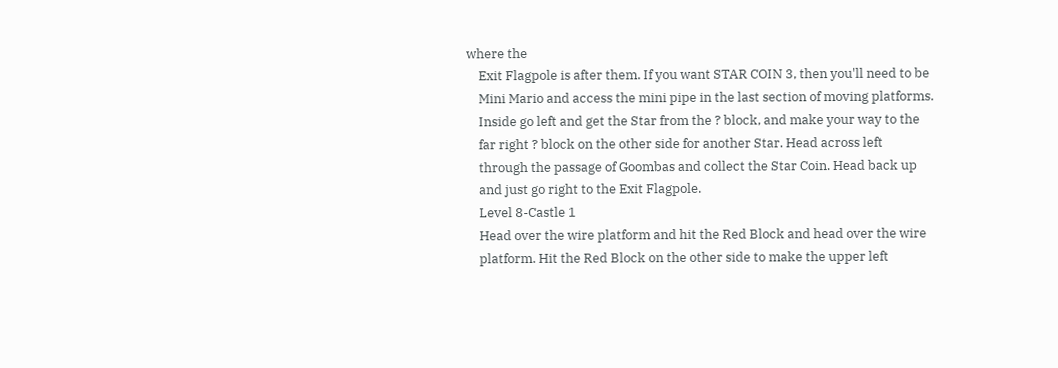where the
    Exit Flagpole is after them. If you want STAR COIN 3, then you'll need to be
    Mini Mario and access the mini pipe in the last section of moving platforms.
    Inside go left and get the Star from the ? block, and make your way to the
    far right ? block on the other side for another Star. Head across left
    through the passage of Goombas and collect the Star Coin. Head back up
    and just go right to the Exit Flagpole.
    Level 8-Castle 1
    Head over the wire platform and hit the Red Block and head over the wire
    platform. Hit the Red Block on the other side to make the upper left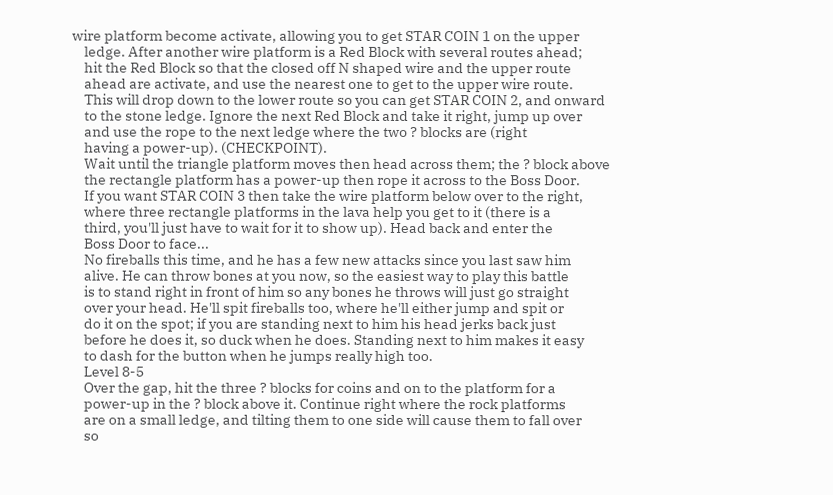wire platform become activate, allowing you to get STAR COIN 1 on the upper
    ledge. After another wire platform is a Red Block with several routes ahead;
    hit the Red Block so that the closed off N shaped wire and the upper route
    ahead are activate, and use the nearest one to get to the upper wire route.
    This will drop down to the lower route so you can get STAR COIN 2, and onward
    to the stone ledge. Ignore the next Red Block and take it right, jump up over
    and use the rope to the next ledge where the two ? blocks are (right
    having a power-up). (CHECKPOINT).
    Wait until the triangle platform moves then head across them; the ? block above
    the rectangle platform has a power-up then rope it across to the Boss Door.
    If you want STAR COIN 3 then take the wire platform below over to the right,
    where three rectangle platforms in the lava help you get to it (there is a
    third, you'll just have to wait for it to show up). Head back and enter the
    Boss Door to face...
    No fireballs this time, and he has a few new attacks since you last saw him
    alive. He can throw bones at you now, so the easiest way to play this battle
    is to stand right in front of him so any bones he throws will just go straight
    over your head. He'll spit fireballs too, where he'll either jump and spit or
    do it on the spot; if you are standing next to him his head jerks back just
    before he does it, so duck when he does. Standing next to him makes it easy
    to dash for the button when he jumps really high too.
    Level 8-5
    Over the gap, hit the three ? blocks for coins and on to the platform for a
    power-up in the ? block above it. Continue right where the rock platforms
    are on a small ledge, and tilting them to one side will cause them to fall over
    so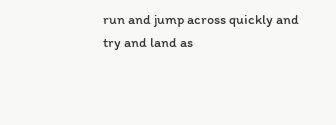run and jump across quickly and try and land as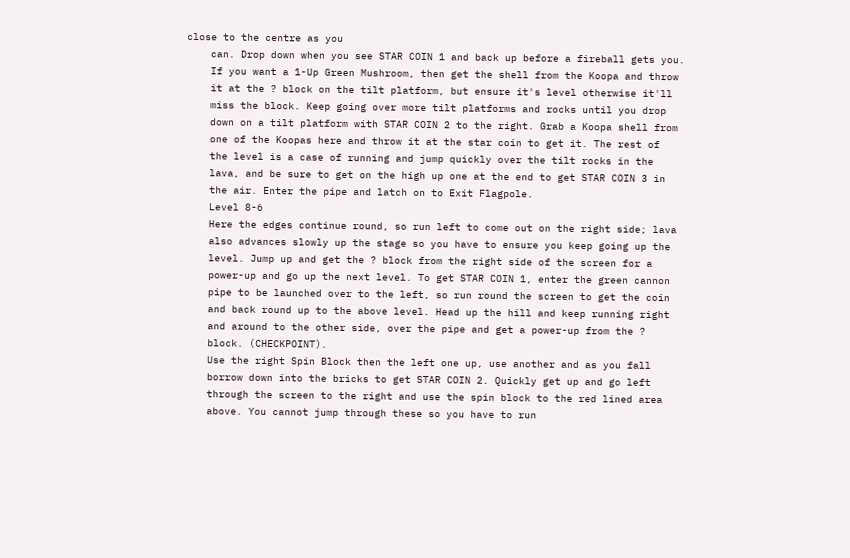close to the centre as you
    can. Drop down when you see STAR COIN 1 and back up before a fireball gets you.
    If you want a 1-Up Green Mushroom, then get the shell from the Koopa and throw
    it at the ? block on the tilt platform, but ensure it's level otherwise it'll
    miss the block. Keep going over more tilt platforms and rocks until you drop
    down on a tilt platform with STAR COIN 2 to the right. Grab a Koopa shell from
    one of the Koopas here and throw it at the star coin to get it. The rest of
    the level is a case of running and jump quickly over the tilt rocks in the
    lava, and be sure to get on the high up one at the end to get STAR COIN 3 in
    the air. Enter the pipe and latch on to Exit Flagpole.
    Level 8-6
    Here the edges continue round, so run left to come out on the right side; lava
    also advances slowly up the stage so you have to ensure you keep going up the
    level. Jump up and get the ? block from the right side of the screen for a
    power-up and go up the next level. To get STAR COIN 1, enter the green cannon
    pipe to be launched over to the left, so run round the screen to get the coin
    and back round up to the above level. Head up the hill and keep running right
    and around to the other side, over the pipe and get a power-up from the ?
    block. (CHECKPOINT).
    Use the right Spin Block then the left one up, use another and as you fall
    borrow down into the bricks to get STAR COIN 2. Quickly get up and go left
    through the screen to the right and use the spin block to the red lined area
    above. You cannot jump through these so you have to run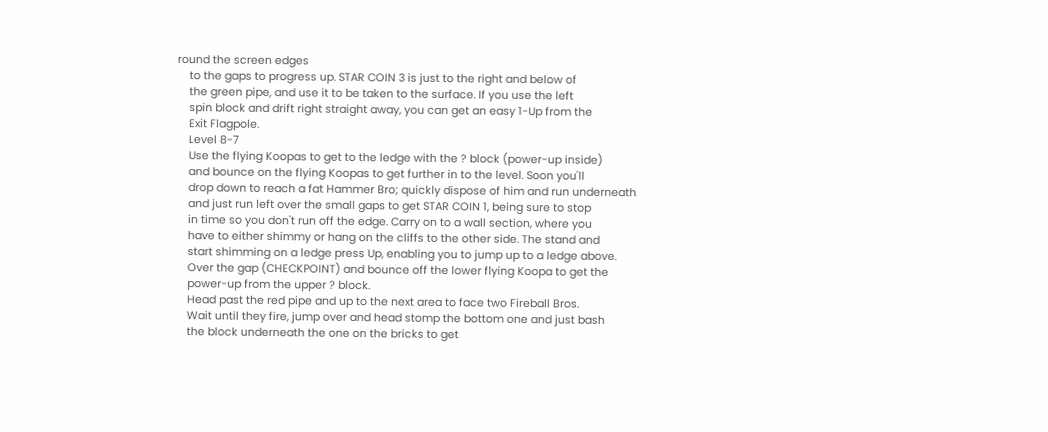round the screen edges
    to the gaps to progress up. STAR COIN 3 is just to the right and below of
    the green pipe, and use it to be taken to the surface. If you use the left
    spin block and drift right straight away, you can get an easy 1-Up from the
    Exit Flagpole.
    Level 8-7
    Use the flying Koopas to get to the ledge with the ? block (power-up inside)
    and bounce on the flying Koopas to get further in to the level. Soon you'll
    drop down to reach a fat Hammer Bro; quickly dispose of him and run underneath
    and just run left over the small gaps to get STAR COIN 1, being sure to stop
    in time so you don't run off the edge. Carry on to a wall section, where you
    have to either shimmy or hang on the cliffs to the other side. The stand and
    start shimming on a ledge press Up, enabling you to jump up to a ledge above.
    Over the gap (CHECKPOINT) and bounce off the lower flying Koopa to get the
    power-up from the upper ? block.
    Head past the red pipe and up to the next area to face two Fireball Bros.
    Wait until they fire, jump over and head stomp the bottom one and just bash
    the block underneath the one on the bricks to get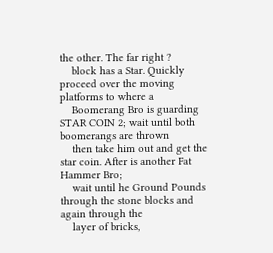the other. The far right ?
    block has a Star. Quickly proceed over the moving platforms to where a
    Boomerang Bro is guarding STAR COIN 2; wait until both boomerangs are thrown
    then take him out and get the star coin. After is another Fat Hammer Bro;
    wait until he Ground Pounds through the stone blocks and again through the
    layer of bricks,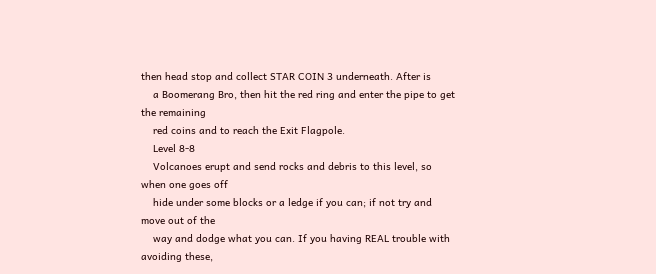then head stop and collect STAR COIN 3 underneath. After is
    a Boomerang Bro, then hit the red ring and enter the pipe to get the remaining
    red coins and to reach the Exit Flagpole.
    Level 8-8
    Volcanoes erupt and send rocks and debris to this level, so when one goes off
    hide under some blocks or a ledge if you can; if not try and move out of the
    way and dodge what you can. If you having REAL trouble with avoiding these,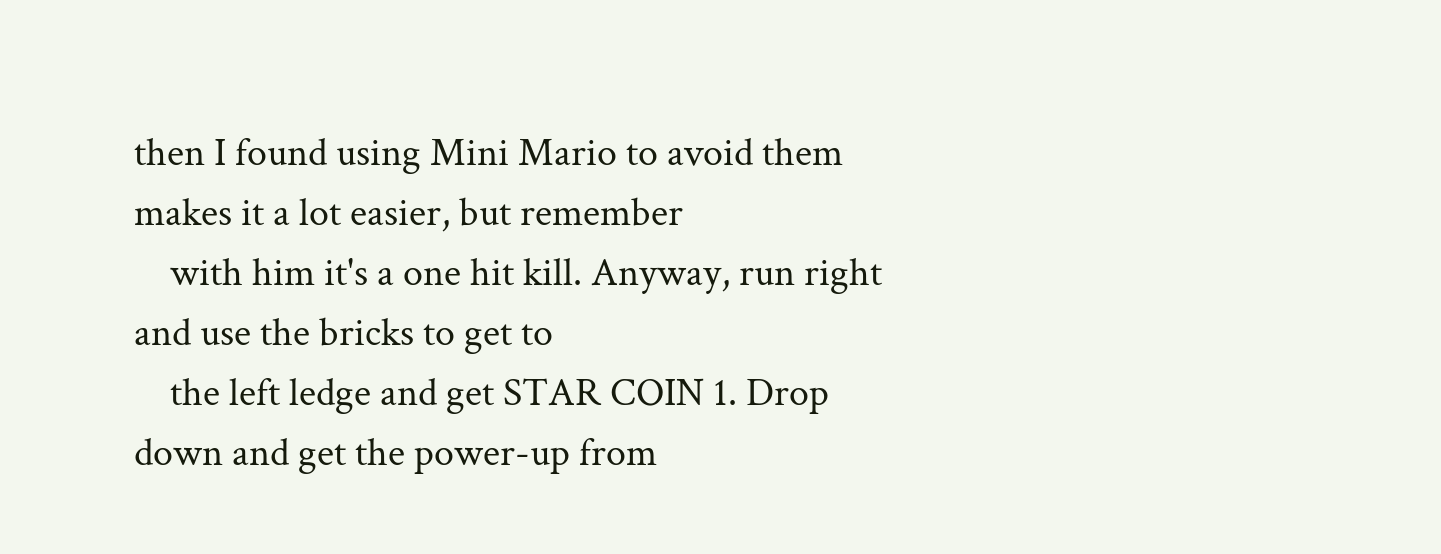then I found using Mini Mario to avoid them makes it a lot easier, but remember
    with him it's a one hit kill. Anyway, run right and use the bricks to get to
    the left ledge and get STAR COIN 1. Drop down and get the power-up from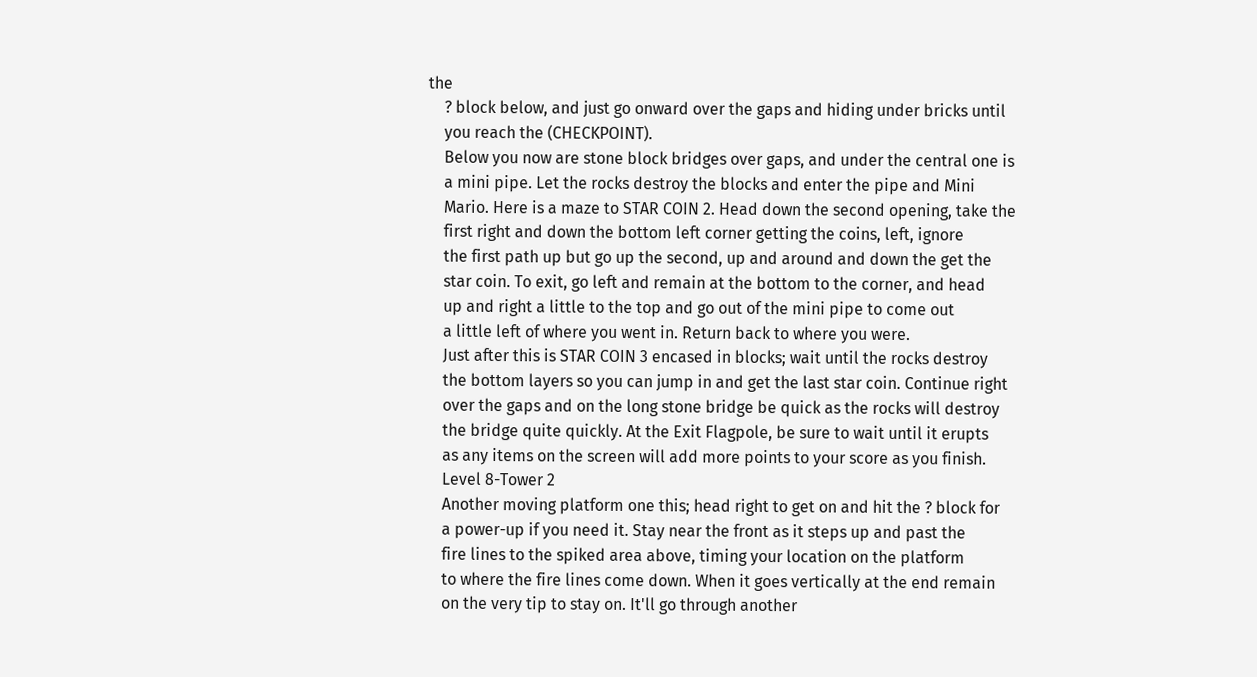the
    ? block below, and just go onward over the gaps and hiding under bricks until
    you reach the (CHECKPOINT).
    Below you now are stone block bridges over gaps, and under the central one is
    a mini pipe. Let the rocks destroy the blocks and enter the pipe and Mini
    Mario. Here is a maze to STAR COIN 2. Head down the second opening, take the
    first right and down the bottom left corner getting the coins, left, ignore
    the first path up but go up the second, up and around and down the get the
    star coin. To exit, go left and remain at the bottom to the corner, and head
    up and right a little to the top and go out of the mini pipe to come out
    a little left of where you went in. Return back to where you were.
    Just after this is STAR COIN 3 encased in blocks; wait until the rocks destroy
    the bottom layers so you can jump in and get the last star coin. Continue right
    over the gaps and on the long stone bridge be quick as the rocks will destroy
    the bridge quite quickly. At the Exit Flagpole, be sure to wait until it erupts
    as any items on the screen will add more points to your score as you finish.
    Level 8-Tower 2
    Another moving platform one this; head right to get on and hit the ? block for
    a power-up if you need it. Stay near the front as it steps up and past the
    fire lines to the spiked area above, timing your location on the platform
    to where the fire lines come down. When it goes vertically at the end remain
    on the very tip to stay on. It'll go through another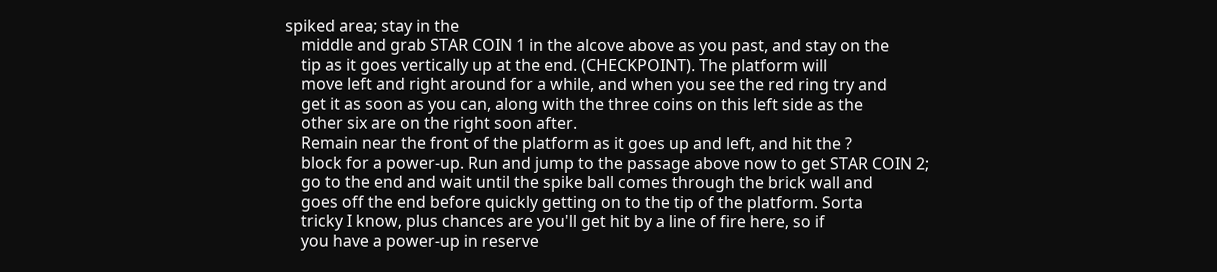spiked area; stay in the
    middle and grab STAR COIN 1 in the alcove above as you past, and stay on the
    tip as it goes vertically up at the end. (CHECKPOINT). The platform will
    move left and right around for a while, and when you see the red ring try and
    get it as soon as you can, along with the three coins on this left side as the
    other six are on the right soon after.
    Remain near the front of the platform as it goes up and left, and hit the ?
    block for a power-up. Run and jump to the passage above now to get STAR COIN 2;
    go to the end and wait until the spike ball comes through the brick wall and
    goes off the end before quickly getting on to the tip of the platform. Sorta
    tricky I know, plus chances are you'll get hit by a line of fire here, so if
    you have a power-up in reserve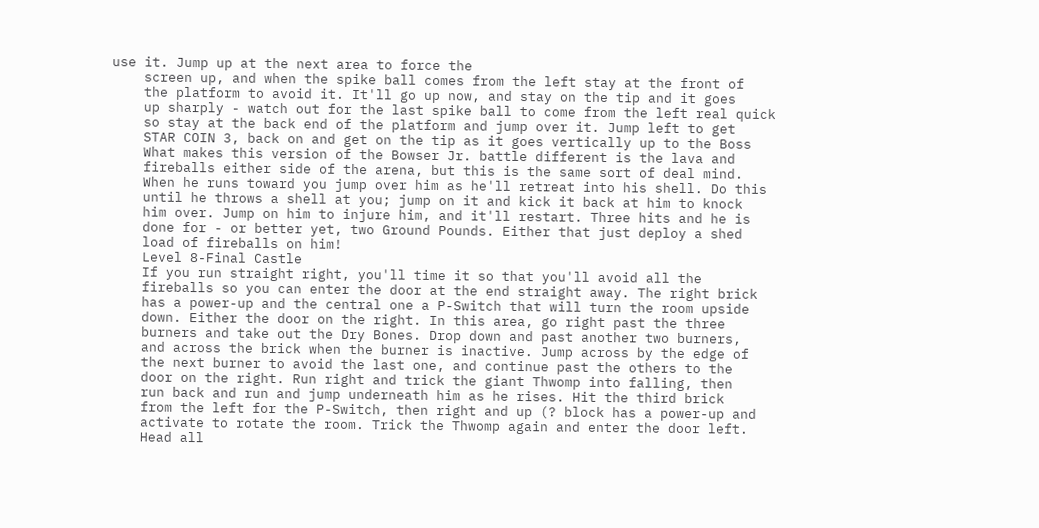use it. Jump up at the next area to force the
    screen up, and when the spike ball comes from the left stay at the front of
    the platform to avoid it. It'll go up now, and stay on the tip and it goes
    up sharply - watch out for the last spike ball to come from the left real quick
    so stay at the back end of the platform and jump over it. Jump left to get
    STAR COIN 3, back on and get on the tip as it goes vertically up to the Boss
    What makes this version of the Bowser Jr. battle different is the lava and
    fireballs either side of the arena, but this is the same sort of deal mind.
    When he runs toward you jump over him as he'll retreat into his shell. Do this
    until he throws a shell at you; jump on it and kick it back at him to knock
    him over. Jump on him to injure him, and it'll restart. Three hits and he is
    done for - or better yet, two Ground Pounds. Either that just deploy a shed
    load of fireballs on him!
    Level 8-Final Castle
    If you run straight right, you'll time it so that you'll avoid all the
    fireballs so you can enter the door at the end straight away. The right brick
    has a power-up and the central one a P-Switch that will turn the room upside
    down. Either the door on the right. In this area, go right past the three
    burners and take out the Dry Bones. Drop down and past another two burners,
    and across the brick when the burner is inactive. Jump across by the edge of
    the next burner to avoid the last one, and continue past the others to the
    door on the right. Run right and trick the giant Thwomp into falling, then
    run back and run and jump underneath him as he rises. Hit the third brick
    from the left for the P-Switch, then right and up (? block has a power-up and
    activate to rotate the room. Trick the Thwomp again and enter the door left.
    Head all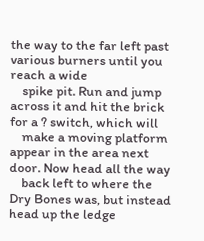the way to the far left past various burners until you reach a wide
    spike pit. Run and jump across it and hit the brick for a ? switch, which will
    make a moving platform appear in the area next door. Now head all the way
    back left to where the Dry Bones was, but instead head up the ledge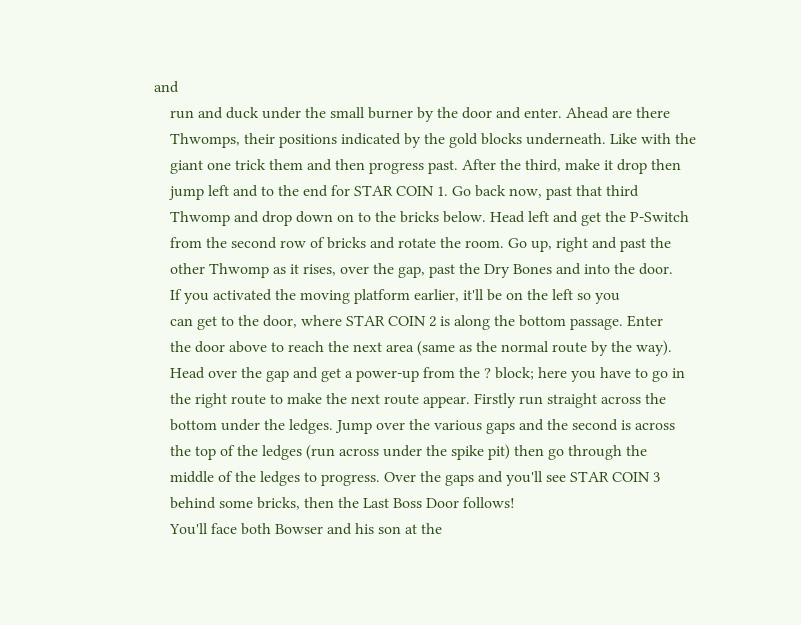and
    run and duck under the small burner by the door and enter. Ahead are there
    Thwomps, their positions indicated by the gold blocks underneath. Like with the
    giant one trick them and then progress past. After the third, make it drop then
    jump left and to the end for STAR COIN 1. Go back now, past that third
    Thwomp and drop down on to the bricks below. Head left and get the P-Switch
    from the second row of bricks and rotate the room. Go up, right and past the
    other Thwomp as it rises, over the gap, past the Dry Bones and into the door.
    If you activated the moving platform earlier, it'll be on the left so you
    can get to the door, where STAR COIN 2 is along the bottom passage. Enter
    the door above to reach the next area (same as the normal route by the way).
    Head over the gap and get a power-up from the ? block; here you have to go in
    the right route to make the next route appear. Firstly run straight across the
    bottom under the ledges. Jump over the various gaps and the second is across
    the top of the ledges (run across under the spike pit) then go through the
    middle of the ledges to progress. Over the gaps and you'll see STAR COIN 3
    behind some bricks, then the Last Boss Door follows!
    You'll face both Bowser and his son at the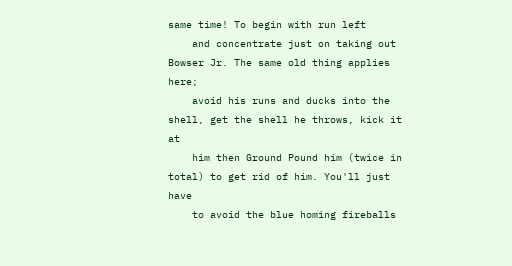same time! To begin with run left
    and concentrate just on taking out Bowser Jr. The same old thing applies here;
    avoid his runs and ducks into the shell, get the shell he throws, kick it at
    him then Ground Pound him (twice in total) to get rid of him. You'll just have
    to avoid the blue homing fireballs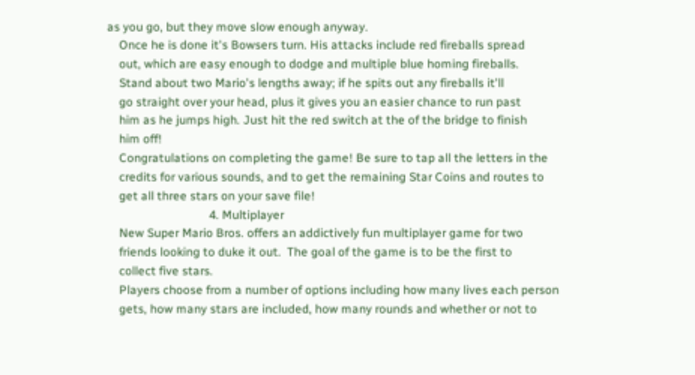as you go, but they move slow enough anyway.
    Once he is done it's Bowsers turn. His attacks include red fireballs spread
    out, which are easy enough to dodge and multiple blue homing fireballs.
    Stand about two Mario's lengths away; if he spits out any fireballs it'll
    go straight over your head, plus it gives you an easier chance to run past
    him as he jumps high. Just hit the red switch at the of the bridge to finish
    him off!
    Congratulations on completing the game! Be sure to tap all the letters in the
    credits for various sounds, and to get the remaining Star Coins and routes to
    get all three stars on your save file!
                                  4. Multiplayer
    New Super Mario Bros. offers an addictively fun multiplayer game for two
    friends looking to duke it out.  The goal of the game is to be the first to
    collect five stars.
    Players choose from a number of options including how many lives each person
    gets, how many stars are included, how many rounds and whether or not to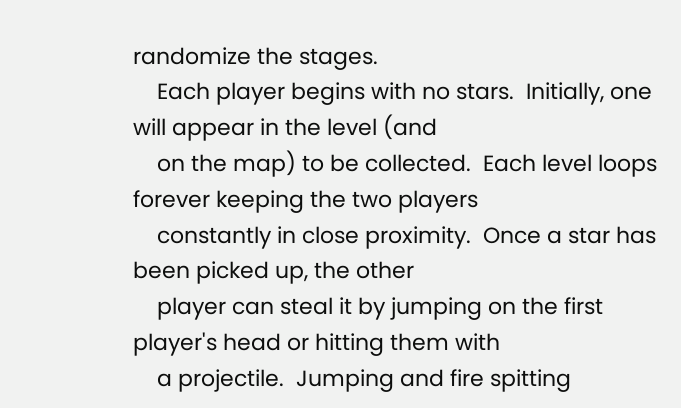randomize the stages.
    Each player begins with no stars.  Initially, one will appear in the level (and
    on the map) to be collected.  Each level loops forever keeping the two players
    constantly in close proximity.  Once a star has been picked up, the other
    player can steal it by jumping on the first player's head or hitting them with
    a projectile.  Jumping and fire spitting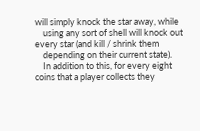will simply knock the star away, while
    using any sort of shell will knock out every star (and kill / shrink them
    depending on their current state).
    In addition to this, for every eight coins that a player collects they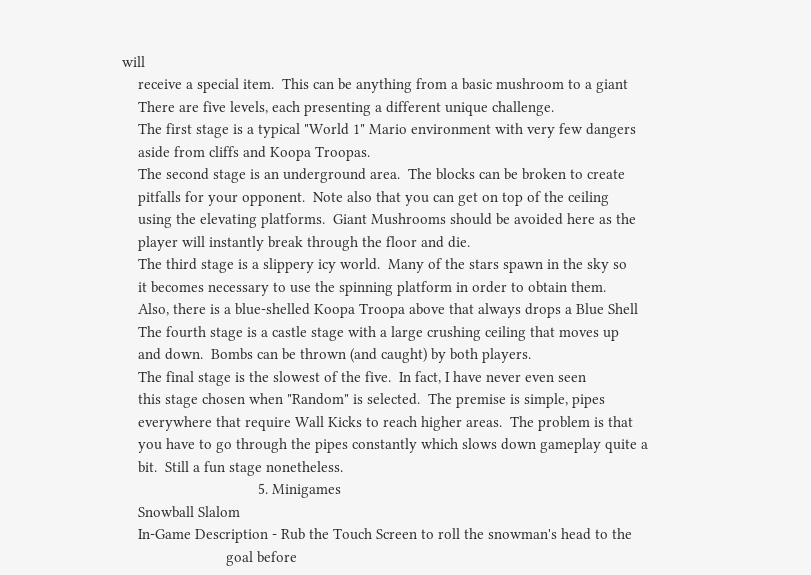will
    receive a special item.  This can be anything from a basic mushroom to a giant
    There are five levels, each presenting a different unique challenge.
    The first stage is a typical "World 1" Mario environment with very few dangers
    aside from cliffs and Koopa Troopas.
    The second stage is an underground area.  The blocks can be broken to create
    pitfalls for your opponent.  Note also that you can get on top of the ceiling
    using the elevating platforms.  Giant Mushrooms should be avoided here as the
    player will instantly break through the floor and die.
    The third stage is a slippery icy world.  Many of the stars spawn in the sky so
    it becomes necessary to use the spinning platform in order to obtain them.
    Also, there is a blue-shelled Koopa Troopa above that always drops a Blue Shell
    The fourth stage is a castle stage with a large crushing ceiling that moves up
    and down.  Bombs can be thrown (and caught) by both players.
    The final stage is the slowest of the five.  In fact, I have never even seen
    this stage chosen when "Random" is selected.  The premise is simple, pipes
    everywhere that require Wall Kicks to reach higher areas.  The problem is that
    you have to go through the pipes constantly which slows down gameplay quite a
    bit.  Still a fun stage nonetheless.
                                  5. Minigames
    Snowball Slalom
    In-Game Description - Rub the Touch Screen to roll the snowman's head to the
                          goal before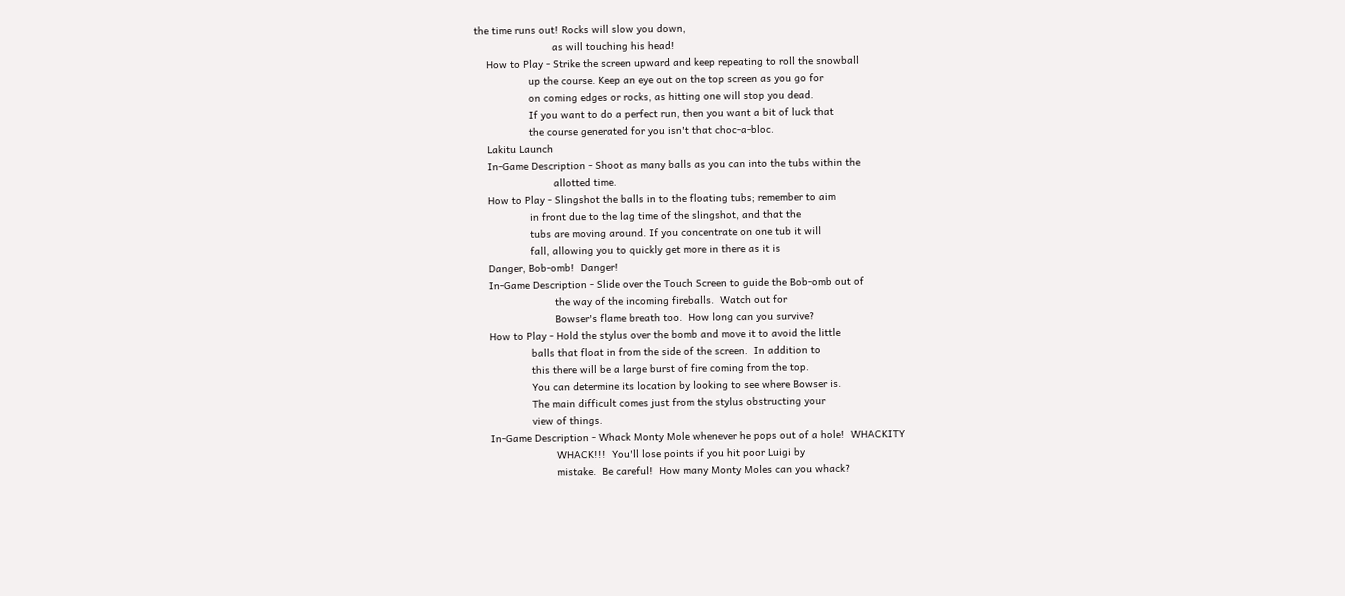the time runs out! Rocks will slow you down,
                          as will touching his head!
    How to Play - Strike the screen upward and keep repeating to roll the snowball
                  up the course. Keep an eye out on the top screen as you go for
                  on coming edges or rocks, as hitting one will stop you dead.
                  If you want to do a perfect run, then you want a bit of luck that
                  the course generated for you isn't that choc-a-bloc.
    Lakitu Launch
    In-Game Description - Shoot as many balls as you can into the tubs within the
                          allotted time.
    How to Play - Slingshot the balls in to the floating tubs; remember to aim
                  in front due to the lag time of the slingshot, and that the
                  tubs are moving around. If you concentrate on one tub it will
                  fall, allowing you to quickly get more in there as it is
    Danger, Bob-omb!  Danger!
    In-Game Description - Slide over the Touch Screen to guide the Bob-omb out of
                          the way of the incoming fireballs.  Watch out for
                          Bowser's flame breath too.  How long can you survive?
    How to Play - Hold the stylus over the bomb and move it to avoid the little
                  balls that float in from the side of the screen.  In addition to
                  this there will be a large burst of fire coming from the top.
                  You can determine its location by looking to see where Bowser is.
                  The main difficult comes just from the stylus obstructing your
                  view of things.
    In-Game Description - Whack Monty Mole whenever he pops out of a hole!  WHACKITY
                          WHACK!!!  You'll lose points if you hit poor Luigi by
                          mistake.  Be careful!  How many Monty Moles can you whack?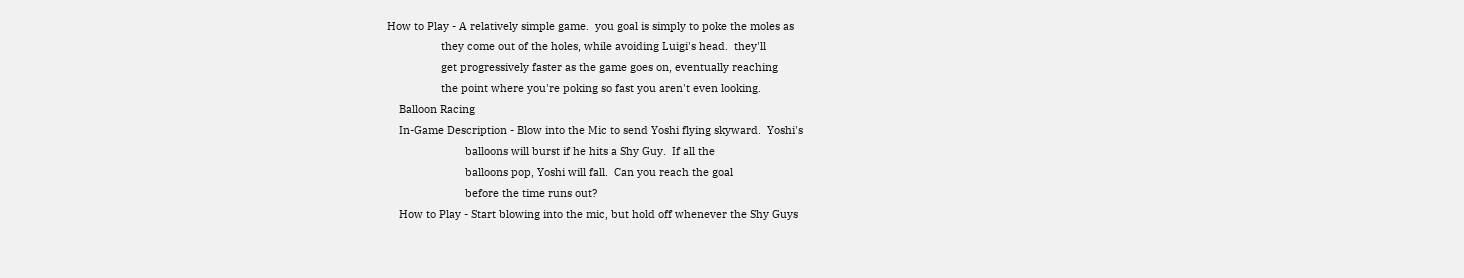How to Play - A relatively simple game.  you goal is simply to poke the moles as
                  they come out of the holes, while avoiding Luigi's head.  they'll
                  get progressively faster as the game goes on, eventually reaching
                  the point where you're poking so fast you aren't even looking.
    Balloon Racing
    In-Game Description - Blow into the Mic to send Yoshi flying skyward.  Yoshi's
                          balloons will burst if he hits a Shy Guy.  If all the
                          balloons pop, Yoshi will fall.  Can you reach the goal
                          before the time runs out?
    How to Play - Start blowing into the mic, but hold off whenever the Shy Guys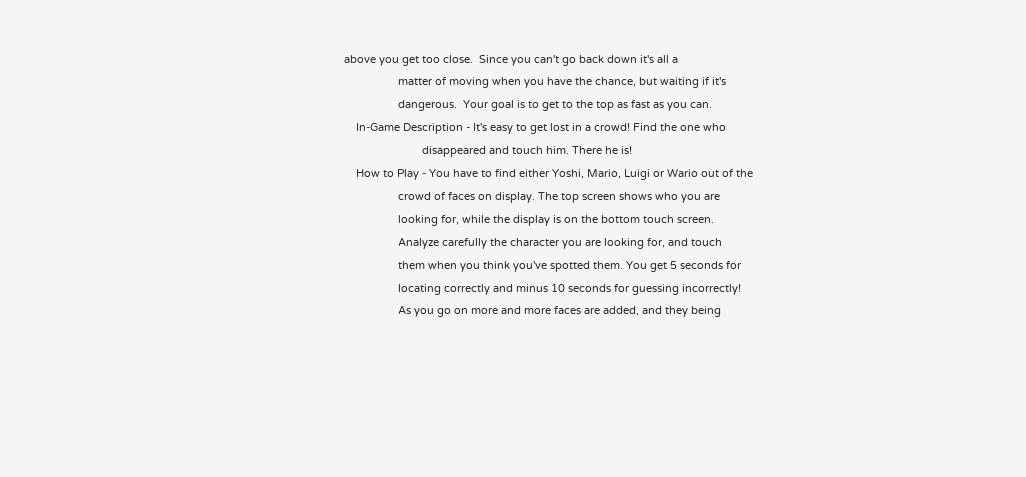above you get too close.  Since you can't go back down it's all a
                  matter of moving when you have the chance, but waiting if it's
                  dangerous.  Your goal is to get to the top as fast as you can.
    In-Game Description - It's easy to get lost in a crowd! Find the one who
                          disappeared and touch him. There he is!
    How to Play - You have to find either Yoshi, Mario, Luigi or Wario out of the
                  crowd of faces on display. The top screen shows who you are
                  looking for, while the display is on the bottom touch screen.
                  Analyze carefully the character you are looking for, and touch
                  them when you think you've spotted them. You get 5 seconds for
                  locating correctly and minus 10 seconds for guessing incorrectly!
                  As you go on more and more faces are added, and they being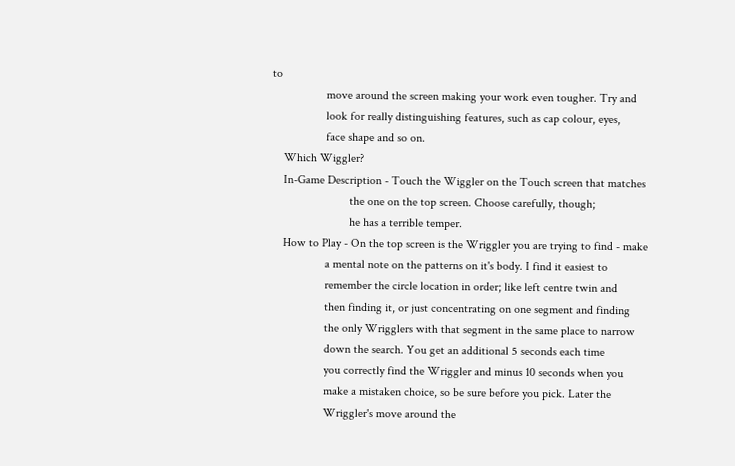to
                  move around the screen making your work even tougher. Try and
                  look for really distinguishing features, such as cap colour, eyes,
                  face shape and so on.
    Which Wiggler?
    In-Game Description - Touch the Wiggler on the Touch screen that matches
                          the one on the top screen. Choose carefully, though;
                          he has a terrible temper.
    How to Play - On the top screen is the Wriggler you are trying to find - make
                  a mental note on the patterns on it's body. I find it easiest to
                  remember the circle location in order; like left centre twin and
                  then finding it, or just concentrating on one segment and finding
                  the only Wrigglers with that segment in the same place to narrow
                  down the search. You get an additional 5 seconds each time
                  you correctly find the Wriggler and minus 10 seconds when you
                  make a mistaken choice, so be sure before you pick. Later the
                  Wriggler's move around the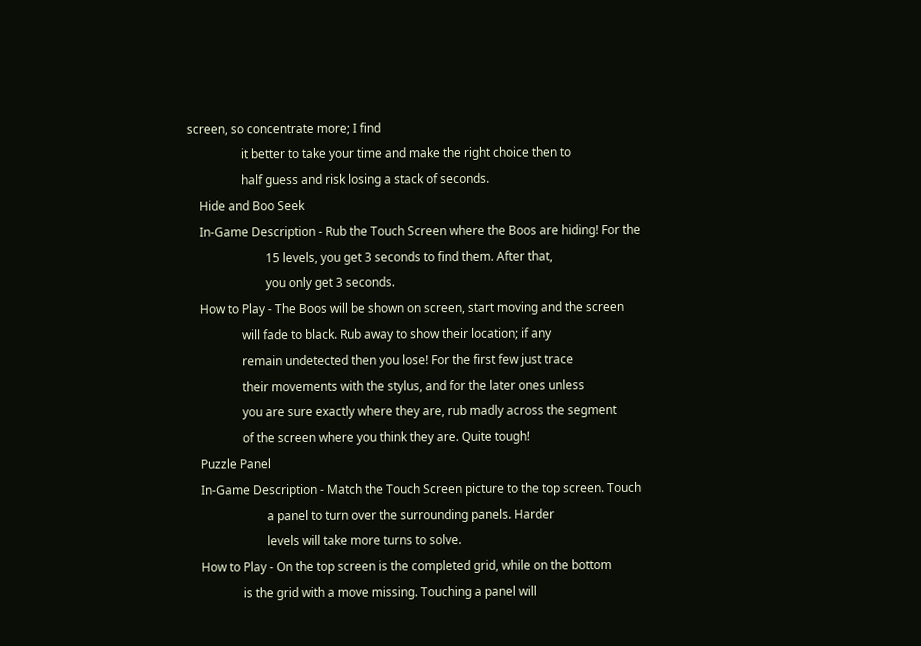screen, so concentrate more; I find
                  it better to take your time and make the right choice then to
                  half guess and risk losing a stack of seconds.
    Hide and Boo Seek
    In-Game Description - Rub the Touch Screen where the Boos are hiding! For the
                          15 levels, you get 3 seconds to find them. After that,
                          you only get 3 seconds.
    How to Play - The Boos will be shown on screen, start moving and the screen
                  will fade to black. Rub away to show their location; if any
                  remain undetected then you lose! For the first few just trace
                  their movements with the stylus, and for the later ones unless
                  you are sure exactly where they are, rub madly across the segment
                  of the screen where you think they are. Quite tough!
    Puzzle Panel
    In-Game Description - Match the Touch Screen picture to the top screen. Touch
                          a panel to turn over the surrounding panels. Harder
                          levels will take more turns to solve.
    How to Play - On the top screen is the completed grid, while on the bottom
                  is the grid with a move missing. Touching a panel will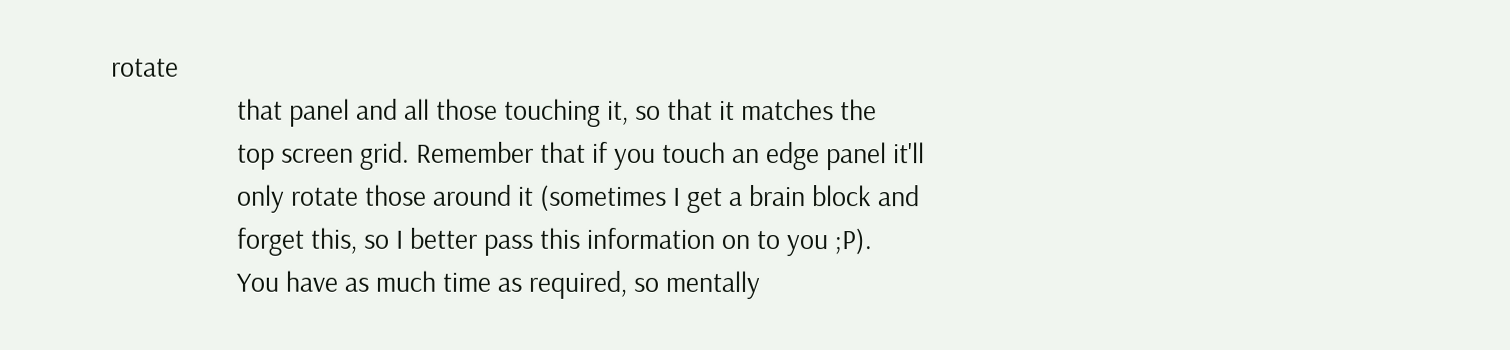rotate
                  that panel and all those touching it, so that it matches the
                  top screen grid. Remember that if you touch an edge panel it'll
                  only rotate those around it (sometimes I get a brain block and
                  forget this, so I better pass this information on to you ;P).
                  You have as much time as required, so mentally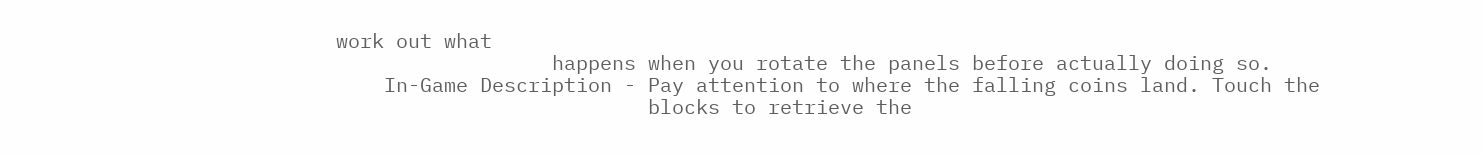work out what
                  happens when you rotate the panels before actually doing so.
    In-Game Description - Pay attention to where the falling coins land. Touch the
                          blocks to retrieve the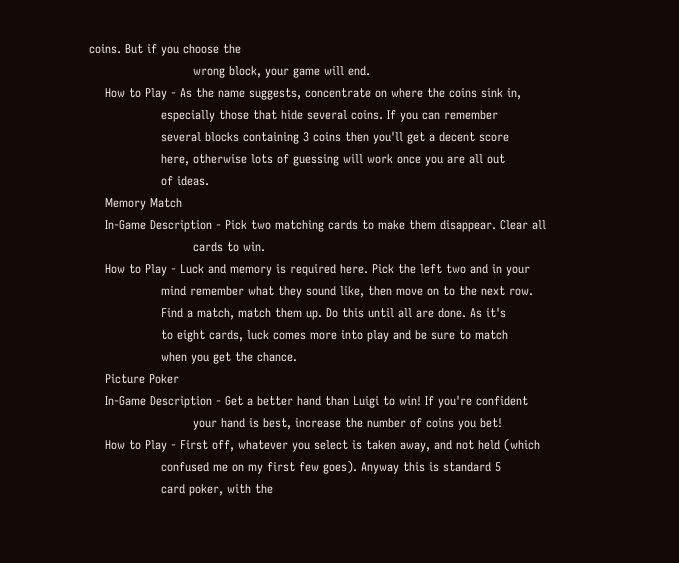coins. But if you choose the
                          wrong block, your game will end.
    How to Play - As the name suggests, concentrate on where the coins sink in,
                  especially those that hide several coins. If you can remember
                  several blocks containing 3 coins then you'll get a decent score
                  here, otherwise lots of guessing will work once you are all out
                  of ideas.
    Memory Match
    In-Game Description - Pick two matching cards to make them disappear. Clear all
                          cards to win.
    How to Play - Luck and memory is required here. Pick the left two and in your
                  mind remember what they sound like, then move on to the next row.
                  Find a match, match them up. Do this until all are done. As it's
                  to eight cards, luck comes more into play and be sure to match
                  when you get the chance.
    Picture Poker
    In-Game Description - Get a better hand than Luigi to win! If you're confident
                          your hand is best, increase the number of coins you bet!
    How to Play - First off, whatever you select is taken away, and not held (which
                  confused me on my first few goes). Anyway this is standard 5
                  card poker, with the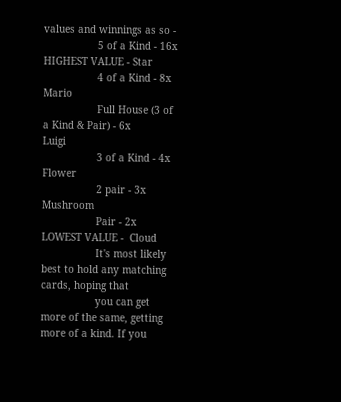values and winnings as so -
                  5 of a Kind - 16x                     HIGHEST VALUE - Star
                  4 of a Kind - 8x                                      Mario
                  Full House (3 of a Kind & Pair) - 6x                  Luigi
                  3 of a Kind - 4x                                      Flower
                  2 pair - 3x                                           Mushroom
                  Pair - 2x                             LOWEST VALUE -  Cloud
                  It's most likely best to hold any matching cards, hoping that
                  you can get more of the same, getting more of a kind. If you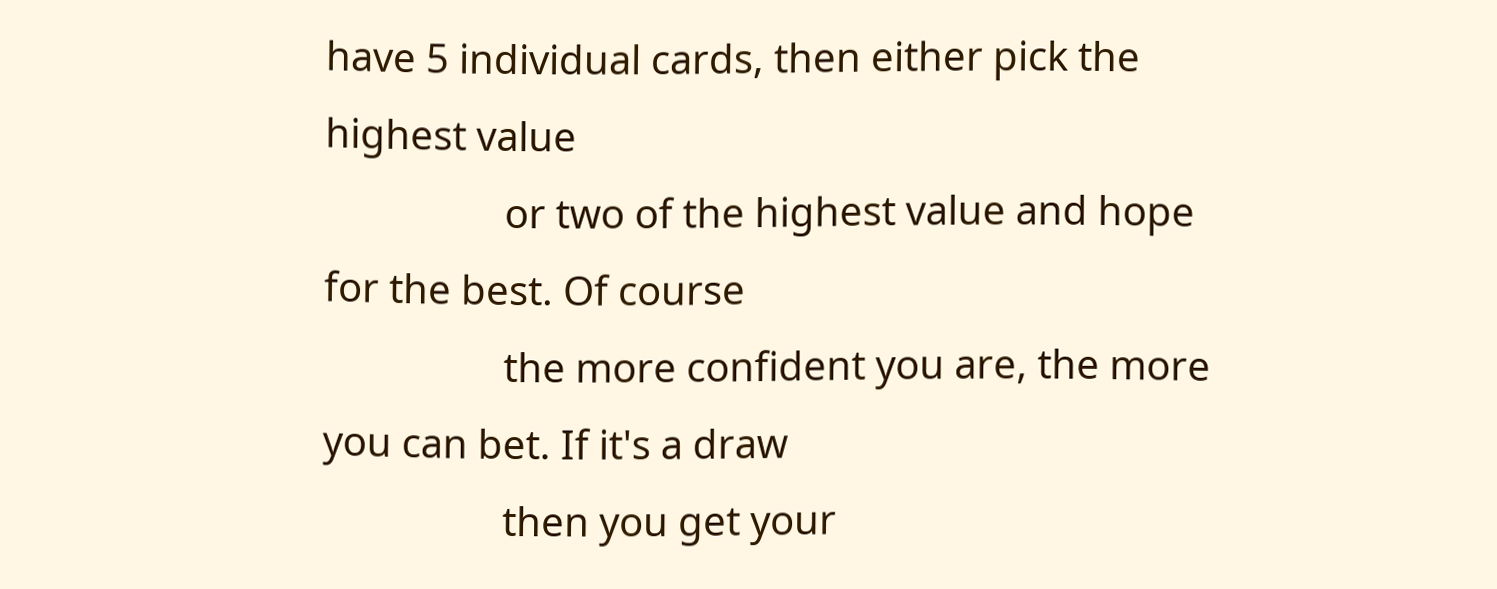have 5 individual cards, then either pick the highest value
                  or two of the highest value and hope for the best. Of course
                  the more confident you are, the more you can bet. If it's a draw
                  then you get your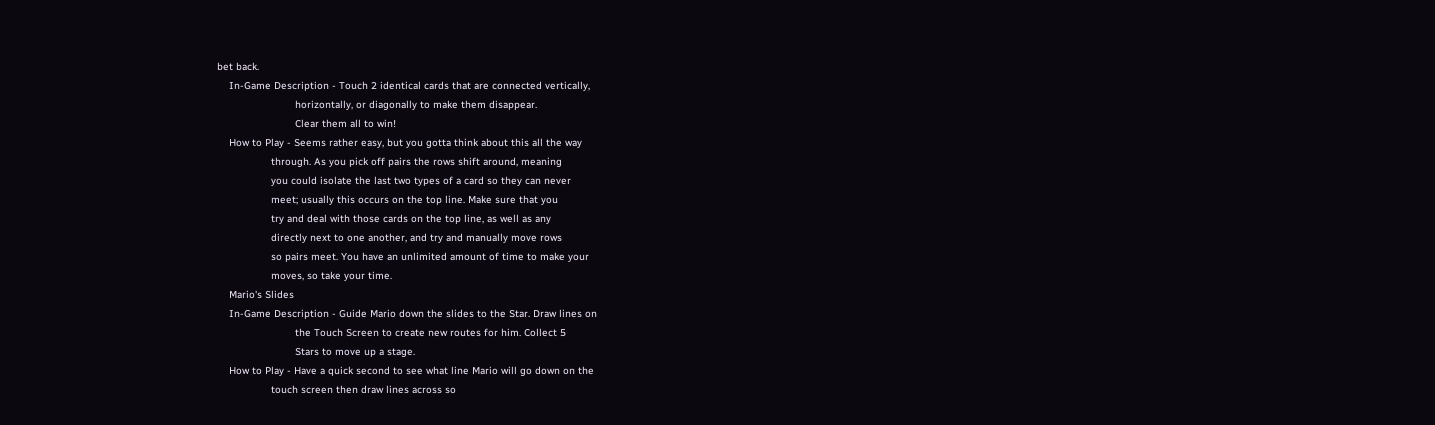bet back.
    In-Game Description - Touch 2 identical cards that are connected vertically,
                          horizontally, or diagonally to make them disappear.
                          Clear them all to win!
    How to Play - Seems rather easy, but you gotta think about this all the way
                  through. As you pick off pairs the rows shift around, meaning
                  you could isolate the last two types of a card so they can never
                  meet; usually this occurs on the top line. Make sure that you
                  try and deal with those cards on the top line, as well as any
                  directly next to one another, and try and manually move rows
                  so pairs meet. You have an unlimited amount of time to make your
                  moves, so take your time.
    Mario's Slides
    In-Game Description - Guide Mario down the slides to the Star. Draw lines on
                          the Touch Screen to create new routes for him. Collect 5
                          Stars to move up a stage.
    How to Play - Have a quick second to see what line Mario will go down on the
                  touch screen then draw lines across so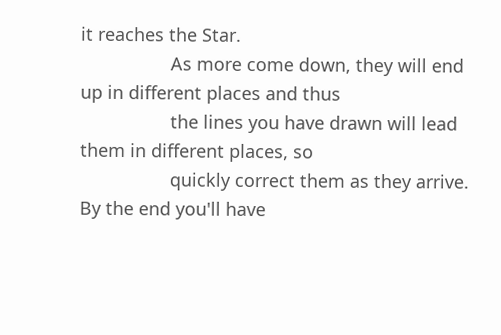it reaches the Star.
                  As more come down, they will end up in different places and thus
                  the lines you have drawn will lead them in different places, so
                  quickly correct them as they arrive. By the end you'll have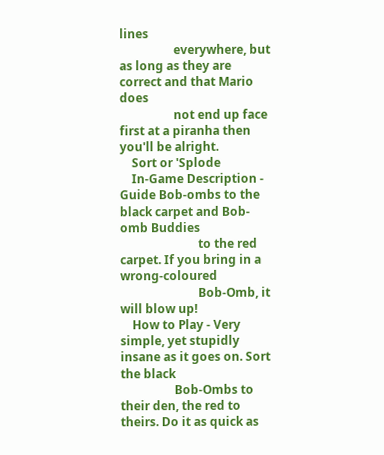lines
                  everywhere, but as long as they are correct and that Mario does
                  not end up face first at a piranha then you'll be alright.
    Sort or 'Splode
    In-Game Description - Guide Bob-ombs to the black carpet and Bob-omb Buddies
                          to the red carpet. If you bring in a wrong-coloured
                          Bob-Omb, it will blow up!
    How to Play - Very simple, yet stupidly insane as it goes on. Sort the black
                  Bob-Ombs to their den, the red to theirs. Do it as quick as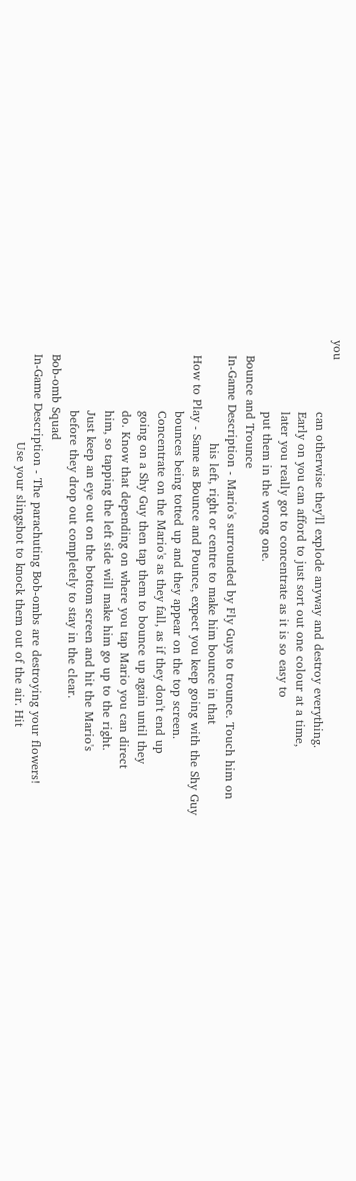you
                  can otherwise they'll explode anyway and destroy everything.
                  Early on you can afford to just sort out one colour at a time,
                  later you really got to concentrate as it is so easy to
                  put them in the wrong one.
    Bounce and Trounce
    In-Game Description - Mario's surrounded by Fly Guys to trounce. Touch him on
                          his left, right or centre to make him bounce in that
    How to Play - Same as Bounce and Pounce, expect you keep going with the Shy Guy
                  bounces being totted up and they appear on the top screen.
                  Concentrate on the Mario's as they fall, as if they don't end up
                  going on a Shy Guy then tap them to bounce up again until they
                  do. Know that depending on where you tap Mario you can direct
                  him, so tapping the left side will make him go up to the right.
                  Just keep an eye out on the bottom screen and hit the Mario's
                  before they drop out completely to stay in the clear.
    Bob-omb Squad
    In-Game Description - The parachuting Bob-ombs are destroying your flowers!
                          Use your slingshot to knock them out of the air. Hit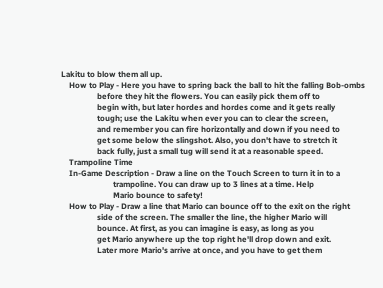Lakitu to blow them all up.
    How to Play - Here you have to spring back the ball to hit the falling Bob-ombs
                  before they hit the flowers. You can easily pick them off to
                  begin with, but later hordes and hordes come and it gets really
                  tough; use the Lakitu when ever you can to clear the screen,
                  and remember you can fire horizontally and down if you need to
                  get some below the slingshot. Also, you don't have to stretch it
                  back fully, just a small tug will send it at a reasonable speed.
    Trampoline Time
    In-Game Description - Draw a line on the Touch Screen to turn it in to a
                          trampoline. You can draw up to 3 lines at a time. Help
                          Mario bounce to safety!
    How to Play - Draw a line that Mario can bounce off to the exit on the right
                  side of the screen. The smaller the line, the higher Mario will
                  bounce. At first, as you can imagine is easy, as long as you
                  get Mario anywhere up the top right he'll drop down and exit.
                  Later more Mario's arrive at once, and you have to get them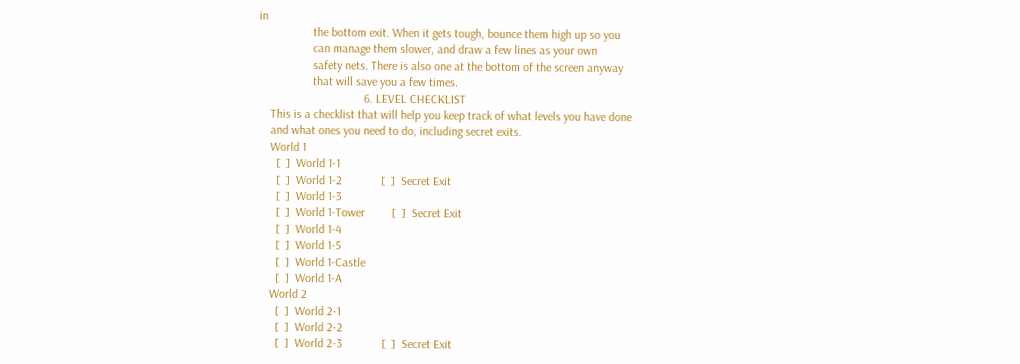in
                  the bottom exit. When it gets tough, bounce them high up so you
                  can manage them slower, and draw a few lines as your own
                  safety nets. There is also one at the bottom of the screen anyway
                  that will save you a few times.
                                   6. LEVEL CHECKLIST
    This is a checklist that will help you keep track of what levels you have done
    and what ones you need to do, including secret exits.
    World 1
      [  ]  World 1-1
      [  ]  World 1-2             [  ]  Secret Exit
      [  ]  World 1-3
      [  ]  World 1-Tower         [  ]  Secret Exit
      [  ]  World 1-4
      [  ]  World 1-5
      [  ]  World 1-Castle
      [  ]  World 1-A
    World 2
      [  ]  World 2-1
      [  ]  World 2-2
      [  ]  World 2-3             [  ]  Secret Exit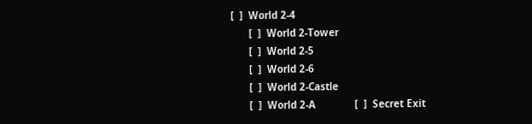[  ]  World 2-4
      [  ]  World 2-Tower
      [  ]  World 2-5
      [  ]  World 2-6
      [  ]  World 2-Castle
      [  ]  World 2-A             [  ]  Secret Exit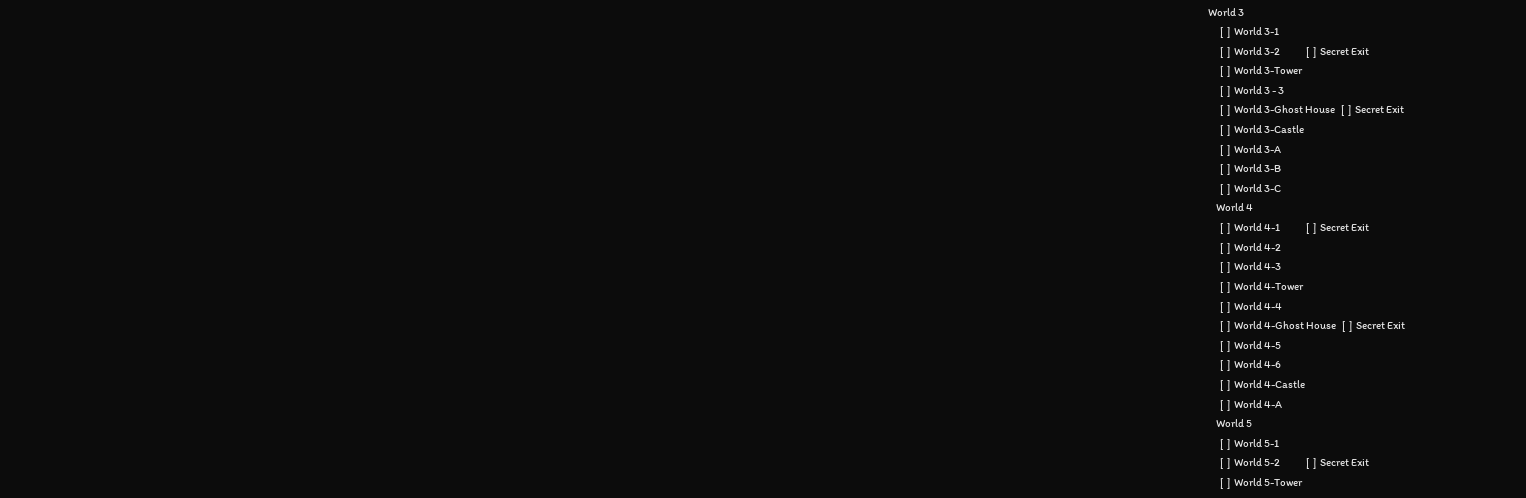World 3
      [  ]  World 3-1
      [  ]  World 3-2             [  ]  Secret Exit
      [  ]  World 3-Tower
      [  ]  World 3 - 3
      [  ]  World 3-Ghost House   [  ]  Secret Exit
      [  ]  World 3-Castle
      [  ]  World 3-A
      [  ]  World 3-B
      [  ]  World 3-C
    World 4
      [  ]  World 4-1             [  ]  Secret Exit
      [  ]  World 4-2
      [  ]  World 4-3
      [  ]  World 4-Tower
      [  ]  World 4-4
      [  ]  World 4-Ghost House   [  ]  Secret Exit
      [  ]  World 4-5
      [  ]  World 4-6
      [  ]  World 4-Castle
      [  ]  World 4-A
    World 5
      [  ]  World 5-1
      [  ]  World 5-2             [  ]  Secret Exit
      [  ]  World 5-Tower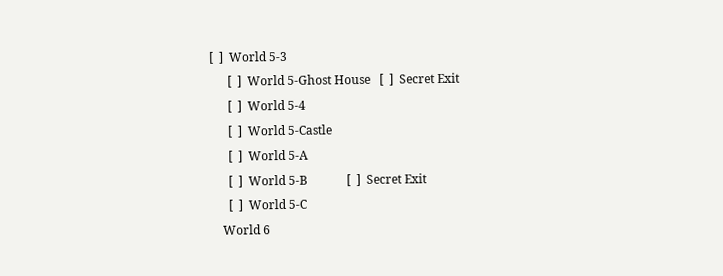[  ]  World 5-3
      [  ]  World 5-Ghost House   [  ]  Secret Exit
      [  ]  World 5-4
      [  ]  World 5-Castle
      [  ]  World 5-A
      [  ]  World 5-B             [  ]  Secret Exit
      [  ]  World 5-C
    World 6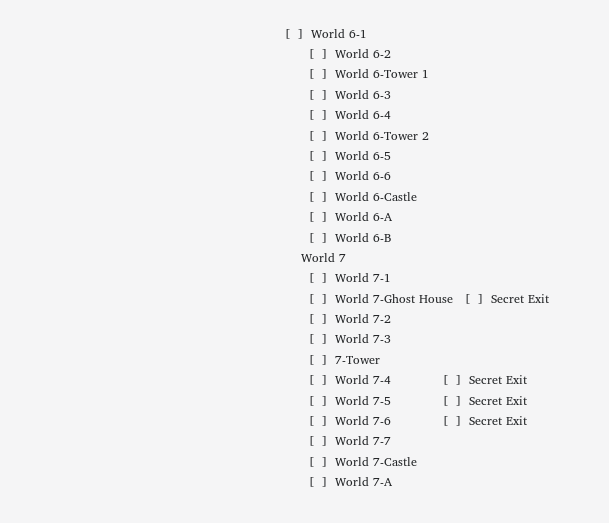[  ]  World 6-1
      [  ]  World 6-2
      [  ]  World 6-Tower 1
      [  ]  World 6-3
      [  ]  World 6-4
      [  ]  World 6-Tower 2
      [  ]  World 6-5
      [  ]  World 6-6
      [  ]  World 6-Castle
      [  ]  World 6-A
      [  ]  World 6-B
    World 7
      [  ]  World 7-1
      [  ]  World 7-Ghost House   [  ]  Secret Exit
      [  ]  World 7-2
      [  ]  World 7-3
      [  ]  7-Tower
      [  ]  World 7-4             [  ]  Secret Exit
      [  ]  World 7-5             [  ]  Secret Exit
      [  ]  World 7-6             [  ]  Secret Exit
      [  ]  World 7-7
      [  ]  World 7-Castle
      [  ]  World 7-A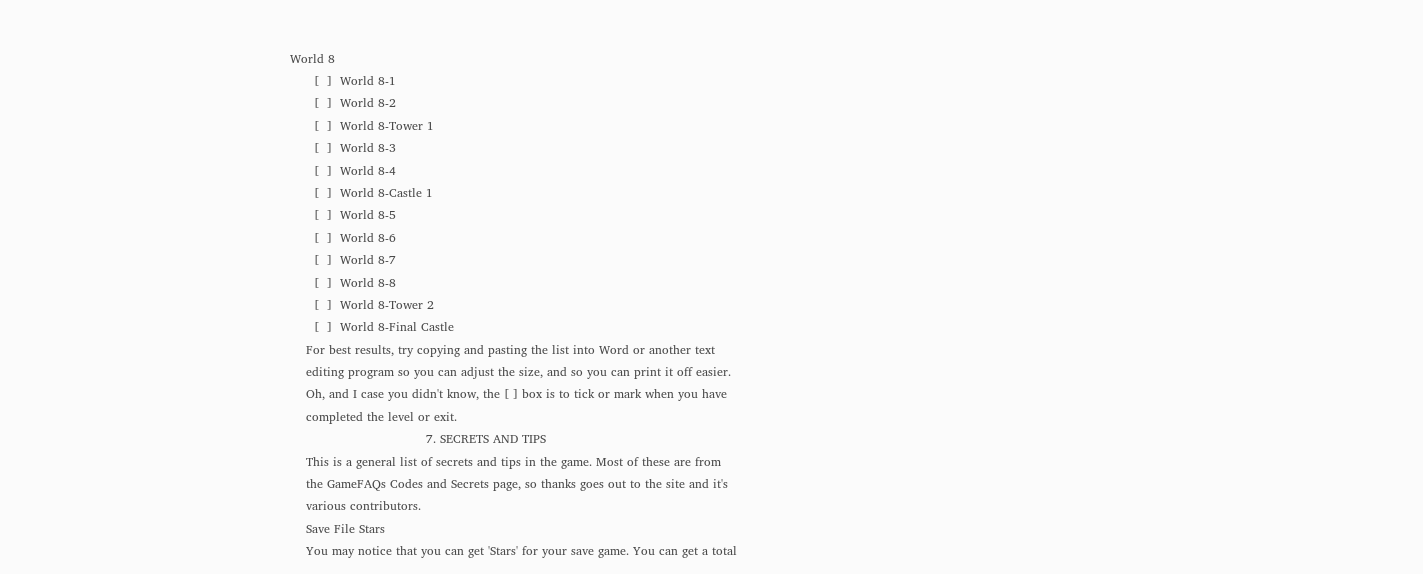World 8
      [  ]  World 8-1
      [  ]  World 8-2
      [  ]  World 8-Tower 1
      [  ]  World 8-3
      [  ]  World 8-4
      [  ]  World 8-Castle 1
      [  ]  World 8-5
      [  ]  World 8-6
      [  ]  World 8-7
      [  ]  World 8-8
      [  ]  World 8-Tower 2
      [  ]  World 8-Final Castle
    For best results, try copying and pasting the list into Word or another text
    editing program so you can adjust the size, and so you can print it off easier.
    Oh, and I case you didn't know, the [ ] box is to tick or mark when you have
    completed the level or exit.
                                  7. SECRETS AND TIPS
    This is a general list of secrets and tips in the game. Most of these are from
    the GameFAQs Codes and Secrets page, so thanks goes out to the site and it's
    various contributors.
    Save File Stars
    You may notice that you can get 'Stars' for your save game. You can get a total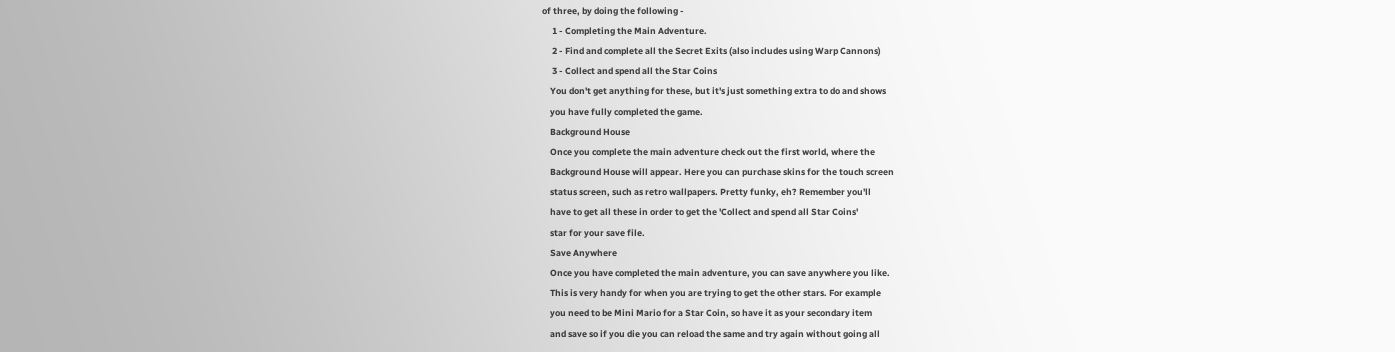of three, by doing the following -
     1 - Completing the Main Adventure.
     2 - Find and complete all the Secret Exits (also includes using Warp Cannons)
     3 - Collect and spend all the Star Coins
    You don't get anything for these, but it's just something extra to do and shows
    you have fully completed the game.
    Background House
    Once you complete the main adventure check out the first world, where the
    Background House will appear. Here you can purchase skins for the touch screen
    status screen, such as retro wallpapers. Pretty funky, eh? Remember you'll
    have to get all these in order to get the 'Collect and spend all Star Coins'
    star for your save file.
    Save Anywhere
    Once you have completed the main adventure, you can save anywhere you like.
    This is very handy for when you are trying to get the other stars. For example
    you need to be Mini Mario for a Star Coin, so have it as your secondary item
    and save so if you die you can reload the same and try again without going all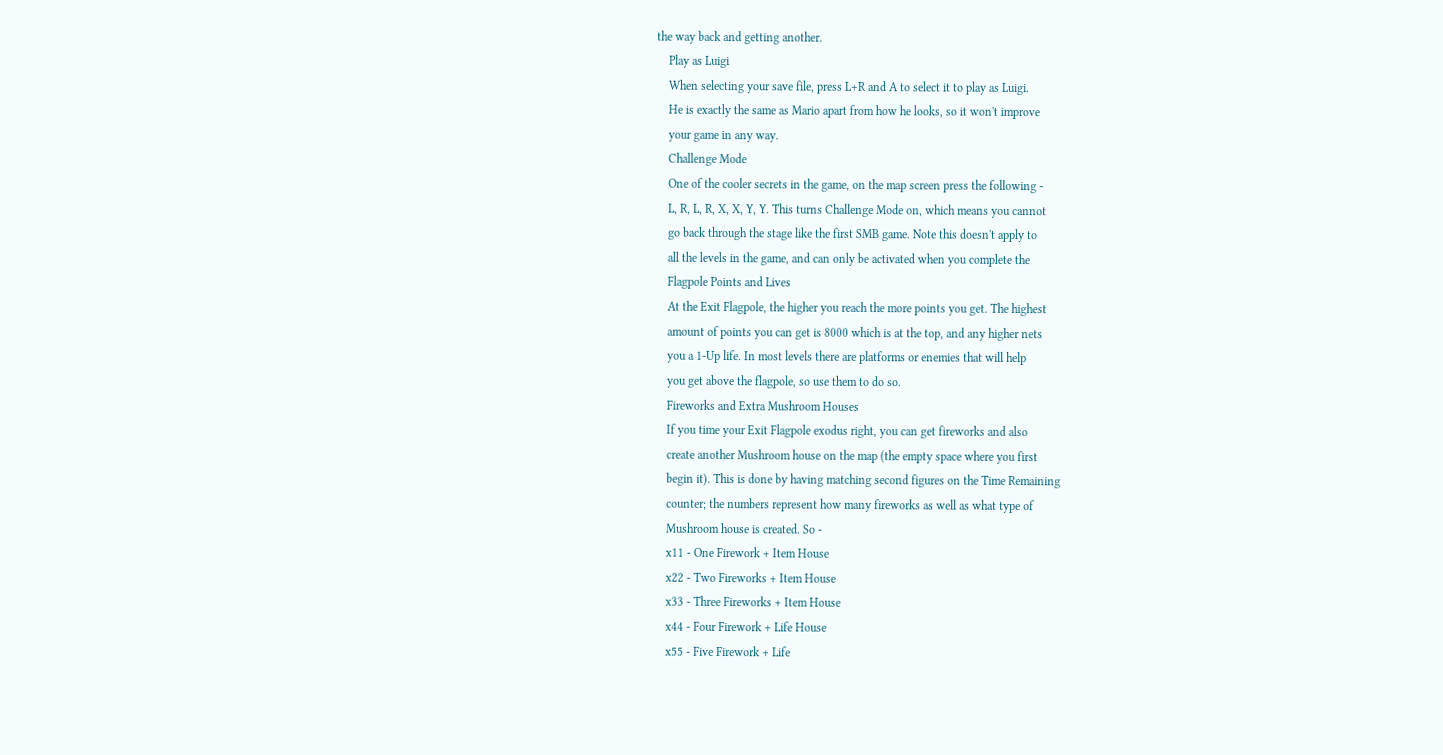the way back and getting another.
    Play as Luigi
    When selecting your save file, press L+R and A to select it to play as Luigi.
    He is exactly the same as Mario apart from how he looks, so it won't improve
    your game in any way.
    Challenge Mode
    One of the cooler secrets in the game, on the map screen press the following -
    L, R, L, R, X, X, Y, Y. This turns Challenge Mode on, which means you cannot
    go back through the stage like the first SMB game. Note this doesn't apply to
    all the levels in the game, and can only be activated when you complete the
    Flagpole Points and Lives
    At the Exit Flagpole, the higher you reach the more points you get. The highest
    amount of points you can get is 8000 which is at the top, and any higher nets
    you a 1-Up life. In most levels there are platforms or enemies that will help
    you get above the flagpole, so use them to do so.
    Fireworks and Extra Mushroom Houses
    If you time your Exit Flagpole exodus right, you can get fireworks and also
    create another Mushroom house on the map (the empty space where you first
    begin it). This is done by having matching second figures on the Time Remaining
    counter; the numbers represent how many fireworks as well as what type of
    Mushroom house is created. So -
    x11 - One Firework + Item House
    x22 - Two Fireworks + Item House
    x33 - Three Fireworks + Item House
    x44 - Four Firework + Life House
    x55 - Five Firework + Life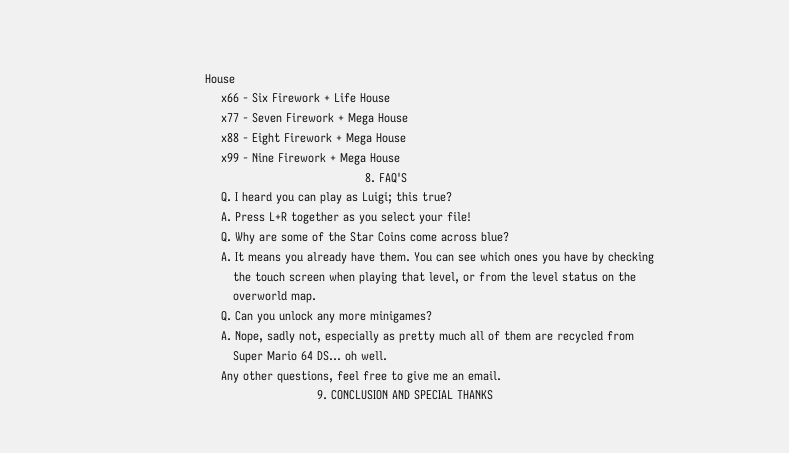House
    x66 - Six Firework + Life House
    x77 - Seven Firework + Mega House
    x88 - Eight Firework + Mega House
    x99 - Nine Firework + Mega House
                                        8. FAQ'S
    Q. I heard you can play as Luigi; this true?
    A. Press L+R together as you select your file!
    Q. Why are some of the Star Coins come across blue?
    A. It means you already have them. You can see which ones you have by checking
       the touch screen when playing that level, or from the level status on the
       overworld map.
    Q. Can you unlock any more minigames?
    A. Nope, sadly not, especially as pretty much all of them are recycled from
       Super Mario 64 DS... oh well.
    Any other questions, feel free to give me an email.
                            9. CONCLUSION AND SPECIAL THANKS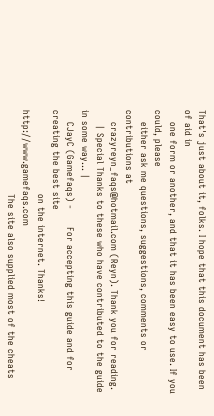That's just about it, folks. I hope that this document has been of aid in
    one form or another, and that it has been easy to use. If you could, please
    either ask me questions, suggestions, comments or contributions at
    crazyreyn_faqs@hotmail.com (Reyn). Thank you for reading.
     | Special Thanks to these who have contributed to the guide in some way... |
    CJayC (Gamefaqs) -      For accepting this guide and for creating the best site
                            on the internet. Thanks! http://www.gamefaqs.com
                            The site also supplied most of the cheats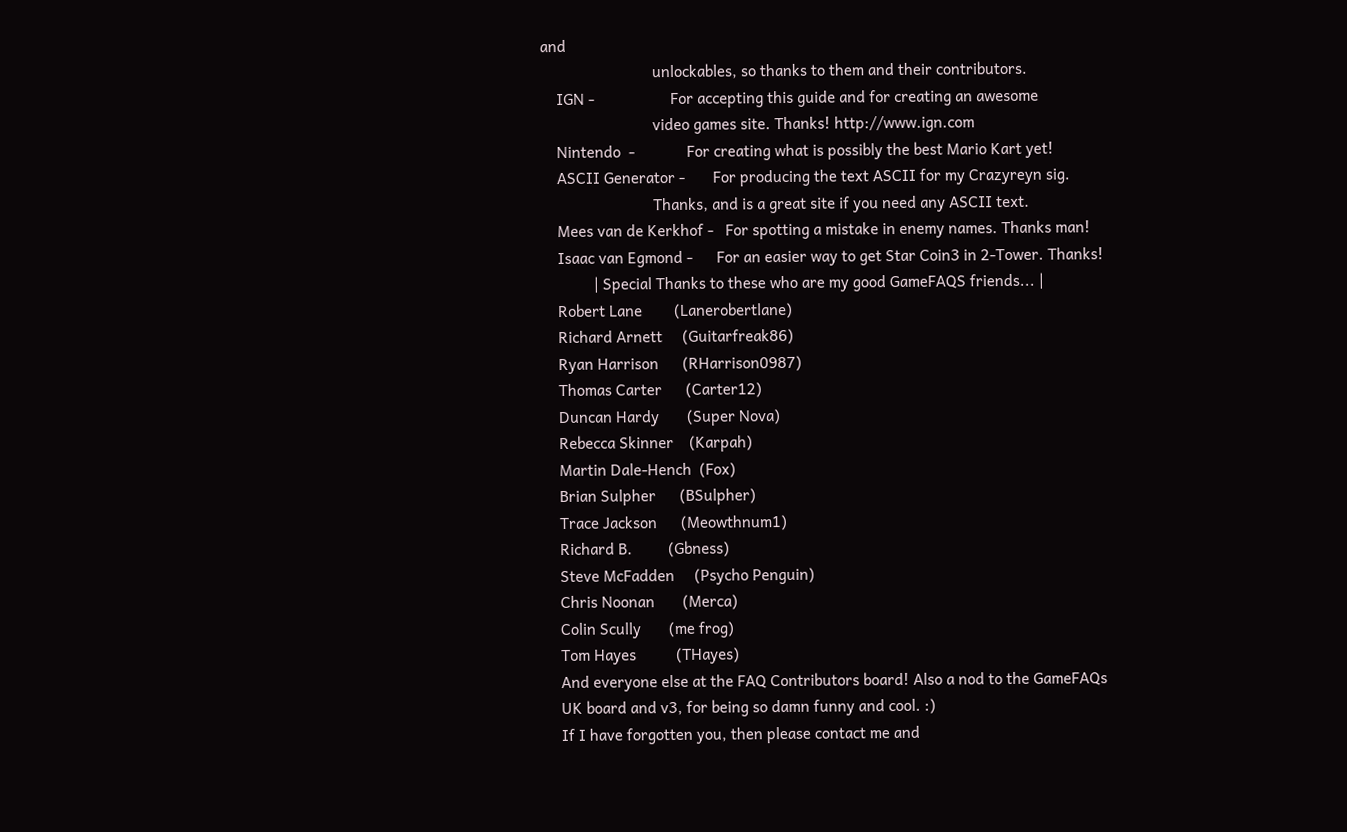and
                            unlockables, so thanks to them and their contributors.
    IGN -                   For accepting this guide and for creating an awesome
                            video games site. Thanks! http://www.ign.com
    Nintendo  -             For creating what is possibly the best Mario Kart yet!
    ASCII Generator -       For producing the text ASCII for my Crazyreyn sig.
                            Thanks, and is a great site if you need any ASCII text.
    Mees van de Kerkhof -   For spotting a mistake in enemy names. Thanks man!
    Isaac van Egmond -      For an easier way to get Star Coin3 in 2-Tower. Thanks!
             | Special Thanks to these who are my good GameFAQS friends... |
    Robert Lane        (Lanerobertlane)
    Richard Arnett     (Guitarfreak86)
    Ryan Harrison      (RHarrison0987)
    Thomas Carter      (Carter12)
    Duncan Hardy       (Super Nova)
    Rebecca Skinner    (Karpah)
    Martin Dale-Hench  (Fox)
    Brian Sulpher      (BSulpher)
    Trace Jackson      (Meowthnum1)
    Richard B.         (Gbness)
    Steve McFadden     (Psycho Penguin)
    Chris Noonan       (Merca)
    Colin Scully       (me frog)
    Tom Hayes          (THayes)
    And everyone else at the FAQ Contributors board! Also a nod to the GameFAQs
    UK board and v3, for being so damn funny and cool. :)
    If I have forgotten you, then please contact me and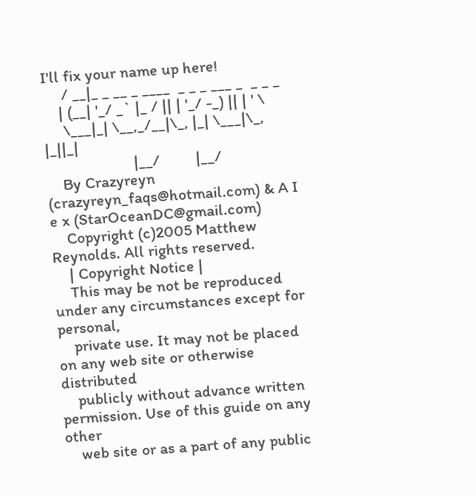I'll fix your name up here!
     / __|_ _ __ _ ____  _ _ _ ___ _  _ _ _
    | (__| '_/ _` |_ / || | '_/ -_) || | ' \
     \___|_| \__,_/__|\_, |_| \___|\_, |_||_|
                      |__/         |__/
    By Crazyreyn (crazyreyn_faqs@hotmail.com) & A I e x (StarOceanDC@gmail.com)
    Copyright (c)2005 Matthew Reynolds. All rights reserved.
    | Copyright Notice |
    This may be not be reproduced under any circumstances except for personal,
    private use. It may not be placed on any web site or otherwise distributed
    publicly without advance written permission. Use of this guide on any other
    web site or as a part of any public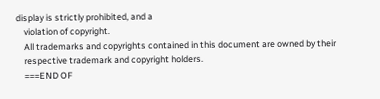display is strictly prohibited, and a
    violation of copyright.
    All trademarks and copyrights contained in this document are owned by their
    respective trademark and copyright holders.
    ===END OF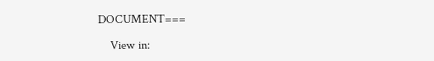DOCUMENT===

    View in: